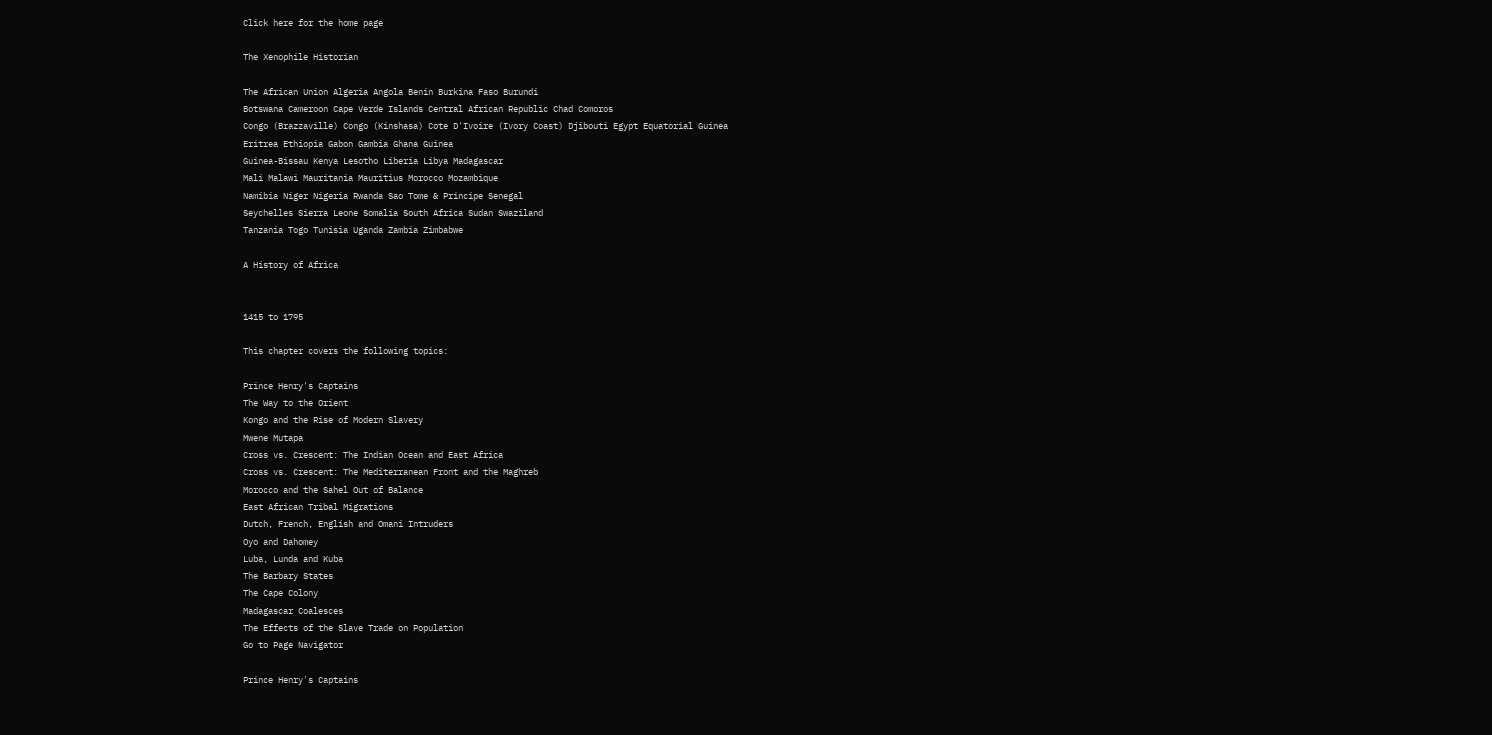Click here for the home page

The Xenophile Historian

The African Union Algeria Angola Benin Burkina Faso Burundi
Botswana Cameroon Cape Verde Islands Central African Republic Chad Comoros
Congo (Brazzaville) Congo (Kinshasa) Cote D'Ivoire (Ivory Coast) Djibouti Egypt Equatorial Guinea
Eritrea Ethiopia Gabon Gambia Ghana Guinea
Guinea-Bissau Kenya Lesotho Liberia Libya Madagascar
Mali Malawi Mauritania Mauritius Morocco Mozambique
Namibia Niger Nigeria Rwanda Sao Tome & Principe Senegal
Seychelles Sierra Leone Somalia South Africa Sudan Swaziland
Tanzania Togo Tunisia Uganda Zambia Zimbabwe

A History of Africa


1415 to 1795

This chapter covers the following topics:

Prince Henry's Captains
The Way to the Orient
Kongo and the Rise of Modern Slavery
Mwene Mutapa
Cross vs. Crescent: The Indian Ocean and East Africa
Cross vs. Crescent: The Mediterranean Front and the Maghreb
Morocco and the Sahel Out of Balance
East African Tribal Migrations
Dutch, French, English and Omani Intruders
Oyo and Dahomey
Luba, Lunda and Kuba
The Barbary States
The Cape Colony
Madagascar Coalesces
The Effects of the Slave Trade on Population
Go to Page Navigator

Prince Henry's Captains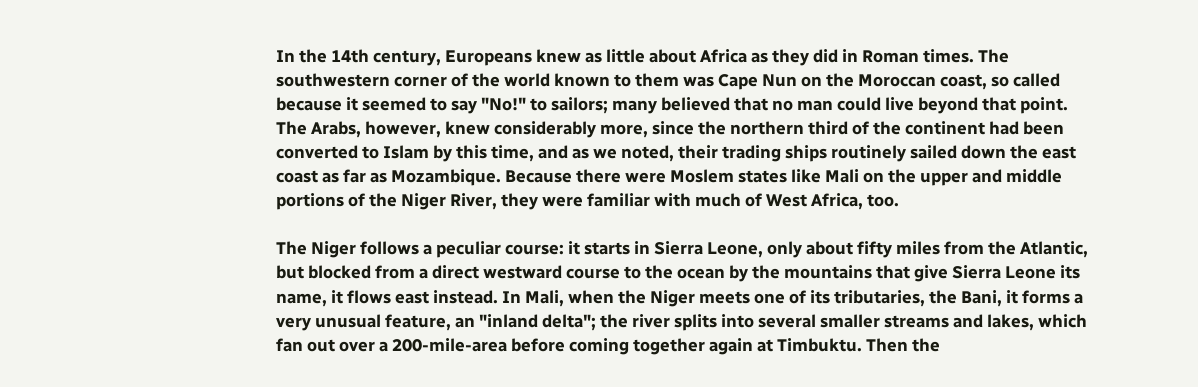In the 14th century, Europeans knew as little about Africa as they did in Roman times. The southwestern corner of the world known to them was Cape Nun on the Moroccan coast, so called because it seemed to say "No!" to sailors; many believed that no man could live beyond that point. The Arabs, however, knew considerably more, since the northern third of the continent had been converted to Islam by this time, and as we noted, their trading ships routinely sailed down the east coast as far as Mozambique. Because there were Moslem states like Mali on the upper and middle portions of the Niger River, they were familiar with much of West Africa, too.

The Niger follows a peculiar course: it starts in Sierra Leone, only about fifty miles from the Atlantic, but blocked from a direct westward course to the ocean by the mountains that give Sierra Leone its name, it flows east instead. In Mali, when the Niger meets one of its tributaries, the Bani, it forms a very unusual feature, an "inland delta"; the river splits into several smaller streams and lakes, which fan out over a 200-mile-area before coming together again at Timbuktu. Then the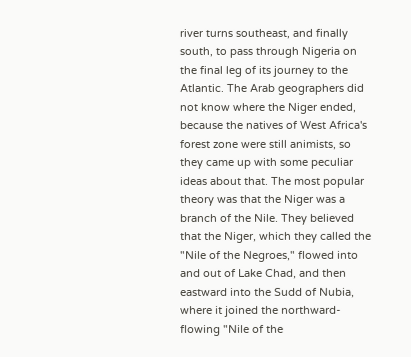river turns southeast, and finally south, to pass through Nigeria on the final leg of its journey to the Atlantic. The Arab geographers did not know where the Niger ended, because the natives of West Africa's forest zone were still animists, so they came up with some peculiar ideas about that. The most popular theory was that the Niger was a branch of the Nile. They believed that the Niger, which they called the "Nile of the Negroes," flowed into and out of Lake Chad, and then eastward into the Sudd of Nubia, where it joined the northward-flowing "Nile of the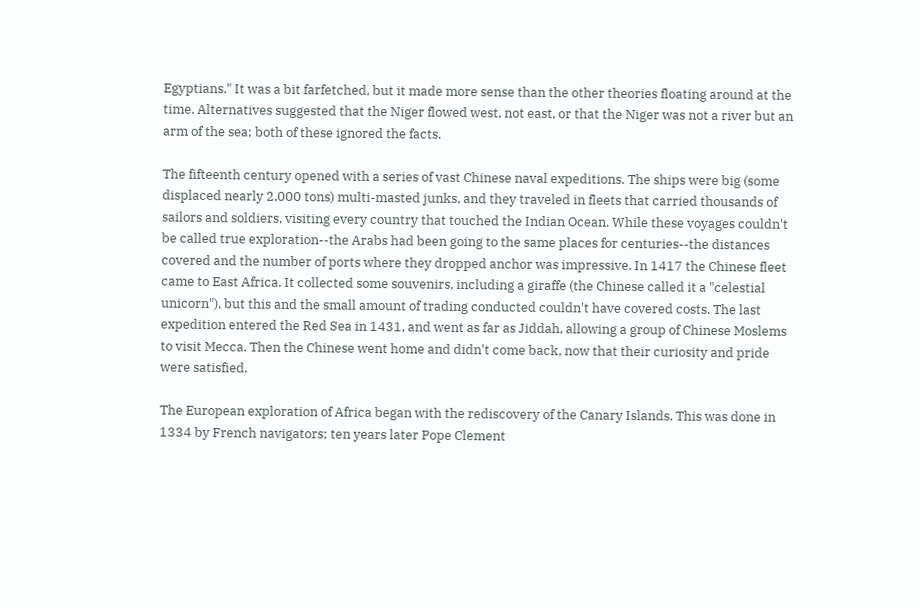Egyptians." It was a bit farfetched, but it made more sense than the other theories floating around at the time. Alternatives suggested that the Niger flowed west, not east, or that the Niger was not a river but an arm of the sea; both of these ignored the facts.

The fifteenth century opened with a series of vast Chinese naval expeditions. The ships were big (some displaced nearly 2,000 tons) multi-masted junks, and they traveled in fleets that carried thousands of sailors and soldiers, visiting every country that touched the Indian Ocean. While these voyages couldn't be called true exploration--the Arabs had been going to the same places for centuries--the distances covered and the number of ports where they dropped anchor was impressive. In 1417 the Chinese fleet came to East Africa. It collected some souvenirs, including a giraffe (the Chinese called it a "celestial unicorn"), but this and the small amount of trading conducted couldn't have covered costs. The last expedition entered the Red Sea in 1431, and went as far as Jiddah, allowing a group of Chinese Moslems to visit Mecca. Then the Chinese went home and didn't come back, now that their curiosity and pride were satisfied.

The European exploration of Africa began with the rediscovery of the Canary Islands. This was done in 1334 by French navigators; ten years later Pope Clement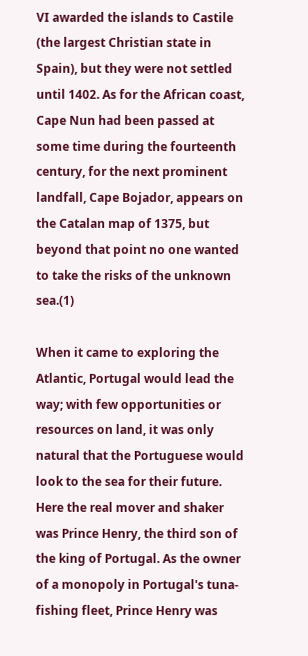VI awarded the islands to Castile (the largest Christian state in Spain), but they were not settled until 1402. As for the African coast, Cape Nun had been passed at some time during the fourteenth century, for the next prominent landfall, Cape Bojador, appears on the Catalan map of 1375, but beyond that point no one wanted to take the risks of the unknown sea.(1)

When it came to exploring the Atlantic, Portugal would lead the way; with few opportunities or resources on land, it was only natural that the Portuguese would look to the sea for their future. Here the real mover and shaker was Prince Henry, the third son of the king of Portugal. As the owner of a monopoly in Portugal's tuna-fishing fleet, Prince Henry was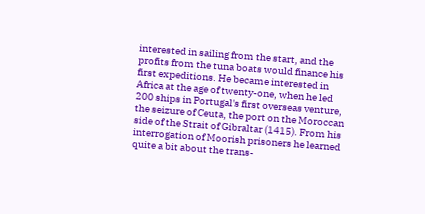interested in sailing from the start, and the profits from the tuna boats would finance his first expeditions. He became interested in Africa at the age of twenty-one, when he led 200 ships in Portugal's first overseas venture, the seizure of Ceuta, the port on the Moroccan side of the Strait of Gibraltar (1415). From his interrogation of Moorish prisoners he learned quite a bit about the trans-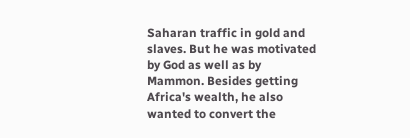Saharan traffic in gold and slaves. But he was motivated by God as well as by Mammon. Besides getting Africa's wealth, he also wanted to convert the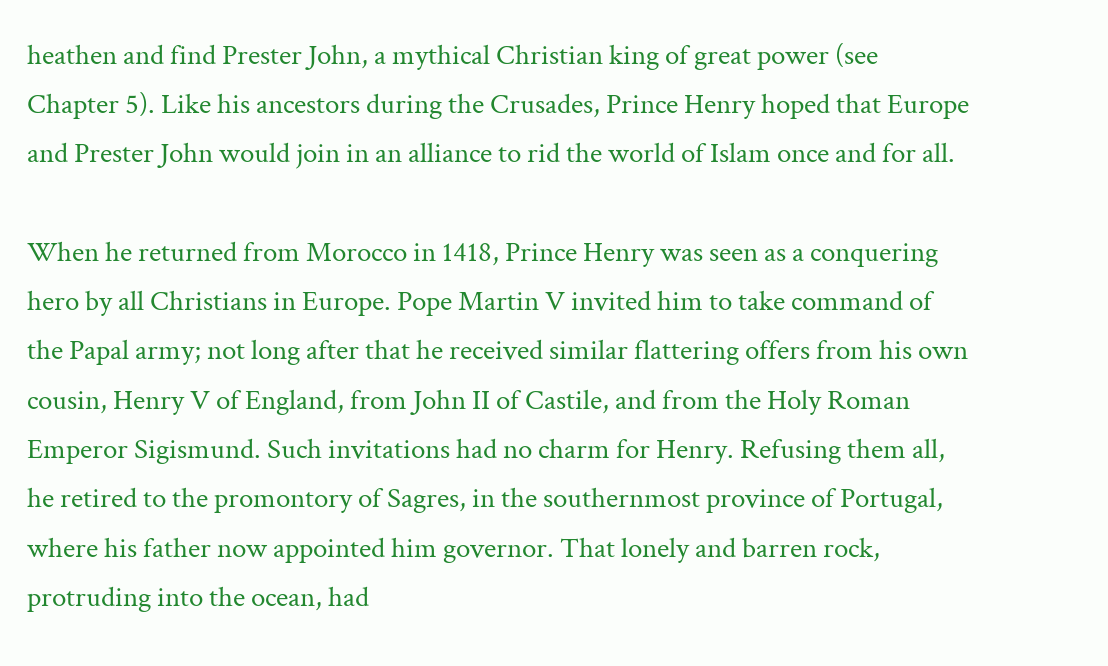heathen and find Prester John, a mythical Christian king of great power (see Chapter 5). Like his ancestors during the Crusades, Prince Henry hoped that Europe and Prester John would join in an alliance to rid the world of Islam once and for all.

When he returned from Morocco in 1418, Prince Henry was seen as a conquering hero by all Christians in Europe. Pope Martin V invited him to take command of the Papal army; not long after that he received similar flattering offers from his own cousin, Henry V of England, from John II of Castile, and from the Holy Roman Emperor Sigismund. Such invitations had no charm for Henry. Refusing them all, he retired to the promontory of Sagres, in the southernmost province of Portugal, where his father now appointed him governor. That lonely and barren rock, protruding into the ocean, had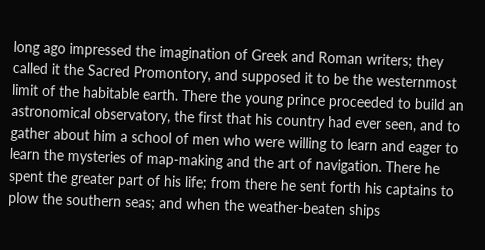long ago impressed the imagination of Greek and Roman writers; they called it the Sacred Promontory, and supposed it to be the westernmost limit of the habitable earth. There the young prince proceeded to build an astronomical observatory, the first that his country had ever seen, and to gather about him a school of men who were willing to learn and eager to learn the mysteries of map-making and the art of navigation. There he spent the greater part of his life; from there he sent forth his captains to plow the southern seas; and when the weather-beaten ships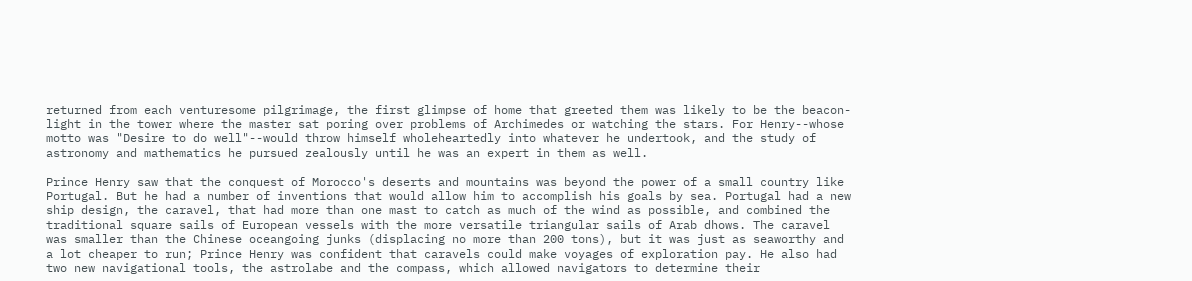returned from each venturesome pilgrimage, the first glimpse of home that greeted them was likely to be the beacon-light in the tower where the master sat poring over problems of Archimedes or watching the stars. For Henry--whose motto was "Desire to do well"--would throw himself wholeheartedly into whatever he undertook, and the study of astronomy and mathematics he pursued zealously until he was an expert in them as well.

Prince Henry saw that the conquest of Morocco's deserts and mountains was beyond the power of a small country like Portugal. But he had a number of inventions that would allow him to accomplish his goals by sea. Portugal had a new ship design, the caravel, that had more than one mast to catch as much of the wind as possible, and combined the traditional square sails of European vessels with the more versatile triangular sails of Arab dhows. The caravel was smaller than the Chinese oceangoing junks (displacing no more than 200 tons), but it was just as seaworthy and a lot cheaper to run; Prince Henry was confident that caravels could make voyages of exploration pay. He also had two new navigational tools, the astrolabe and the compass, which allowed navigators to determine their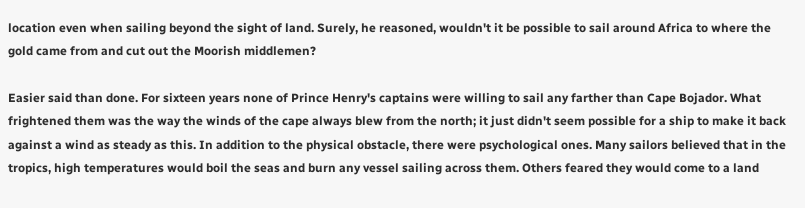location even when sailing beyond the sight of land. Surely, he reasoned, wouldn't it be possible to sail around Africa to where the gold came from and cut out the Moorish middlemen?

Easier said than done. For sixteen years none of Prince Henry's captains were willing to sail any farther than Cape Bojador. What frightened them was the way the winds of the cape always blew from the north; it just didn't seem possible for a ship to make it back against a wind as steady as this. In addition to the physical obstacle, there were psychological ones. Many sailors believed that in the tropics, high temperatures would boil the seas and burn any vessel sailing across them. Others feared they would come to a land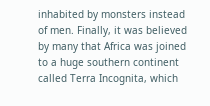inhabited by monsters instead of men. Finally, it was believed by many that Africa was joined to a huge southern continent called Terra Incognita, which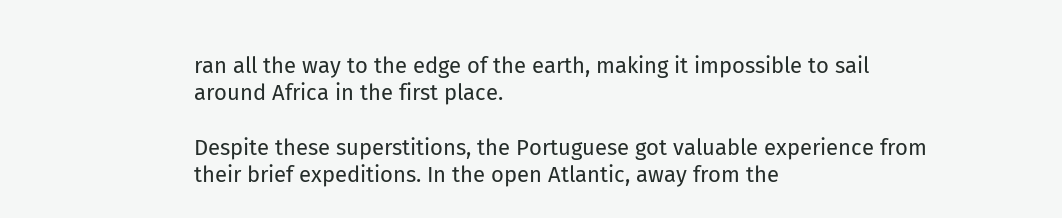ran all the way to the edge of the earth, making it impossible to sail around Africa in the first place.

Despite these superstitions, the Portuguese got valuable experience from their brief expeditions. In the open Atlantic, away from the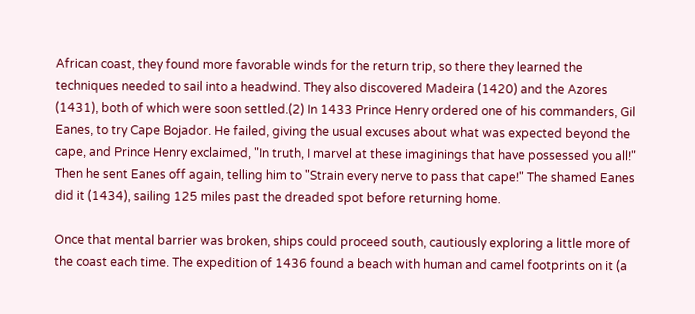African coast, they found more favorable winds for the return trip, so there they learned the techniques needed to sail into a headwind. They also discovered Madeira (1420) and the Azores (1431), both of which were soon settled.(2) In 1433 Prince Henry ordered one of his commanders, Gil Eanes, to try Cape Bojador. He failed, giving the usual excuses about what was expected beyond the cape, and Prince Henry exclaimed, "In truth, I marvel at these imaginings that have possessed you all!" Then he sent Eanes off again, telling him to "Strain every nerve to pass that cape!" The shamed Eanes did it (1434), sailing 125 miles past the dreaded spot before returning home.

Once that mental barrier was broken, ships could proceed south, cautiously exploring a little more of the coast each time. The expedition of 1436 found a beach with human and camel footprints on it (a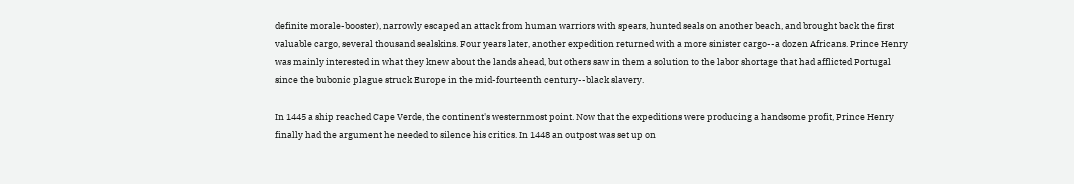definite morale-booster), narrowly escaped an attack from human warriors with spears, hunted seals on another beach, and brought back the first valuable cargo, several thousand sealskins. Four years later, another expedition returned with a more sinister cargo--a dozen Africans. Prince Henry was mainly interested in what they knew about the lands ahead, but others saw in them a solution to the labor shortage that had afflicted Portugal since the bubonic plague struck Europe in the mid-fourteenth century--black slavery.

In 1445 a ship reached Cape Verde, the continent's westernmost point. Now that the expeditions were producing a handsome profit, Prince Henry finally had the argument he needed to silence his critics. In 1448 an outpost was set up on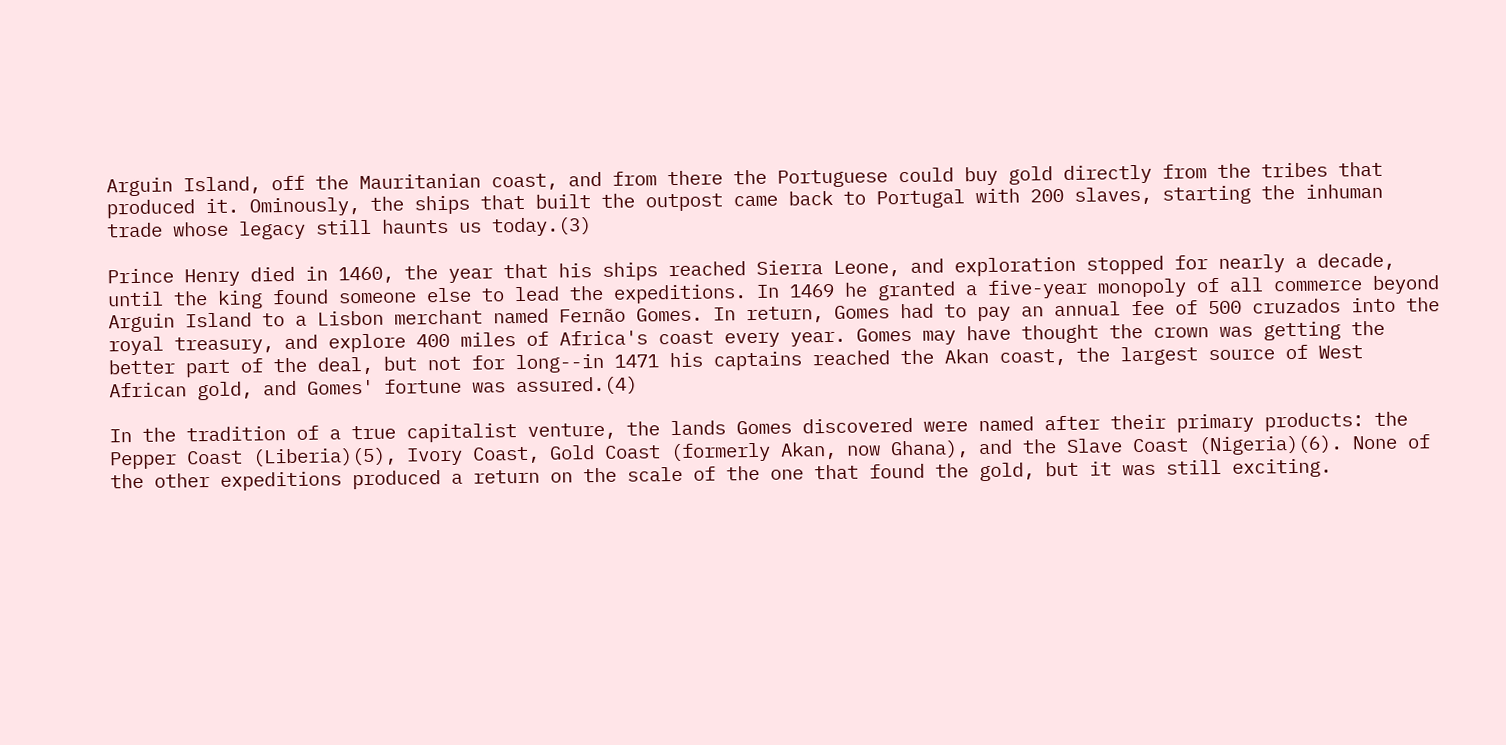Arguin Island, off the Mauritanian coast, and from there the Portuguese could buy gold directly from the tribes that produced it. Ominously, the ships that built the outpost came back to Portugal with 200 slaves, starting the inhuman trade whose legacy still haunts us today.(3)

Prince Henry died in 1460, the year that his ships reached Sierra Leone, and exploration stopped for nearly a decade, until the king found someone else to lead the expeditions. In 1469 he granted a five-year monopoly of all commerce beyond Arguin Island to a Lisbon merchant named Fernão Gomes. In return, Gomes had to pay an annual fee of 500 cruzados into the royal treasury, and explore 400 miles of Africa's coast every year. Gomes may have thought the crown was getting the better part of the deal, but not for long--in 1471 his captains reached the Akan coast, the largest source of West African gold, and Gomes' fortune was assured.(4)

In the tradition of a true capitalist venture, the lands Gomes discovered were named after their primary products: the Pepper Coast (Liberia)(5), Ivory Coast, Gold Coast (formerly Akan, now Ghana), and the Slave Coast (Nigeria)(6). None of the other expeditions produced a return on the scale of the one that found the gold, but it was still exciting.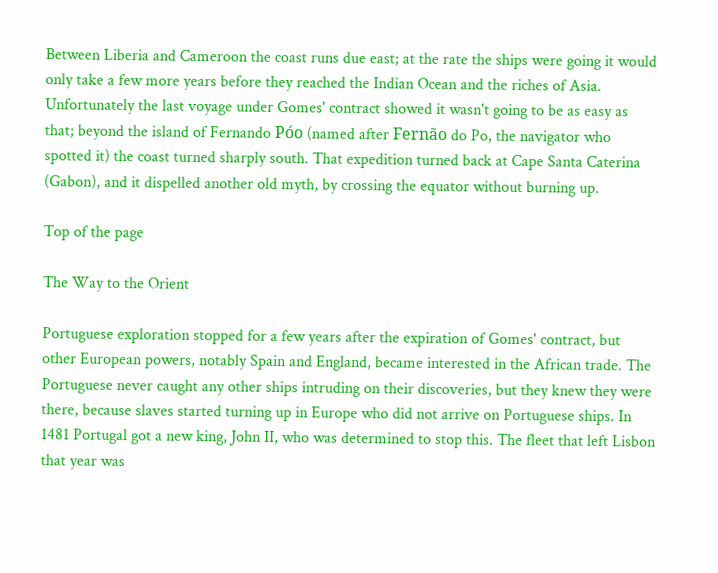Between Liberia and Cameroon the coast runs due east; at the rate the ships were going it would only take a few more years before they reached the Indian Ocean and the riches of Asia. Unfortunately the last voyage under Gomes' contract showed it wasn't going to be as easy as that; beyond the island of Fernando Póo (named after Fernão do Po, the navigator who spotted it) the coast turned sharply south. That expedition turned back at Cape Santa Caterina (Gabon), and it dispelled another old myth, by crossing the equator without burning up.

Top of the page

The Way to the Orient

Portuguese exploration stopped for a few years after the expiration of Gomes' contract, but other European powers, notably Spain and England, became interested in the African trade. The Portuguese never caught any other ships intruding on their discoveries, but they knew they were there, because slaves started turning up in Europe who did not arrive on Portuguese ships. In 1481 Portugal got a new king, John II, who was determined to stop this. The fleet that left Lisbon that year was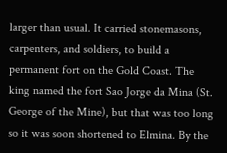larger than usual. It carried stonemasons, carpenters, and soldiers, to build a permanent fort on the Gold Coast. The king named the fort Sao Jorge da Mina (St. George of the Mine), but that was too long so it was soon shortened to Elmina. By the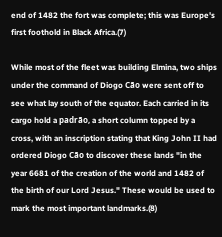end of 1482 the fort was complete; this was Europe's first foothold in Black Africa.(7)

While most of the fleet was building Elmina, two ships under the command of Diogo Cão were sent off to see what lay south of the equator. Each carried in its cargo hold a padrão, a short column topped by a cross, with an inscription stating that King John II had ordered Diogo Cão to discover these lands "in the year 6681 of the creation of the world and 1482 of the birth of our Lord Jesus." These would be used to mark the most important landmarks.(8)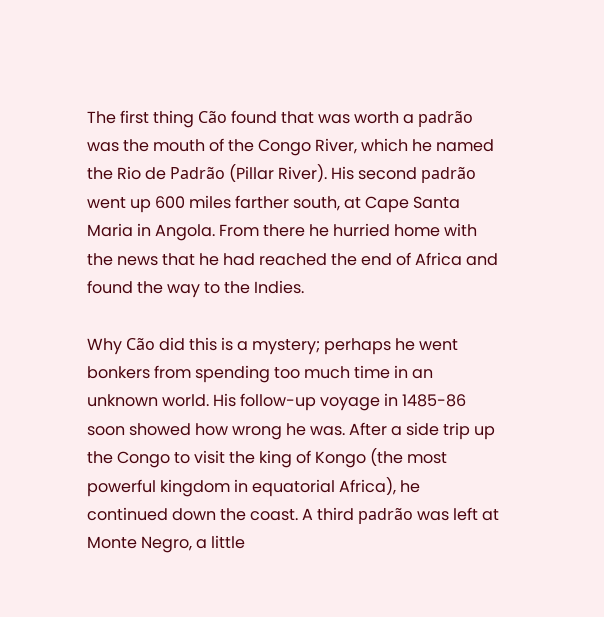The first thing Cão found that was worth a padrão was the mouth of the Congo River, which he named the Rio de Padrão (Pillar River). His second padrão went up 600 miles farther south, at Cape Santa Maria in Angola. From there he hurried home with the news that he had reached the end of Africa and found the way to the Indies.

Why Cão did this is a mystery; perhaps he went bonkers from spending too much time in an unknown world. His follow-up voyage in 1485-86 soon showed how wrong he was. After a side trip up the Congo to visit the king of Kongo (the most powerful kingdom in equatorial Africa), he continued down the coast. A third padrão was left at Monte Negro, a little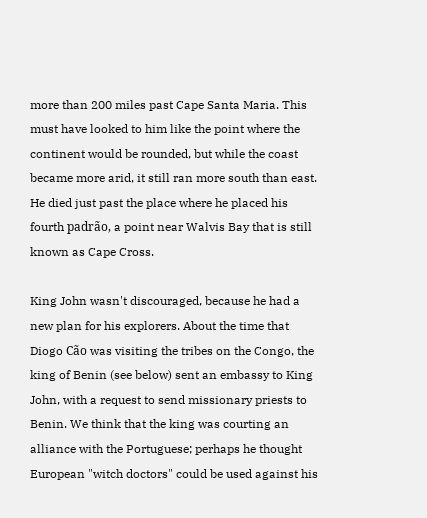more than 200 miles past Cape Santa Maria. This must have looked to him like the point where the continent would be rounded, but while the coast became more arid, it still ran more south than east. He died just past the place where he placed his fourth padrão, a point near Walvis Bay that is still known as Cape Cross.

King John wasn't discouraged, because he had a new plan for his explorers. About the time that Diogo Cão was visiting the tribes on the Congo, the king of Benin (see below) sent an embassy to King John, with a request to send missionary priests to Benin. We think that the king was courting an alliance with the Portuguese; perhaps he thought European "witch doctors" could be used against his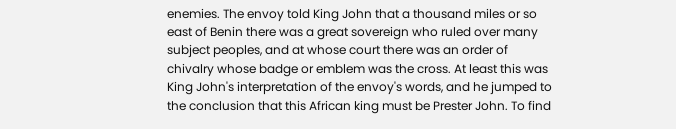enemies. The envoy told King John that a thousand miles or so east of Benin there was a great sovereign who ruled over many subject peoples, and at whose court there was an order of chivalry whose badge or emblem was the cross. At least this was King John's interpretation of the envoy's words, and he jumped to the conclusion that this African king must be Prester John. To find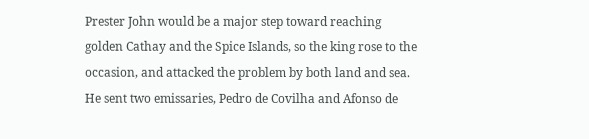Prester John would be a major step toward reaching golden Cathay and the Spice Islands, so the king rose to the occasion, and attacked the problem by both land and sea. He sent two emissaries, Pedro de Covilha and Afonso de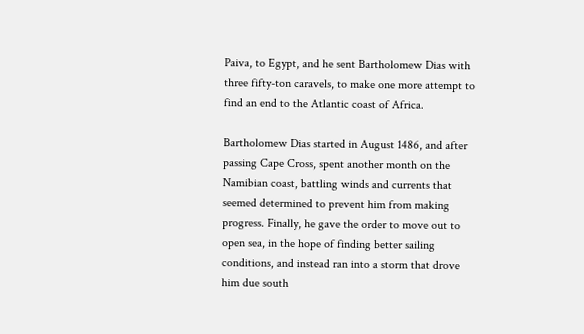Paiva, to Egypt, and he sent Bartholomew Dias with three fifty-ton caravels, to make one more attempt to find an end to the Atlantic coast of Africa.

Bartholomew Dias started in August 1486, and after passing Cape Cross, spent another month on the Namibian coast, battling winds and currents that seemed determined to prevent him from making progress. Finally, he gave the order to move out to open sea, in the hope of finding better sailing conditions, and instead ran into a storm that drove him due south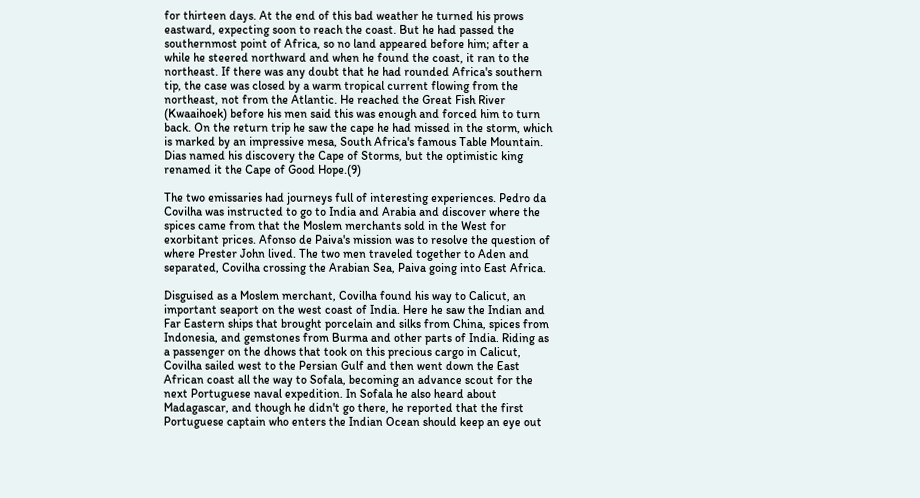for thirteen days. At the end of this bad weather he turned his prows eastward, expecting soon to reach the coast. But he had passed the southernmost point of Africa, so no land appeared before him; after a while he steered northward and when he found the coast, it ran to the northeast. If there was any doubt that he had rounded Africa's southern tip, the case was closed by a warm tropical current flowing from the northeast, not from the Atlantic. He reached the Great Fish River (Kwaaihoek) before his men said this was enough and forced him to turn back. On the return trip he saw the cape he had missed in the storm, which is marked by an impressive mesa, South Africa's famous Table Mountain. Dias named his discovery the Cape of Storms, but the optimistic king renamed it the Cape of Good Hope.(9)

The two emissaries had journeys full of interesting experiences. Pedro da Covilha was instructed to go to India and Arabia and discover where the spices came from that the Moslem merchants sold in the West for exorbitant prices. Afonso de Paiva's mission was to resolve the question of where Prester John lived. The two men traveled together to Aden and separated, Covilha crossing the Arabian Sea, Paiva going into East Africa.

Disguised as a Moslem merchant, Covilha found his way to Calicut, an important seaport on the west coast of India. Here he saw the Indian and Far Eastern ships that brought porcelain and silks from China, spices from Indonesia, and gemstones from Burma and other parts of India. Riding as a passenger on the dhows that took on this precious cargo in Calicut, Covilha sailed west to the Persian Gulf and then went down the East African coast all the way to Sofala, becoming an advance scout for the next Portuguese naval expedition. In Sofala he also heard about Madagascar, and though he didn't go there, he reported that the first Portuguese captain who enters the Indian Ocean should keep an eye out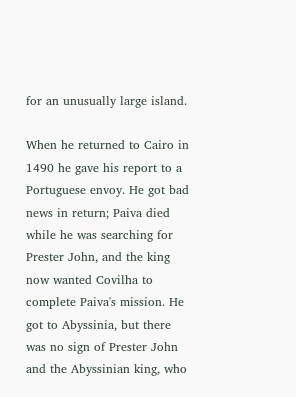for an unusually large island.

When he returned to Cairo in 1490 he gave his report to a Portuguese envoy. He got bad news in return; Paiva died while he was searching for Prester John, and the king now wanted Covilha to complete Paiva's mission. He got to Abyssinia, but there was no sign of Prester John and the Abyssinian king, who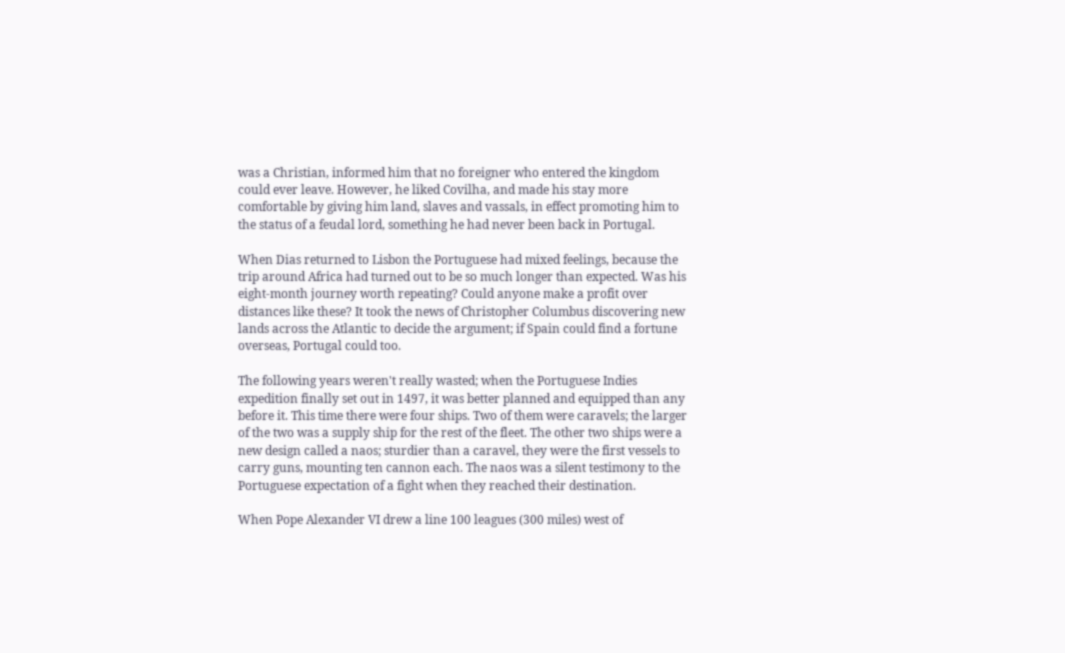was a Christian, informed him that no foreigner who entered the kingdom could ever leave. However, he liked Covilha, and made his stay more comfortable by giving him land, slaves and vassals, in effect promoting him to the status of a feudal lord, something he had never been back in Portugal.

When Dias returned to Lisbon the Portuguese had mixed feelings, because the trip around Africa had turned out to be so much longer than expected. Was his eight-month journey worth repeating? Could anyone make a profit over distances like these? It took the news of Christopher Columbus discovering new lands across the Atlantic to decide the argument; if Spain could find a fortune overseas, Portugal could too.

The following years weren't really wasted; when the Portuguese Indies expedition finally set out in 1497, it was better planned and equipped than any before it. This time there were four ships. Two of them were caravels; the larger of the two was a supply ship for the rest of the fleet. The other two ships were a new design called a naos; sturdier than a caravel, they were the first vessels to carry guns, mounting ten cannon each. The naos was a silent testimony to the Portuguese expectation of a fight when they reached their destination.

When Pope Alexander VI drew a line 100 leagues (300 miles) west of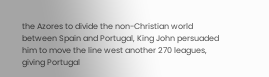the Azores to divide the non-Christian world between Spain and Portugal, King John persuaded him to move the line west another 270 leagues, giving Portugal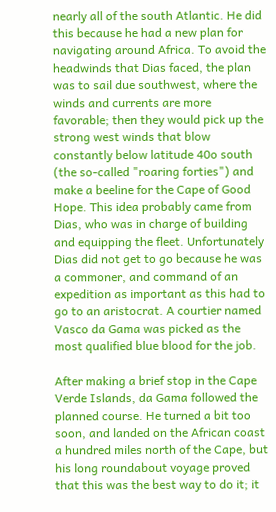nearly all of the south Atlantic. He did this because he had a new plan for navigating around Africa. To avoid the headwinds that Dias faced, the plan was to sail due southwest, where the winds and currents are more favorable; then they would pick up the strong west winds that blow constantly below latitude 40o south (the so-called "roaring forties") and make a beeline for the Cape of Good Hope. This idea probably came from Dias, who was in charge of building and equipping the fleet. Unfortunately Dias did not get to go because he was a commoner, and command of an expedition as important as this had to go to an aristocrat. A courtier named Vasco da Gama was picked as the most qualified blue blood for the job.

After making a brief stop in the Cape Verde Islands, da Gama followed the planned course. He turned a bit too soon, and landed on the African coast a hundred miles north of the Cape, but his long roundabout voyage proved that this was the best way to do it; it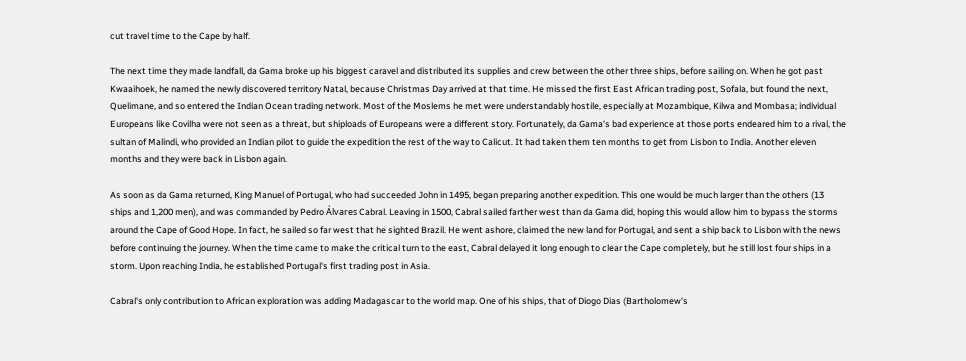cut travel time to the Cape by half.

The next time they made landfall, da Gama broke up his biggest caravel and distributed its supplies and crew between the other three ships, before sailing on. When he got past Kwaaihoek, he named the newly discovered territory Natal, because Christmas Day arrived at that time. He missed the first East African trading post, Sofala, but found the next, Quelimane, and so entered the Indian Ocean trading network. Most of the Moslems he met were understandably hostile, especially at Mozambique, Kilwa and Mombasa; individual Europeans like Covilha were not seen as a threat, but shiploads of Europeans were a different story. Fortunately, da Gama's bad experience at those ports endeared him to a rival, the sultan of Malindi, who provided an Indian pilot to guide the expedition the rest of the way to Calicut. It had taken them ten months to get from Lisbon to India. Another eleven months and they were back in Lisbon again.

As soon as da Gama returned, King Manuel of Portugal, who had succeeded John in 1495, began preparing another expedition. This one would be much larger than the others (13 ships and 1,200 men), and was commanded by Pedro Álvares Cabral. Leaving in 1500, Cabral sailed farther west than da Gama did, hoping this would allow him to bypass the storms around the Cape of Good Hope. In fact, he sailed so far west that he sighted Brazil. He went ashore, claimed the new land for Portugal, and sent a ship back to Lisbon with the news before continuing the journey. When the time came to make the critical turn to the east, Cabral delayed it long enough to clear the Cape completely, but he still lost four ships in a storm. Upon reaching India, he established Portugal's first trading post in Asia.

Cabral's only contribution to African exploration was adding Madagascar to the world map. One of his ships, that of Diogo Dias (Bartholomew's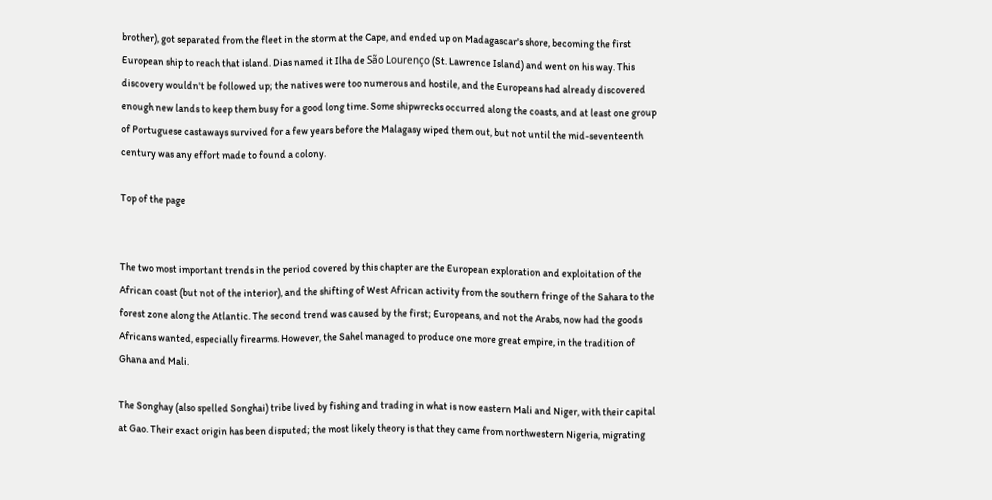brother), got separated from the fleet in the storm at the Cape, and ended up on Madagascar's shore, becoming the first European ship to reach that island. Dias named it Ilha de São Lourenço (St. Lawrence Island) and went on his way. This discovery wouldn't be followed up; the natives were too numerous and hostile, and the Europeans had already discovered enough new lands to keep them busy for a good long time. Some shipwrecks occurred along the coasts, and at least one group of Portuguese castaways survived for a few years before the Malagasy wiped them out, but not until the mid-seventeenth century was any effort made to found a colony.

Top of the page


The two most important trends in the period covered by this chapter are the European exploration and exploitation of the African coast (but not of the interior), and the shifting of West African activity from the southern fringe of the Sahara to the forest zone along the Atlantic. The second trend was caused by the first; Europeans, and not the Arabs, now had the goods Africans wanted, especially firearms. However, the Sahel managed to produce one more great empire, in the tradition of Ghana and Mali.

The Songhay (also spelled Songhai) tribe lived by fishing and trading in what is now eastern Mali and Niger, with their capital at Gao. Their exact origin has been disputed; the most likely theory is that they came from northwestern Nigeria, migrating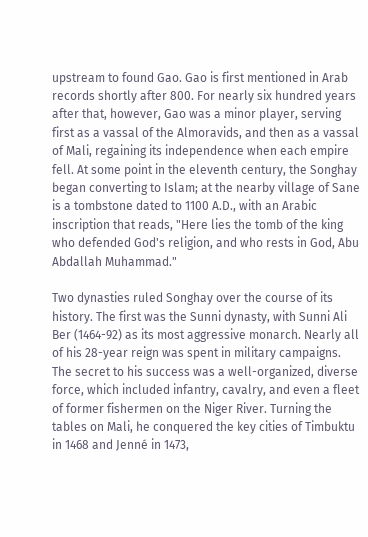upstream to found Gao. Gao is first mentioned in Arab records shortly after 800. For nearly six hundred years after that, however, Gao was a minor player, serving first as a vassal of the Almoravids, and then as a vassal of Mali, regaining its independence when each empire fell. At some point in the eleventh century, the Songhay began converting to Islam; at the nearby village of Sane is a tombstone dated to 1100 A.D., with an Arabic inscription that reads, "Here lies the tomb of the king who defended God's religion, and who rests in God, Abu Abdallah Muhammad."

Two dynasties ruled Songhay over the course of its history. The first was the Sunni dynasty, with Sunni Ali Ber (1464-92) as its most aggressive monarch. Nearly all of his 28-year reign was spent in military campaigns. The secret to his success was a well-organized, diverse force, which included infantry, cavalry, and even a fleet of former fishermen on the Niger River. Turning the tables on Mali, he conquered the key cities of Timbuktu in 1468 and Jenné in 1473,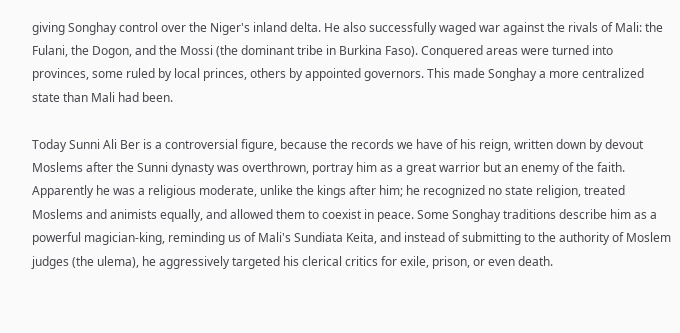giving Songhay control over the Niger's inland delta. He also successfully waged war against the rivals of Mali: the Fulani, the Dogon, and the Mossi (the dominant tribe in Burkina Faso). Conquered areas were turned into provinces, some ruled by local princes, others by appointed governors. This made Songhay a more centralized state than Mali had been.

Today Sunni Ali Ber is a controversial figure, because the records we have of his reign, written down by devout Moslems after the Sunni dynasty was overthrown, portray him as a great warrior but an enemy of the faith. Apparently he was a religious moderate, unlike the kings after him; he recognized no state religion, treated Moslems and animists equally, and allowed them to coexist in peace. Some Songhay traditions describe him as a powerful magician-king, reminding us of Mali's Sundiata Keita, and instead of submitting to the authority of Moslem judges (the ulema), he aggressively targeted his clerical critics for exile, prison, or even death.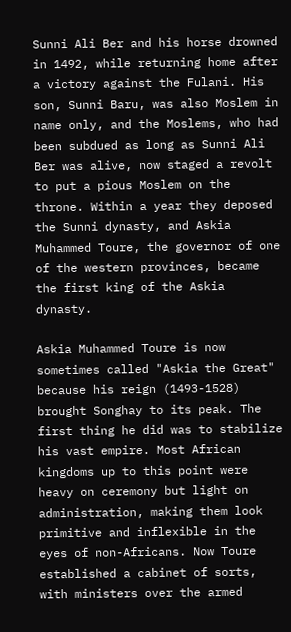Sunni Ali Ber and his horse drowned in 1492, while returning home after a victory against the Fulani. His son, Sunni Baru, was also Moslem in name only, and the Moslems, who had been subdued as long as Sunni Ali Ber was alive, now staged a revolt to put a pious Moslem on the throne. Within a year they deposed the Sunni dynasty, and Askia Muhammed Toure, the governor of one of the western provinces, became the first king of the Askia dynasty.

Askia Muhammed Toure is now sometimes called "Askia the Great" because his reign (1493-1528) brought Songhay to its peak. The first thing he did was to stabilize his vast empire. Most African kingdoms up to this point were heavy on ceremony but light on administration, making them look primitive and inflexible in the eyes of non-Africans. Now Toure established a cabinet of sorts, with ministers over the armed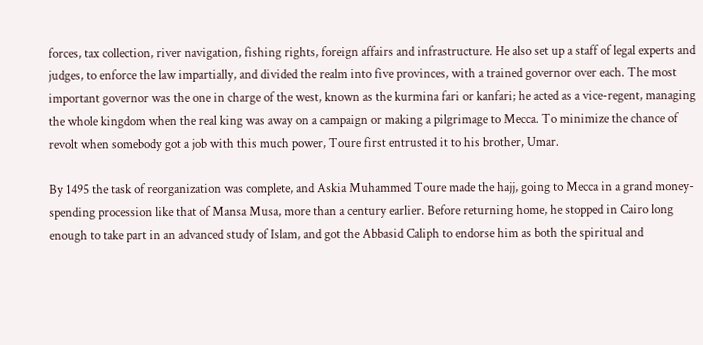forces, tax collection, river navigation, fishing rights, foreign affairs and infrastructure. He also set up a staff of legal experts and judges, to enforce the law impartially, and divided the realm into five provinces, with a trained governor over each. The most important governor was the one in charge of the west, known as the kurmina fari or kanfari; he acted as a vice-regent, managing the whole kingdom when the real king was away on a campaign or making a pilgrimage to Mecca. To minimize the chance of revolt when somebody got a job with this much power, Toure first entrusted it to his brother, Umar.

By 1495 the task of reorganization was complete, and Askia Muhammed Toure made the hajj, going to Mecca in a grand money-spending procession like that of Mansa Musa, more than a century earlier. Before returning home, he stopped in Cairo long enough to take part in an advanced study of Islam, and got the Abbasid Caliph to endorse him as both the spiritual and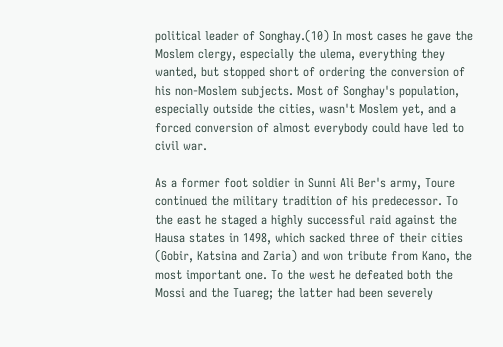political leader of Songhay.(10) In most cases he gave the Moslem clergy, especially the ulema, everything they wanted, but stopped short of ordering the conversion of his non-Moslem subjects. Most of Songhay's population, especially outside the cities, wasn't Moslem yet, and a forced conversion of almost everybody could have led to civil war.

As a former foot soldier in Sunni Ali Ber's army, Toure continued the military tradition of his predecessor. To the east he staged a highly successful raid against the Hausa states in 1498, which sacked three of their cities (Gobir, Katsina and Zaria) and won tribute from Kano, the most important one. To the west he defeated both the Mossi and the Tuareg; the latter had been severely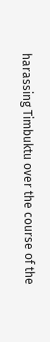harassing Timbuktu over the course of the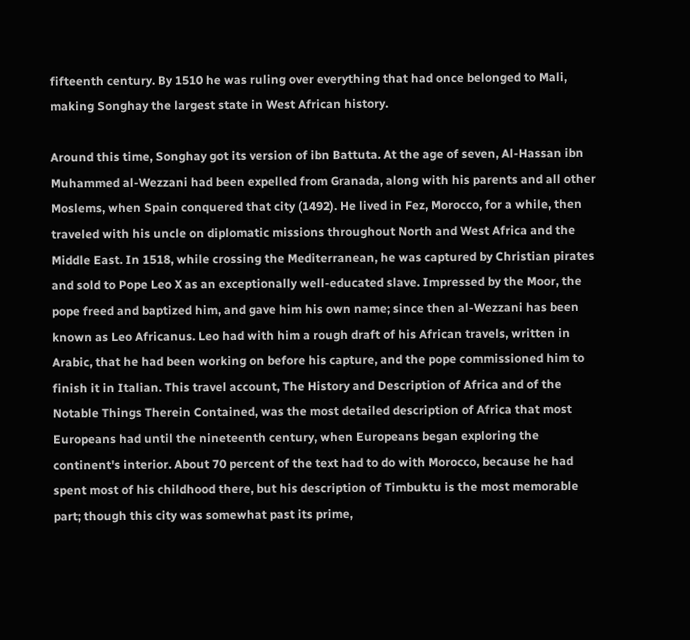fifteenth century. By 1510 he was ruling over everything that had once belonged to Mali, making Songhay the largest state in West African history.

Around this time, Songhay got its version of ibn Battuta. At the age of seven, Al-Hassan ibn Muhammed al-Wezzani had been expelled from Granada, along with his parents and all other Moslems, when Spain conquered that city (1492). He lived in Fez, Morocco, for a while, then traveled with his uncle on diplomatic missions throughout North and West Africa and the Middle East. In 1518, while crossing the Mediterranean, he was captured by Christian pirates and sold to Pope Leo X as an exceptionally well-educated slave. Impressed by the Moor, the pope freed and baptized him, and gave him his own name; since then al-Wezzani has been known as Leo Africanus. Leo had with him a rough draft of his African travels, written in Arabic, that he had been working on before his capture, and the pope commissioned him to finish it in Italian. This travel account, The History and Description of Africa and of the Notable Things Therein Contained, was the most detailed description of Africa that most Europeans had until the nineteenth century, when Europeans began exploring the continent's interior. About 70 percent of the text had to do with Morocco, because he had spent most of his childhood there, but his description of Timbuktu is the most memorable part; though this city was somewhat past its prime,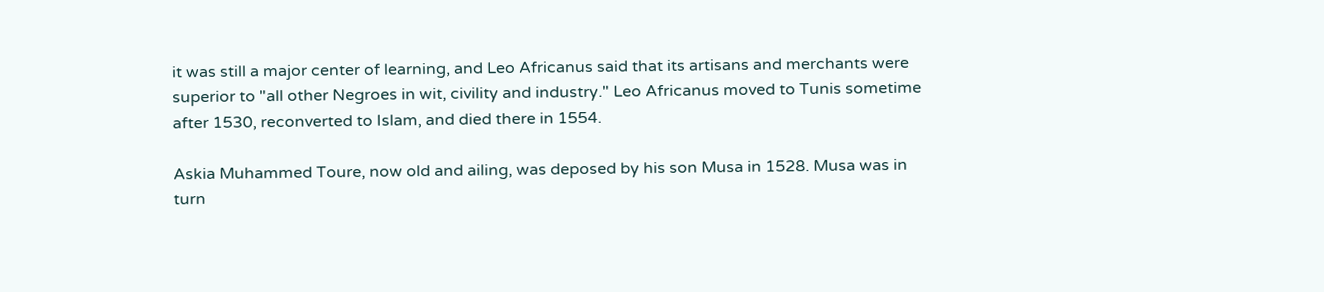it was still a major center of learning, and Leo Africanus said that its artisans and merchants were superior to "all other Negroes in wit, civility and industry." Leo Africanus moved to Tunis sometime after 1530, reconverted to Islam, and died there in 1554.

Askia Muhammed Toure, now old and ailing, was deposed by his son Musa in 1528. Musa was in turn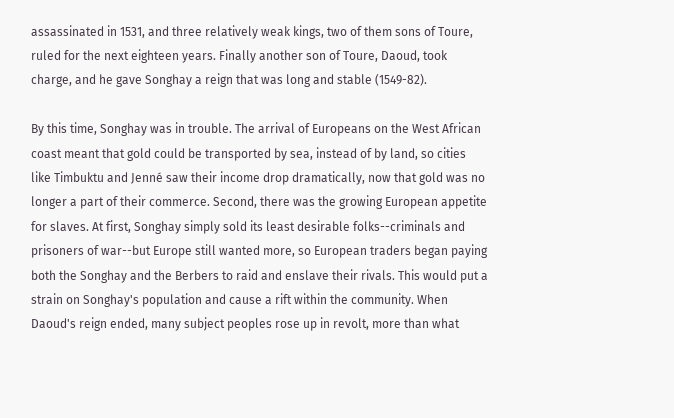assassinated in 1531, and three relatively weak kings, two of them sons of Toure, ruled for the next eighteen years. Finally another son of Toure, Daoud, took charge, and he gave Songhay a reign that was long and stable (1549-82).

By this time, Songhay was in trouble. The arrival of Europeans on the West African coast meant that gold could be transported by sea, instead of by land, so cities like Timbuktu and Jenné saw their income drop dramatically, now that gold was no longer a part of their commerce. Second, there was the growing European appetite for slaves. At first, Songhay simply sold its least desirable folks--criminals and prisoners of war--but Europe still wanted more, so European traders began paying both the Songhay and the Berbers to raid and enslave their rivals. This would put a strain on Songhay's population and cause a rift within the community. When Daoud's reign ended, many subject peoples rose up in revolt, more than what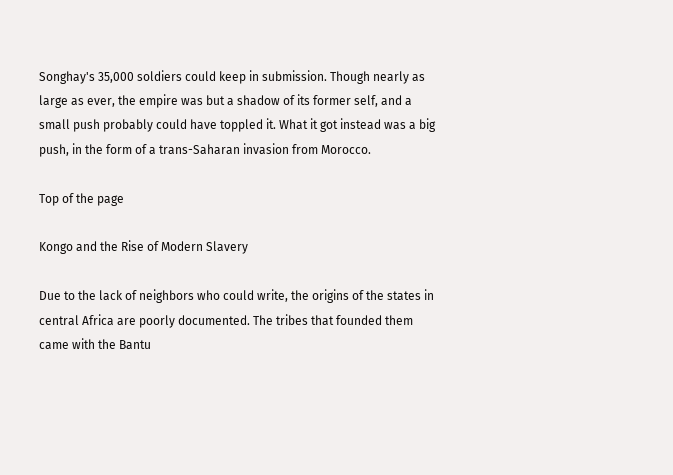Songhay's 35,000 soldiers could keep in submission. Though nearly as large as ever, the empire was but a shadow of its former self, and a small push probably could have toppled it. What it got instead was a big push, in the form of a trans-Saharan invasion from Morocco.

Top of the page

Kongo and the Rise of Modern Slavery

Due to the lack of neighbors who could write, the origins of the states in central Africa are poorly documented. The tribes that founded them came with the Bantu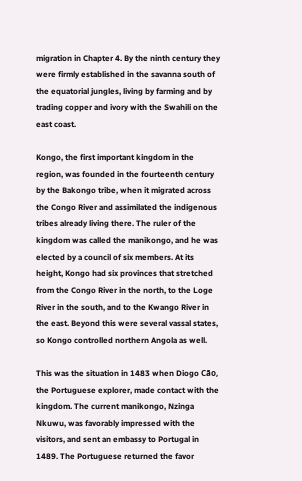migration in Chapter 4. By the ninth century they were firmly established in the savanna south of the equatorial jungles, living by farming and by trading copper and ivory with the Swahili on the east coast.

Kongo, the first important kingdom in the region, was founded in the fourteenth century by the Bakongo tribe, when it migrated across the Congo River and assimilated the indigenous tribes already living there. The ruler of the kingdom was called the manikongo, and he was elected by a council of six members. At its height, Kongo had six provinces that stretched from the Congo River in the north, to the Loge River in the south, and to the Kwango River in the east. Beyond this were several vassal states, so Kongo controlled northern Angola as well.

This was the situation in 1483 when Diogo Cão, the Portuguese explorer, made contact with the kingdom. The current manikongo, Nzinga Nkuwu, was favorably impressed with the visitors, and sent an embassy to Portugal in 1489. The Portuguese returned the favor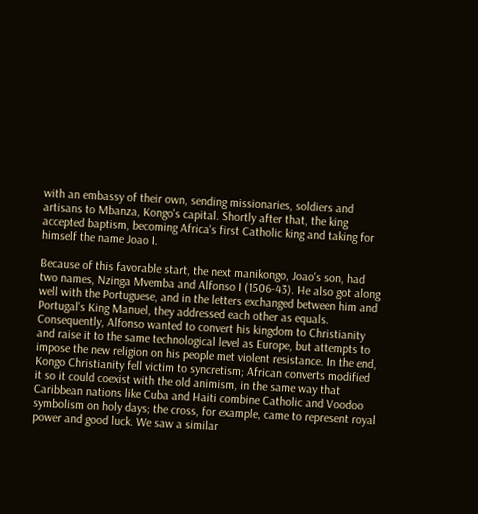with an embassy of their own, sending missionaries, soldiers and artisans to Mbanza, Kongo's capital. Shortly after that, the king accepted baptism, becoming Africa's first Catholic king and taking for himself the name Joao I.

Because of this favorable start, the next manikongo, Joao's son, had two names, Nzinga Mvemba and Alfonso I (1506-43). He also got along well with the Portuguese, and in the letters exchanged between him and Portugal's King Manuel, they addressed each other as equals. Consequently, Alfonso wanted to convert his kingdom to Christianity and raise it to the same technological level as Europe, but attempts to impose the new religion on his people met violent resistance. In the end, Kongo Christianity fell victim to syncretism; African converts modified it so it could coexist with the old animism, in the same way that Caribbean nations like Cuba and Haiti combine Catholic and Voodoo symbolism on holy days; the cross, for example, came to represent royal power and good luck. We saw a similar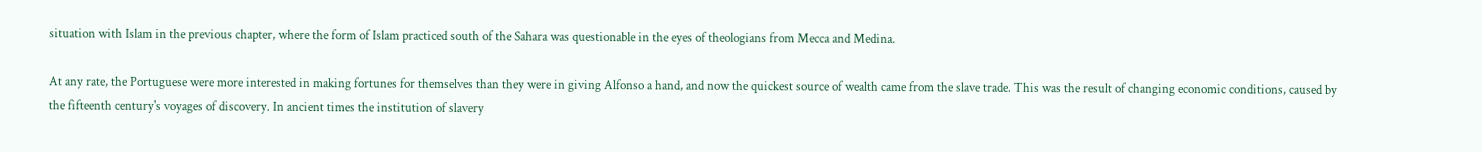situation with Islam in the previous chapter, where the form of Islam practiced south of the Sahara was questionable in the eyes of theologians from Mecca and Medina.

At any rate, the Portuguese were more interested in making fortunes for themselves than they were in giving Alfonso a hand, and now the quickest source of wealth came from the slave trade. This was the result of changing economic conditions, caused by the fifteenth century's voyages of discovery. In ancient times the institution of slavery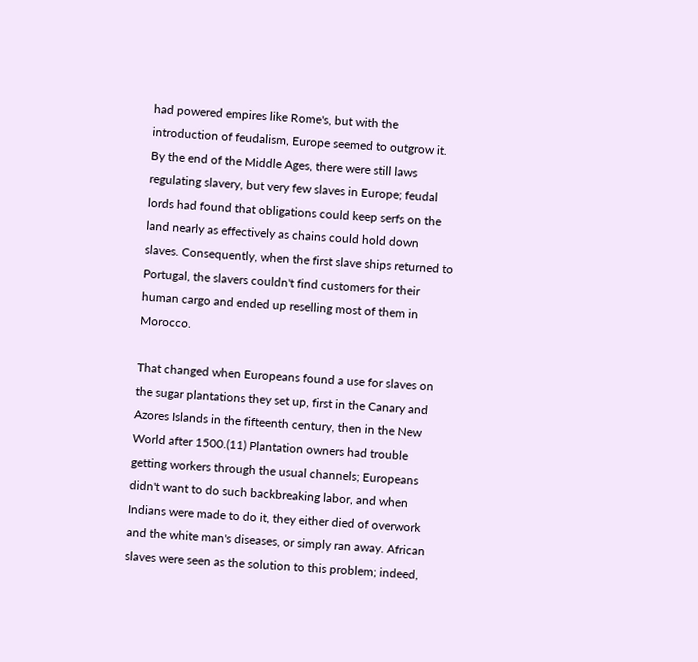had powered empires like Rome's, but with the introduction of feudalism, Europe seemed to outgrow it. By the end of the Middle Ages, there were still laws regulating slavery, but very few slaves in Europe; feudal lords had found that obligations could keep serfs on the land nearly as effectively as chains could hold down slaves. Consequently, when the first slave ships returned to Portugal, the slavers couldn't find customers for their human cargo and ended up reselling most of them in Morocco.

That changed when Europeans found a use for slaves on the sugar plantations they set up, first in the Canary and Azores Islands in the fifteenth century, then in the New World after 1500.(11) Plantation owners had trouble getting workers through the usual channels; Europeans didn't want to do such backbreaking labor, and when Indians were made to do it, they either died of overwork and the white man's diseases, or simply ran away. African slaves were seen as the solution to this problem; indeed,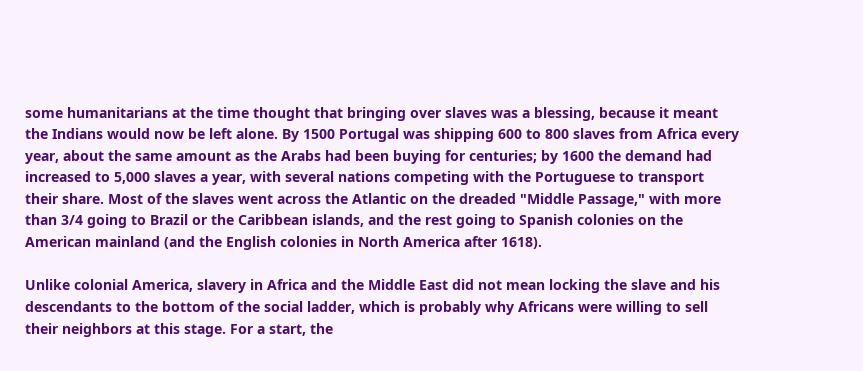some humanitarians at the time thought that bringing over slaves was a blessing, because it meant the Indians would now be left alone. By 1500 Portugal was shipping 600 to 800 slaves from Africa every year, about the same amount as the Arabs had been buying for centuries; by 1600 the demand had increased to 5,000 slaves a year, with several nations competing with the Portuguese to transport their share. Most of the slaves went across the Atlantic on the dreaded "Middle Passage," with more than 3/4 going to Brazil or the Caribbean islands, and the rest going to Spanish colonies on the American mainland (and the English colonies in North America after 1618).

Unlike colonial America, slavery in Africa and the Middle East did not mean locking the slave and his descendants to the bottom of the social ladder, which is probably why Africans were willing to sell their neighbors at this stage. For a start, the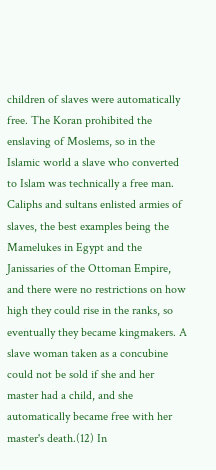children of slaves were automatically free. The Koran prohibited the enslaving of Moslems, so in the Islamic world a slave who converted to Islam was technically a free man. Caliphs and sultans enlisted armies of slaves, the best examples being the Mamelukes in Egypt and the Janissaries of the Ottoman Empire, and there were no restrictions on how high they could rise in the ranks, so eventually they became kingmakers. A slave woman taken as a concubine could not be sold if she and her master had a child, and she automatically became free with her master's death.(12) In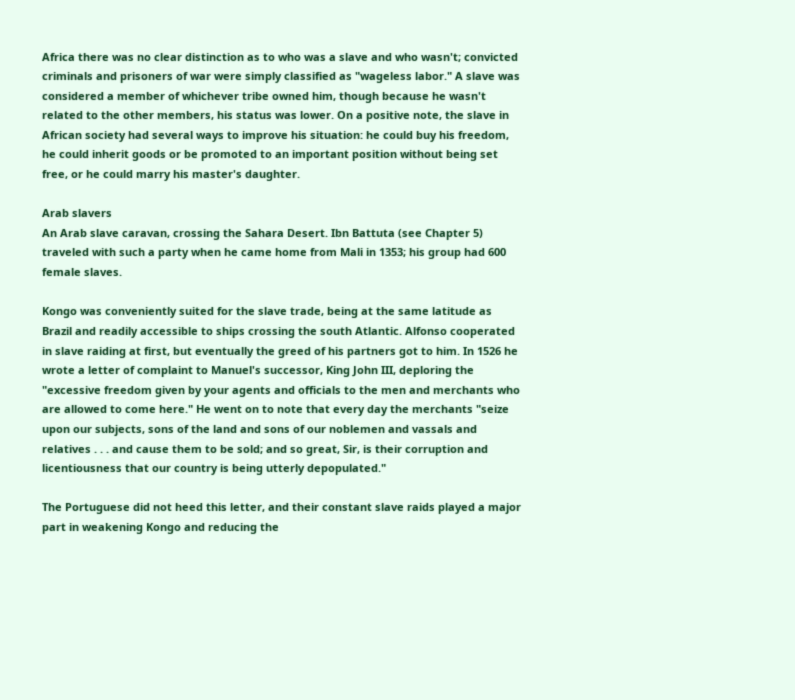Africa there was no clear distinction as to who was a slave and who wasn't; convicted criminals and prisoners of war were simply classified as "wageless labor." A slave was considered a member of whichever tribe owned him, though because he wasn't related to the other members, his status was lower. On a positive note, the slave in African society had several ways to improve his situation: he could buy his freedom, he could inherit goods or be promoted to an important position without being set free, or he could marry his master's daughter.

Arab slavers
An Arab slave caravan, crossing the Sahara Desert. Ibn Battuta (see Chapter 5) traveled with such a party when he came home from Mali in 1353; his group had 600 female slaves.

Kongo was conveniently suited for the slave trade, being at the same latitude as Brazil and readily accessible to ships crossing the south Atlantic. Alfonso cooperated in slave raiding at first, but eventually the greed of his partners got to him. In 1526 he wrote a letter of complaint to Manuel's successor, King John III, deploring the "excessive freedom given by your agents and officials to the men and merchants who are allowed to come here." He went on to note that every day the merchants "seize upon our subjects, sons of the land and sons of our noblemen and vassals and relatives . . . and cause them to be sold; and so great, Sir, is their corruption and licentiousness that our country is being utterly depopulated."

The Portuguese did not heed this letter, and their constant slave raids played a major part in weakening Kongo and reducing the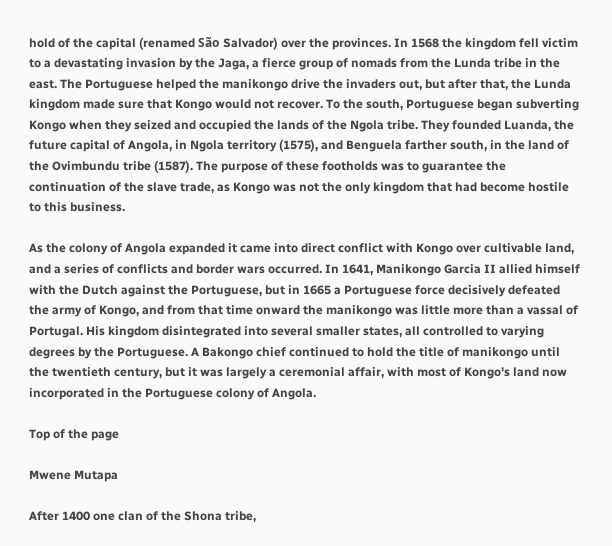hold of the capital (renamed São Salvador) over the provinces. In 1568 the kingdom fell victim to a devastating invasion by the Jaga, a fierce group of nomads from the Lunda tribe in the east. The Portuguese helped the manikongo drive the invaders out, but after that, the Lunda kingdom made sure that Kongo would not recover. To the south, Portuguese began subverting Kongo when they seized and occupied the lands of the Ngola tribe. They founded Luanda, the future capital of Angola, in Ngola territory (1575), and Benguela farther south, in the land of the Ovimbundu tribe (1587). The purpose of these footholds was to guarantee the continuation of the slave trade, as Kongo was not the only kingdom that had become hostile to this business.

As the colony of Angola expanded it came into direct conflict with Kongo over cultivable land, and a series of conflicts and border wars occurred. In 1641, Manikongo Garcia II allied himself with the Dutch against the Portuguese, but in 1665 a Portuguese force decisively defeated the army of Kongo, and from that time onward the manikongo was little more than a vassal of Portugal. His kingdom disintegrated into several smaller states, all controlled to varying degrees by the Portuguese. A Bakongo chief continued to hold the title of manikongo until the twentieth century, but it was largely a ceremonial affair, with most of Kongo's land now incorporated in the Portuguese colony of Angola.

Top of the page

Mwene Mutapa

After 1400 one clan of the Shona tribe,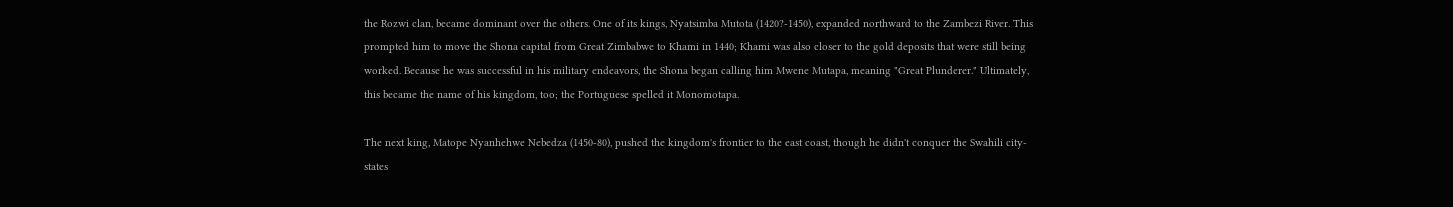the Rozwi clan, became dominant over the others. One of its kings, Nyatsimba Mutota (1420?-1450), expanded northward to the Zambezi River. This prompted him to move the Shona capital from Great Zimbabwe to Khami in 1440; Khami was also closer to the gold deposits that were still being worked. Because he was successful in his military endeavors, the Shona began calling him Mwene Mutapa, meaning "Great Plunderer." Ultimately, this became the name of his kingdom, too; the Portuguese spelled it Monomotapa.

The next king, Matope Nyanhehwe Nebedza (1450-80), pushed the kingdom's frontier to the east coast, though he didn't conquer the Swahili city-states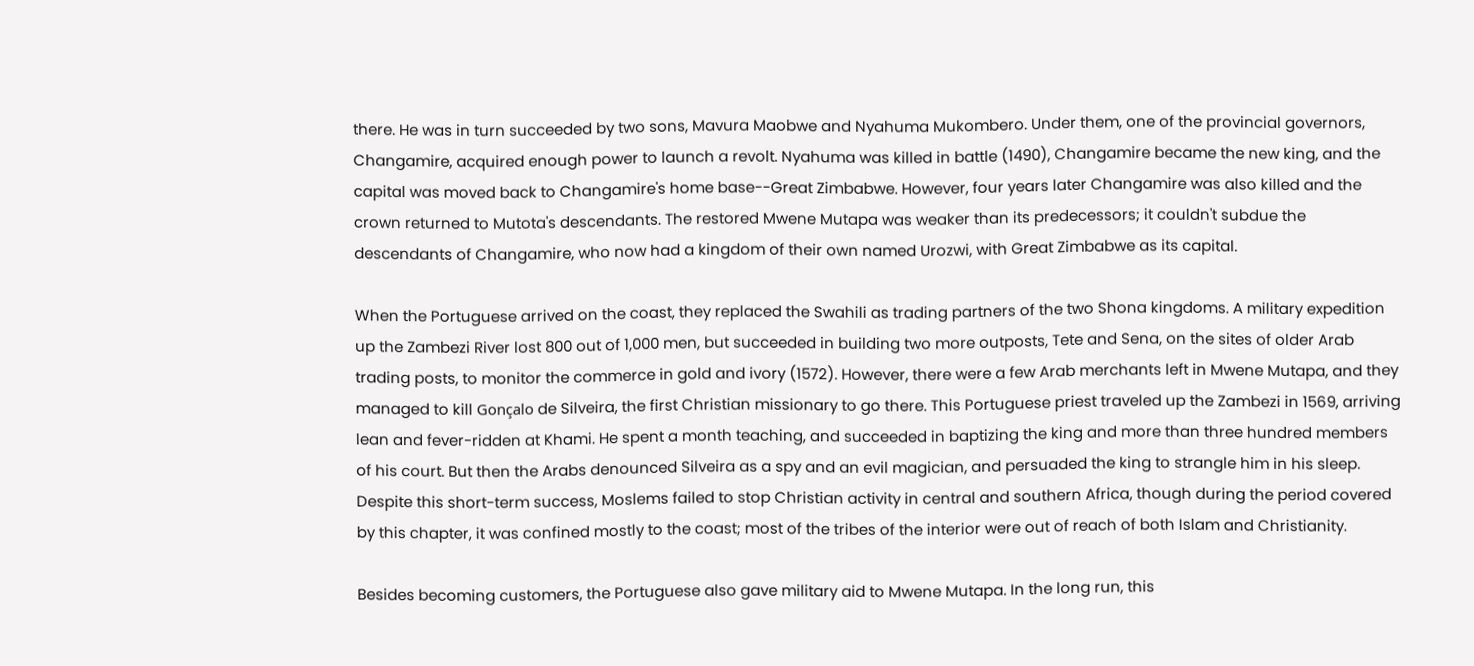there. He was in turn succeeded by two sons, Mavura Maobwe and Nyahuma Mukombero. Under them, one of the provincial governors, Changamire, acquired enough power to launch a revolt. Nyahuma was killed in battle (1490), Changamire became the new king, and the capital was moved back to Changamire's home base--Great Zimbabwe. However, four years later Changamire was also killed and the crown returned to Mutota's descendants. The restored Mwene Mutapa was weaker than its predecessors; it couldn't subdue the descendants of Changamire, who now had a kingdom of their own named Urozwi, with Great Zimbabwe as its capital.

When the Portuguese arrived on the coast, they replaced the Swahili as trading partners of the two Shona kingdoms. A military expedition up the Zambezi River lost 800 out of 1,000 men, but succeeded in building two more outposts, Tete and Sena, on the sites of older Arab trading posts, to monitor the commerce in gold and ivory (1572). However, there were a few Arab merchants left in Mwene Mutapa, and they managed to kill Gonçalo de Silveira, the first Christian missionary to go there. This Portuguese priest traveled up the Zambezi in 1569, arriving lean and fever-ridden at Khami. He spent a month teaching, and succeeded in baptizing the king and more than three hundred members of his court. But then the Arabs denounced Silveira as a spy and an evil magician, and persuaded the king to strangle him in his sleep. Despite this short-term success, Moslems failed to stop Christian activity in central and southern Africa, though during the period covered by this chapter, it was confined mostly to the coast; most of the tribes of the interior were out of reach of both Islam and Christianity.

Besides becoming customers, the Portuguese also gave military aid to Mwene Mutapa. In the long run, this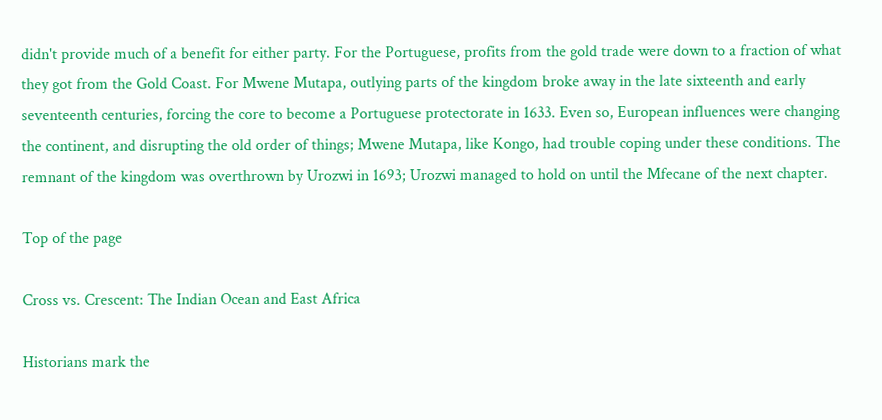didn't provide much of a benefit for either party. For the Portuguese, profits from the gold trade were down to a fraction of what they got from the Gold Coast. For Mwene Mutapa, outlying parts of the kingdom broke away in the late sixteenth and early seventeenth centuries, forcing the core to become a Portuguese protectorate in 1633. Even so, European influences were changing the continent, and disrupting the old order of things; Mwene Mutapa, like Kongo, had trouble coping under these conditions. The remnant of the kingdom was overthrown by Urozwi in 1693; Urozwi managed to hold on until the Mfecane of the next chapter.

Top of the page

Cross vs. Crescent: The Indian Ocean and East Africa

Historians mark the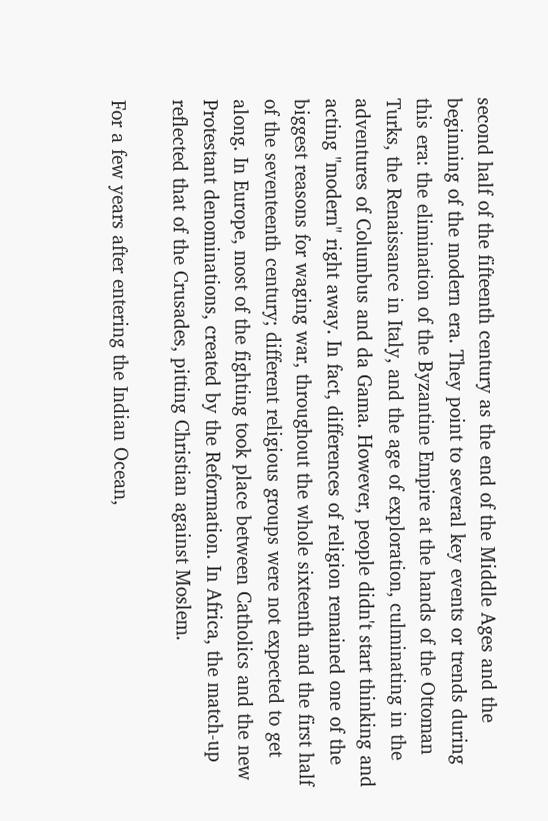second half of the fifteenth century as the end of the Middle Ages and the beginning of the modern era. They point to several key events or trends during this era: the elimination of the Byzantine Empire at the hands of the Ottoman Turks, the Renaissance in Italy, and the age of exploration, culminating in the adventures of Columbus and da Gama. However, people didn't start thinking and acting "modern" right away. In fact, differences of religion remained one of the biggest reasons for waging war, throughout the whole sixteenth and the first half of the seventeenth century; different religious groups were not expected to get along. In Europe, most of the fighting took place between Catholics and the new Protestant denominations, created by the Reformation. In Africa, the match-up reflected that of the Crusades, pitting Christian against Moslem.

For a few years after entering the Indian Ocean,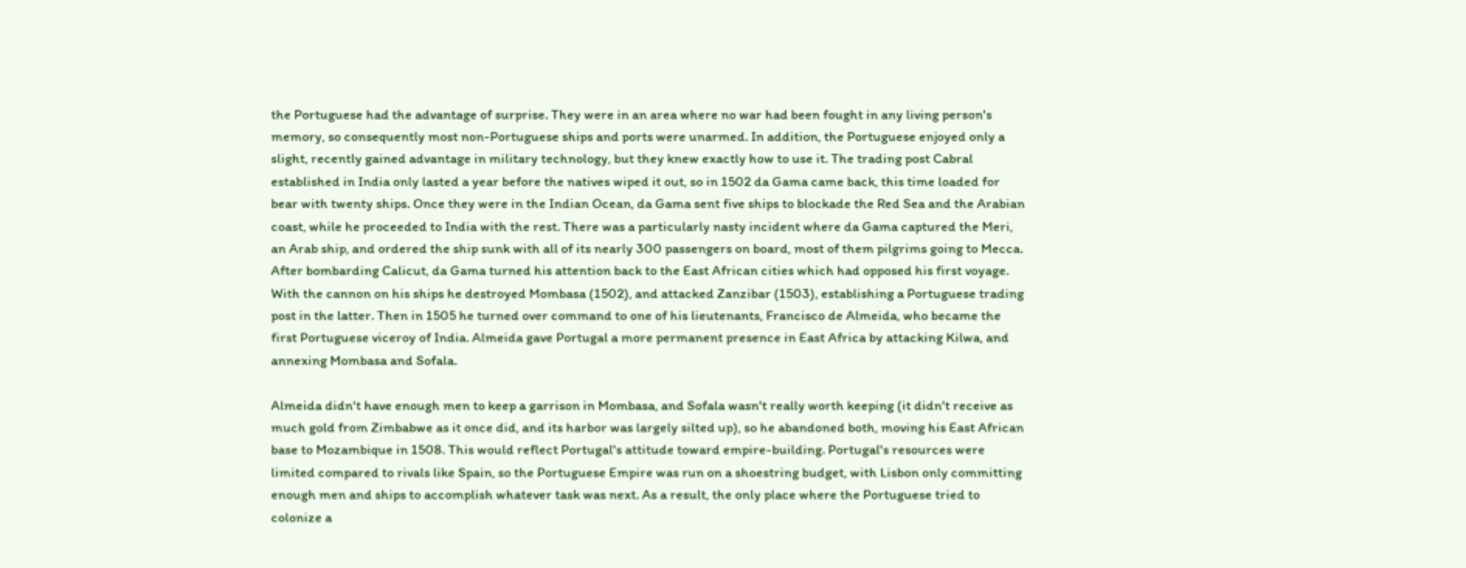the Portuguese had the advantage of surprise. They were in an area where no war had been fought in any living person's memory, so consequently most non-Portuguese ships and ports were unarmed. In addition, the Portuguese enjoyed only a slight, recently gained advantage in military technology, but they knew exactly how to use it. The trading post Cabral established in India only lasted a year before the natives wiped it out, so in 1502 da Gama came back, this time loaded for bear with twenty ships. Once they were in the Indian Ocean, da Gama sent five ships to blockade the Red Sea and the Arabian coast, while he proceeded to India with the rest. There was a particularly nasty incident where da Gama captured the Meri, an Arab ship, and ordered the ship sunk with all of its nearly 300 passengers on board, most of them pilgrims going to Mecca. After bombarding Calicut, da Gama turned his attention back to the East African cities which had opposed his first voyage. With the cannon on his ships he destroyed Mombasa (1502), and attacked Zanzibar (1503), establishing a Portuguese trading post in the latter. Then in 1505 he turned over command to one of his lieutenants, Francisco de Almeida, who became the first Portuguese viceroy of India. Almeida gave Portugal a more permanent presence in East Africa by attacking Kilwa, and annexing Mombasa and Sofala.

Almeida didn't have enough men to keep a garrison in Mombasa, and Sofala wasn't really worth keeping (it didn't receive as much gold from Zimbabwe as it once did, and its harbor was largely silted up), so he abandoned both, moving his East African base to Mozambique in 1508. This would reflect Portugal's attitude toward empire-building. Portugal's resources were limited compared to rivals like Spain, so the Portuguese Empire was run on a shoestring budget, with Lisbon only committing enough men and ships to accomplish whatever task was next. As a result, the only place where the Portuguese tried to colonize a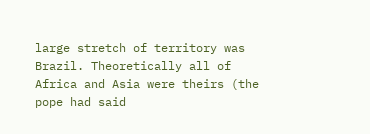large stretch of territory was Brazil. Theoretically all of Africa and Asia were theirs (the pope had said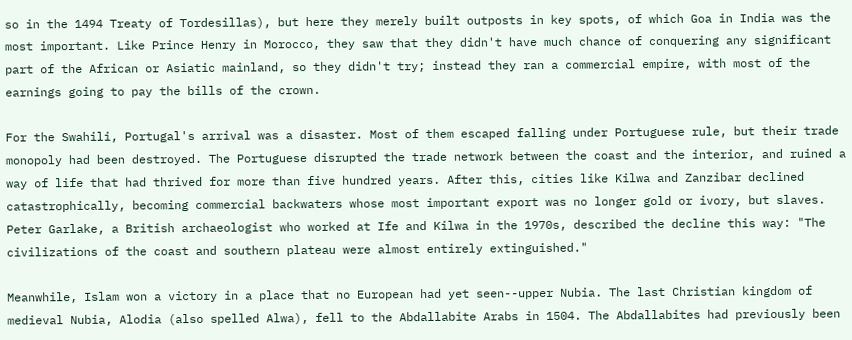so in the 1494 Treaty of Tordesillas), but here they merely built outposts in key spots, of which Goa in India was the most important. Like Prince Henry in Morocco, they saw that they didn't have much chance of conquering any significant part of the African or Asiatic mainland, so they didn't try; instead they ran a commercial empire, with most of the earnings going to pay the bills of the crown.

For the Swahili, Portugal's arrival was a disaster. Most of them escaped falling under Portuguese rule, but their trade monopoly had been destroyed. The Portuguese disrupted the trade network between the coast and the interior, and ruined a way of life that had thrived for more than five hundred years. After this, cities like Kilwa and Zanzibar declined catastrophically, becoming commercial backwaters whose most important export was no longer gold or ivory, but slaves. Peter Garlake, a British archaeologist who worked at Ife and Kilwa in the 1970s, described the decline this way: "The civilizations of the coast and southern plateau were almost entirely extinguished."

Meanwhile, Islam won a victory in a place that no European had yet seen--upper Nubia. The last Christian kingdom of medieval Nubia, Alodia (also spelled Alwa), fell to the Abdallabite Arabs in 1504. The Abdallabites had previously been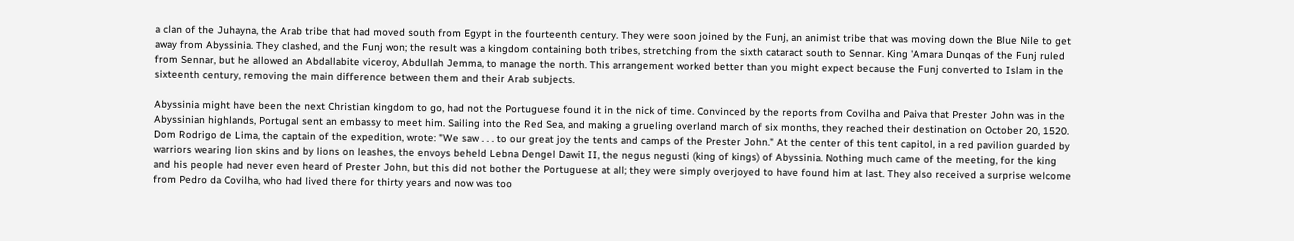a clan of the Juhayna, the Arab tribe that had moved south from Egypt in the fourteenth century. They were soon joined by the Funj, an animist tribe that was moving down the Blue Nile to get away from Abyssinia. They clashed, and the Funj won; the result was a kingdom containing both tribes, stretching from the sixth cataract south to Sennar. King 'Amara Dunqas of the Funj ruled from Sennar, but he allowed an Abdallabite viceroy, Abdullah Jemma, to manage the north. This arrangement worked better than you might expect because the Funj converted to Islam in the sixteenth century, removing the main difference between them and their Arab subjects.

Abyssinia might have been the next Christian kingdom to go, had not the Portuguese found it in the nick of time. Convinced by the reports from Covilha and Paiva that Prester John was in the Abyssinian highlands, Portugal sent an embassy to meet him. Sailing into the Red Sea, and making a grueling overland march of six months, they reached their destination on October 20, 1520. Dom Rodrigo de Lima, the captain of the expedition, wrote: "We saw . . . to our great joy the tents and camps of the Prester John." At the center of this tent capitol, in a red pavilion guarded by warriors wearing lion skins and by lions on leashes, the envoys beheld Lebna Dengel Dawit II, the negus negusti (king of kings) of Abyssinia. Nothing much came of the meeting, for the king and his people had never even heard of Prester John, but this did not bother the Portuguese at all; they were simply overjoyed to have found him at last. They also received a surprise welcome from Pedro da Covilha, who had lived there for thirty years and now was too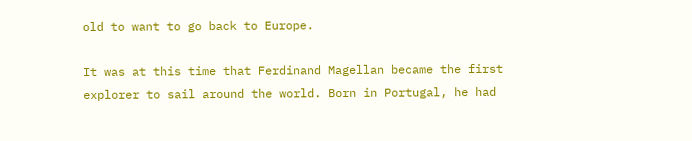old to want to go back to Europe.

It was at this time that Ferdinand Magellan became the first explorer to sail around the world. Born in Portugal, he had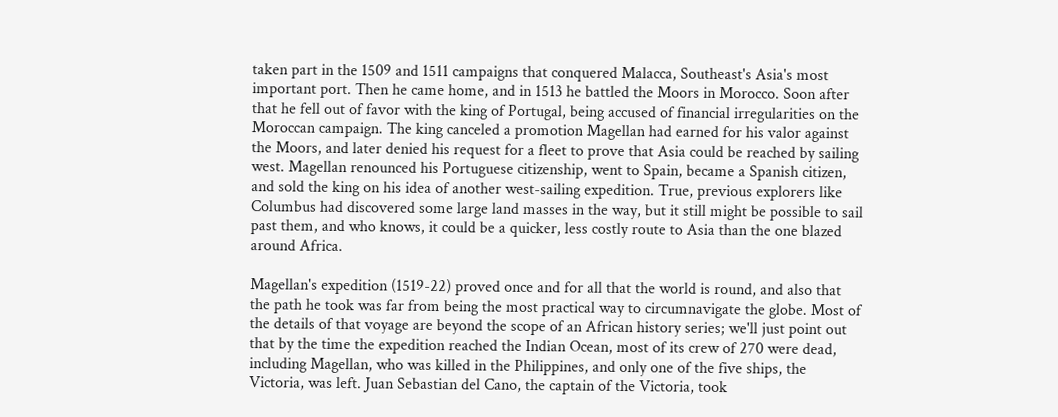taken part in the 1509 and 1511 campaigns that conquered Malacca, Southeast's Asia's most important port. Then he came home, and in 1513 he battled the Moors in Morocco. Soon after that he fell out of favor with the king of Portugal, being accused of financial irregularities on the Moroccan campaign. The king canceled a promotion Magellan had earned for his valor against the Moors, and later denied his request for a fleet to prove that Asia could be reached by sailing west. Magellan renounced his Portuguese citizenship, went to Spain, became a Spanish citizen, and sold the king on his idea of another west-sailing expedition. True, previous explorers like Columbus had discovered some large land masses in the way, but it still might be possible to sail past them, and who knows, it could be a quicker, less costly route to Asia than the one blazed around Africa.

Magellan's expedition (1519-22) proved once and for all that the world is round, and also that the path he took was far from being the most practical way to circumnavigate the globe. Most of the details of that voyage are beyond the scope of an African history series; we'll just point out that by the time the expedition reached the Indian Ocean, most of its crew of 270 were dead, including Magellan, who was killed in the Philippines, and only one of the five ships, the Victoria, was left. Juan Sebastian del Cano, the captain of the Victoria, took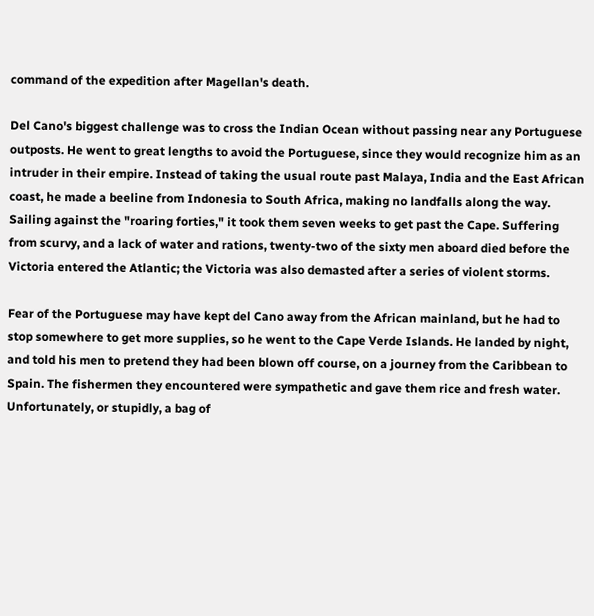command of the expedition after Magellan's death.

Del Cano's biggest challenge was to cross the Indian Ocean without passing near any Portuguese outposts. He went to great lengths to avoid the Portuguese, since they would recognize him as an intruder in their empire. Instead of taking the usual route past Malaya, India and the East African coast, he made a beeline from Indonesia to South Africa, making no landfalls along the way. Sailing against the "roaring forties," it took them seven weeks to get past the Cape. Suffering from scurvy, and a lack of water and rations, twenty-two of the sixty men aboard died before the Victoria entered the Atlantic; the Victoria was also demasted after a series of violent storms.

Fear of the Portuguese may have kept del Cano away from the African mainland, but he had to stop somewhere to get more supplies, so he went to the Cape Verde Islands. He landed by night, and told his men to pretend they had been blown off course, on a journey from the Caribbean to Spain. The fishermen they encountered were sympathetic and gave them rice and fresh water. Unfortunately, or stupidly, a bag of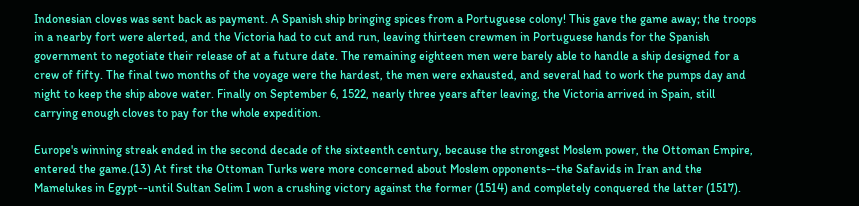Indonesian cloves was sent back as payment. A Spanish ship bringing spices from a Portuguese colony! This gave the game away; the troops in a nearby fort were alerted, and the Victoria had to cut and run, leaving thirteen crewmen in Portuguese hands for the Spanish government to negotiate their release of at a future date. The remaining eighteen men were barely able to handle a ship designed for a crew of fifty. The final two months of the voyage were the hardest, the men were exhausted, and several had to work the pumps day and night to keep the ship above water. Finally on September 6, 1522, nearly three years after leaving, the Victoria arrived in Spain, still carrying enough cloves to pay for the whole expedition.

Europe's winning streak ended in the second decade of the sixteenth century, because the strongest Moslem power, the Ottoman Empire, entered the game.(13) At first the Ottoman Turks were more concerned about Moslem opponents--the Safavids in Iran and the Mamelukes in Egypt--until Sultan Selim I won a crushing victory against the former (1514) and completely conquered the latter (1517).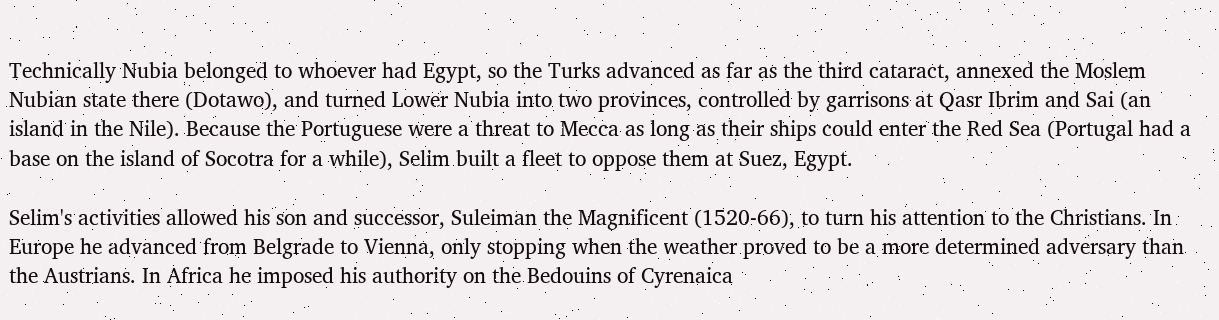Technically Nubia belonged to whoever had Egypt, so the Turks advanced as far as the third cataract, annexed the Moslem Nubian state there (Dotawo), and turned Lower Nubia into two provinces, controlled by garrisons at Qasr Ibrim and Sai (an island in the Nile). Because the Portuguese were a threat to Mecca as long as their ships could enter the Red Sea (Portugal had a base on the island of Socotra for a while), Selim built a fleet to oppose them at Suez, Egypt.

Selim's activities allowed his son and successor, Suleiman the Magnificent (1520-66), to turn his attention to the Christians. In Europe he advanced from Belgrade to Vienna, only stopping when the weather proved to be a more determined adversary than the Austrians. In Africa he imposed his authority on the Bedouins of Cyrenaica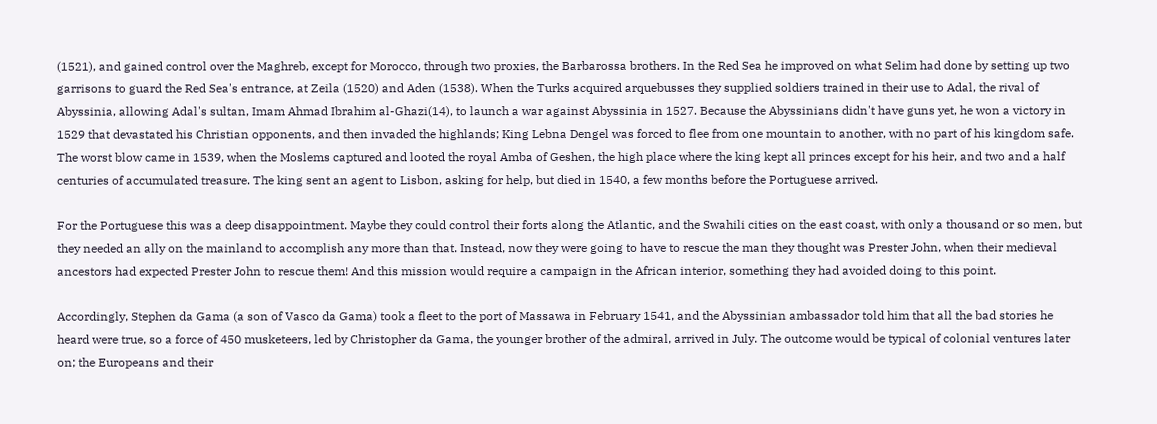(1521), and gained control over the Maghreb, except for Morocco, through two proxies, the Barbarossa brothers. In the Red Sea he improved on what Selim had done by setting up two garrisons to guard the Red Sea's entrance, at Zeila (1520) and Aden (1538). When the Turks acquired arquebusses they supplied soldiers trained in their use to Adal, the rival of Abyssinia, allowing Adal's sultan, Imam Ahmad Ibrahim al-Ghazi(14), to launch a war against Abyssinia in 1527. Because the Abyssinians didn't have guns yet, he won a victory in 1529 that devastated his Christian opponents, and then invaded the highlands; King Lebna Dengel was forced to flee from one mountain to another, with no part of his kingdom safe. The worst blow came in 1539, when the Moslems captured and looted the royal Amba of Geshen, the high place where the king kept all princes except for his heir, and two and a half centuries of accumulated treasure. The king sent an agent to Lisbon, asking for help, but died in 1540, a few months before the Portuguese arrived.

For the Portuguese this was a deep disappointment. Maybe they could control their forts along the Atlantic, and the Swahili cities on the east coast, with only a thousand or so men, but they needed an ally on the mainland to accomplish any more than that. Instead, now they were going to have to rescue the man they thought was Prester John, when their medieval ancestors had expected Prester John to rescue them! And this mission would require a campaign in the African interior, something they had avoided doing to this point.

Accordingly, Stephen da Gama (a son of Vasco da Gama) took a fleet to the port of Massawa in February 1541, and the Abyssinian ambassador told him that all the bad stories he heard were true, so a force of 450 musketeers, led by Christopher da Gama, the younger brother of the admiral, arrived in July. The outcome would be typical of colonial ventures later on; the Europeans and their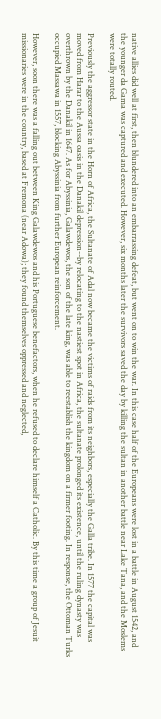native allies did well at first, then blundered into an embarrassing defeat, but went on to win the war. In this case half of the Europeans were lost in a battle in August 1542, and the younger da Gama was captured and executed. However, six months later the survivors saved the day by killing the sultan in another battle near Lake Tana, and the Moslems were totally routed.

Previously the aggressor state in the Horn of Africa, the Sultanate of Adal now became the victims of raids from its neighbors, especially the Galla tribe. In 1577 the capital was moved from Harar to the Aussa oasis in the Danakil depression--by relocating to the nastiest spot in Africa, the sultanate prolonged its existence, until the ruling dynasty was overthrown by the Danakil in 1647. As for Abyssinia, Galawdewos, the son of the late king, was able to reestablish the kingdom on a firmer footing. In response, the Ottoman Turks occupied Massawa in 1557, blocking Abyssinia from further European reinforcement.

However, soon there was a falling out between King Galawdewos and his Portuguese benefactors, when he refused to declare himself a Catholic. By this time a group of Jesuit missionaries were in the country, based at Fremona (near Adowa); they found themselves oppressed and neglected,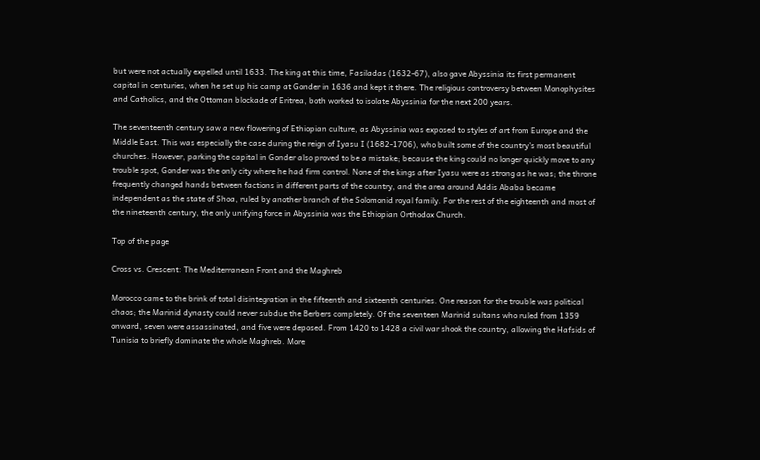but were not actually expelled until 1633. The king at this time, Fasiladas (1632-67), also gave Abyssinia its first permanent capital in centuries, when he set up his camp at Gonder in 1636 and kept it there. The religious controversy between Monophysites and Catholics, and the Ottoman blockade of Eritrea, both worked to isolate Abyssinia for the next 200 years.

The seventeenth century saw a new flowering of Ethiopian culture, as Abyssinia was exposed to styles of art from Europe and the Middle East. This was especially the case during the reign of Iyasu I (1682-1706), who built some of the country's most beautiful churches. However, parking the capital in Gonder also proved to be a mistake; because the king could no longer quickly move to any trouble spot, Gonder was the only city where he had firm control. None of the kings after Iyasu were as strong as he was; the throne frequently changed hands between factions in different parts of the country, and the area around Addis Ababa became independent as the state of Shoa, ruled by another branch of the Solomonid royal family. For the rest of the eighteenth and most of the nineteenth century, the only unifying force in Abyssinia was the Ethiopian Orthodox Church.

Top of the page

Cross vs. Crescent: The Mediterranean Front and the Maghreb

Morocco came to the brink of total disintegration in the fifteenth and sixteenth centuries. One reason for the trouble was political chaos; the Marinid dynasty could never subdue the Berbers completely. Of the seventeen Marinid sultans who ruled from 1359 onward, seven were assassinated, and five were deposed. From 1420 to 1428 a civil war shook the country, allowing the Hafsids of Tunisia to briefly dominate the whole Maghreb. More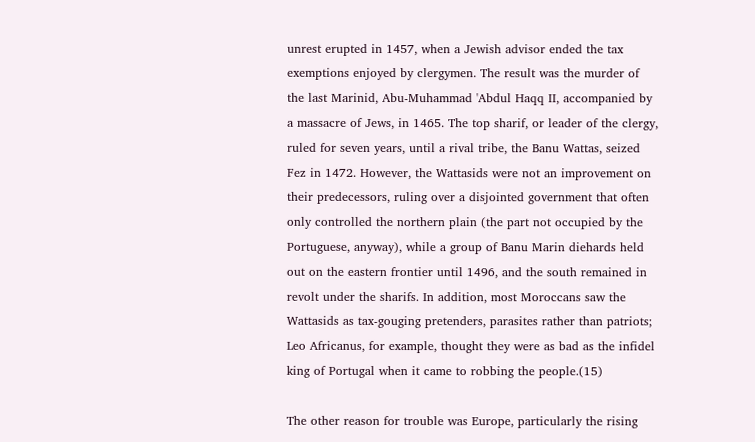unrest erupted in 1457, when a Jewish advisor ended the tax exemptions enjoyed by clergymen. The result was the murder of the last Marinid, Abu-Muhammad 'Abdul Haqq II, accompanied by a massacre of Jews, in 1465. The top sharif, or leader of the clergy, ruled for seven years, until a rival tribe, the Banu Wattas, seized Fez in 1472. However, the Wattasids were not an improvement on their predecessors, ruling over a disjointed government that often only controlled the northern plain (the part not occupied by the Portuguese, anyway), while a group of Banu Marin diehards held out on the eastern frontier until 1496, and the south remained in revolt under the sharifs. In addition, most Moroccans saw the Wattasids as tax-gouging pretenders, parasites rather than patriots; Leo Africanus, for example, thought they were as bad as the infidel king of Portugal when it came to robbing the people.(15)

The other reason for trouble was Europe, particularly the rising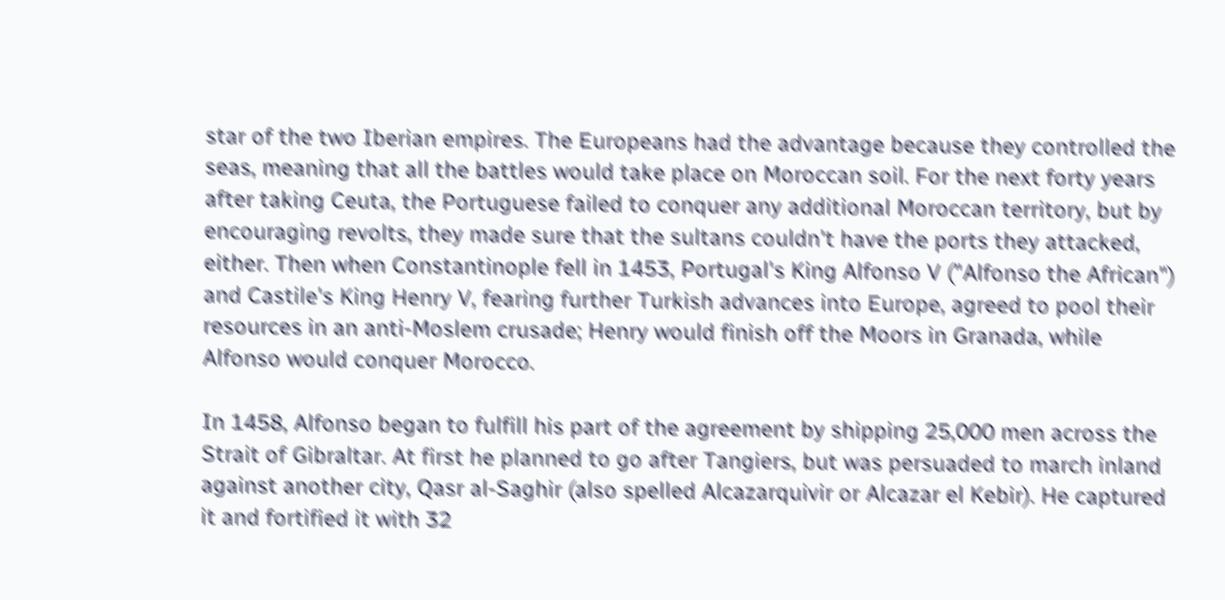star of the two Iberian empires. The Europeans had the advantage because they controlled the seas, meaning that all the battles would take place on Moroccan soil. For the next forty years after taking Ceuta, the Portuguese failed to conquer any additional Moroccan territory, but by encouraging revolts, they made sure that the sultans couldn't have the ports they attacked, either. Then when Constantinople fell in 1453, Portugal's King Alfonso V ("Alfonso the African") and Castile's King Henry V, fearing further Turkish advances into Europe, agreed to pool their resources in an anti-Moslem crusade; Henry would finish off the Moors in Granada, while Alfonso would conquer Morocco.

In 1458, Alfonso began to fulfill his part of the agreement by shipping 25,000 men across the Strait of Gibraltar. At first he planned to go after Tangiers, but was persuaded to march inland against another city, Qasr al-Saghir (also spelled Alcazarquivir or Alcazar el Kebir). He captured it and fortified it with 32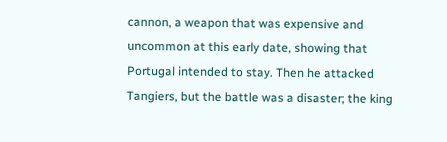cannon, a weapon that was expensive and uncommon at this early date, showing that Portugal intended to stay. Then he attacked Tangiers, but the battle was a disaster; the king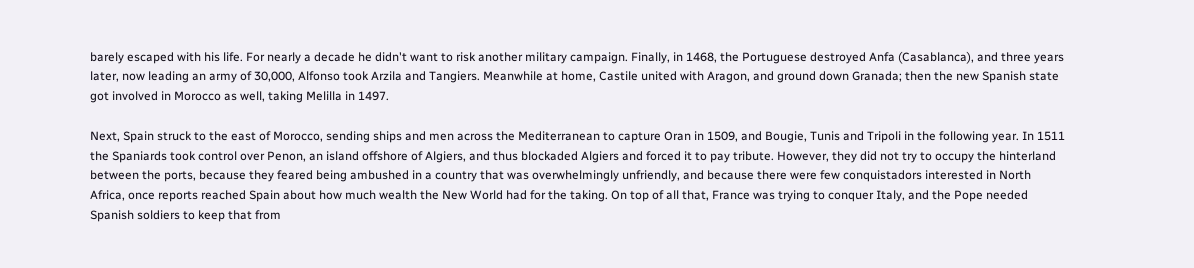barely escaped with his life. For nearly a decade he didn't want to risk another military campaign. Finally, in 1468, the Portuguese destroyed Anfa (Casablanca), and three years later, now leading an army of 30,000, Alfonso took Arzila and Tangiers. Meanwhile at home, Castile united with Aragon, and ground down Granada; then the new Spanish state got involved in Morocco as well, taking Melilla in 1497.

Next, Spain struck to the east of Morocco, sending ships and men across the Mediterranean to capture Oran in 1509, and Bougie, Tunis and Tripoli in the following year. In 1511 the Spaniards took control over Penon, an island offshore of Algiers, and thus blockaded Algiers and forced it to pay tribute. However, they did not try to occupy the hinterland between the ports, because they feared being ambushed in a country that was overwhelmingly unfriendly, and because there were few conquistadors interested in North Africa, once reports reached Spain about how much wealth the New World had for the taking. On top of all that, France was trying to conquer Italy, and the Pope needed Spanish soldiers to keep that from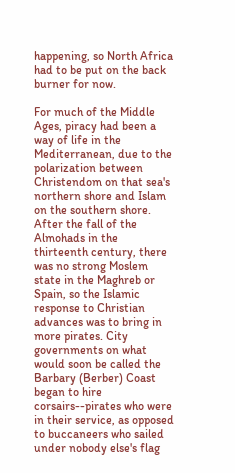happening, so North Africa had to be put on the back burner for now.

For much of the Middle Ages, piracy had been a way of life in the Mediterranean, due to the polarization between Christendom on that sea's northern shore and Islam on the southern shore. After the fall of the Almohads in the thirteenth century, there was no strong Moslem state in the Maghreb or Spain, so the Islamic response to Christian advances was to bring in more pirates. City governments on what would soon be called the Barbary (Berber) Coast began to hire corsairs--pirates who were in their service, as opposed to buccaneers who sailed under nobody else's flag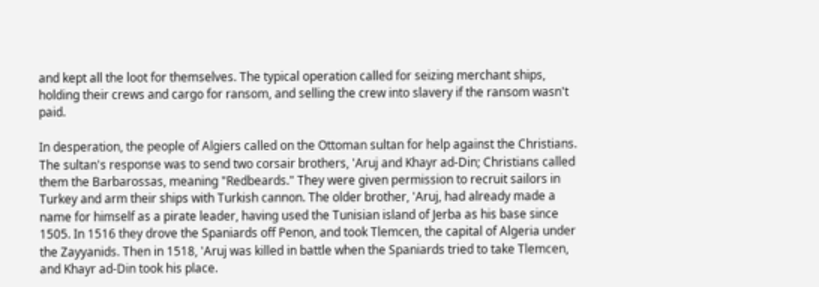and kept all the loot for themselves. The typical operation called for seizing merchant ships, holding their crews and cargo for ransom, and selling the crew into slavery if the ransom wasn't paid.

In desperation, the people of Algiers called on the Ottoman sultan for help against the Christians. The sultan's response was to send two corsair brothers, 'Aruj and Khayr ad-Din; Christians called them the Barbarossas, meaning "Redbeards." They were given permission to recruit sailors in Turkey and arm their ships with Turkish cannon. The older brother, 'Aruj, had already made a name for himself as a pirate leader, having used the Tunisian island of Jerba as his base since 1505. In 1516 they drove the Spaniards off Penon, and took Tlemcen, the capital of Algeria under the Zayyanids. Then in 1518, 'Aruj was killed in battle when the Spaniards tried to take Tlemcen, and Khayr ad-Din took his place.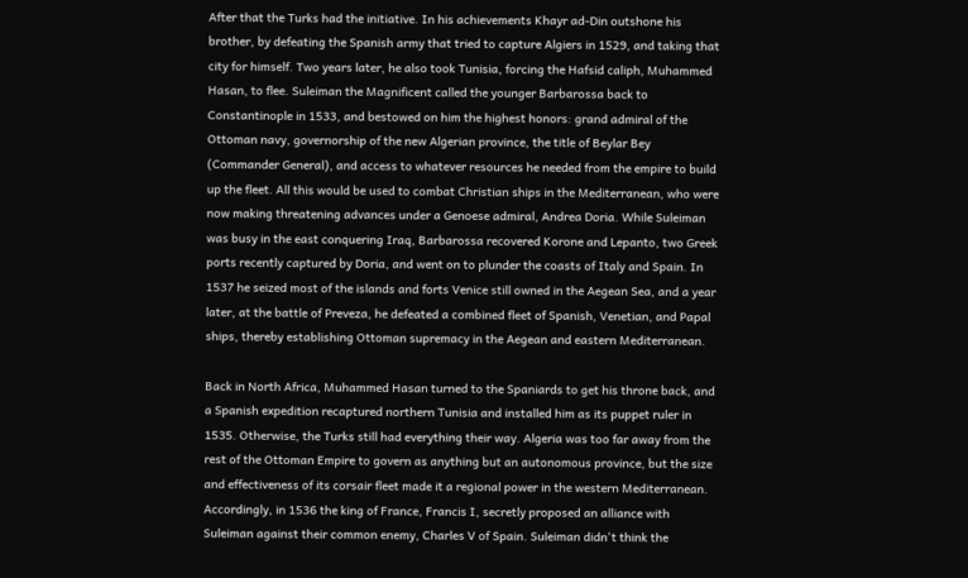After that the Turks had the initiative. In his achievements Khayr ad-Din outshone his brother, by defeating the Spanish army that tried to capture Algiers in 1529, and taking that city for himself. Two years later, he also took Tunisia, forcing the Hafsid caliph, Muhammed Hasan, to flee. Suleiman the Magnificent called the younger Barbarossa back to Constantinople in 1533, and bestowed on him the highest honors: grand admiral of the Ottoman navy, governorship of the new Algerian province, the title of Beylar Bey (Commander General), and access to whatever resources he needed from the empire to build up the fleet. All this would be used to combat Christian ships in the Mediterranean, who were now making threatening advances under a Genoese admiral, Andrea Doria. While Suleiman was busy in the east conquering Iraq, Barbarossa recovered Korone and Lepanto, two Greek ports recently captured by Doria, and went on to plunder the coasts of Italy and Spain. In 1537 he seized most of the islands and forts Venice still owned in the Aegean Sea, and a year later, at the battle of Preveza, he defeated a combined fleet of Spanish, Venetian, and Papal ships, thereby establishing Ottoman supremacy in the Aegean and eastern Mediterranean.

Back in North Africa, Muhammed Hasan turned to the Spaniards to get his throne back, and a Spanish expedition recaptured northern Tunisia and installed him as its puppet ruler in 1535. Otherwise, the Turks still had everything their way. Algeria was too far away from the rest of the Ottoman Empire to govern as anything but an autonomous province, but the size and effectiveness of its corsair fleet made it a regional power in the western Mediterranean. Accordingly, in 1536 the king of France, Francis I, secretly proposed an alliance with Suleiman against their common enemy, Charles V of Spain. Suleiman didn't think the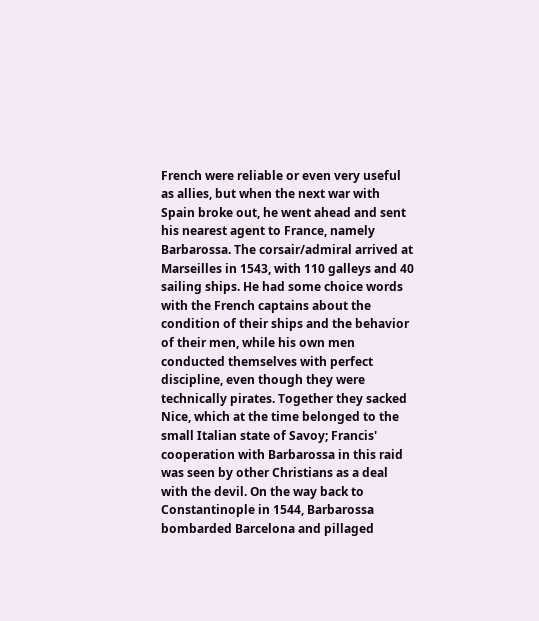French were reliable or even very useful as allies, but when the next war with Spain broke out, he went ahead and sent his nearest agent to France, namely Barbarossa. The corsair/admiral arrived at Marseilles in 1543, with 110 galleys and 40 sailing ships. He had some choice words with the French captains about the condition of their ships and the behavior of their men, while his own men conducted themselves with perfect discipline, even though they were technically pirates. Together they sacked Nice, which at the time belonged to the small Italian state of Savoy; Francis' cooperation with Barbarossa in this raid was seen by other Christians as a deal with the devil. On the way back to Constantinople in 1544, Barbarossa bombarded Barcelona and pillaged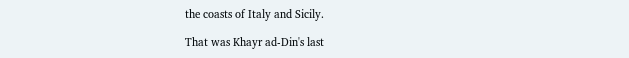the coasts of Italy and Sicily.

That was Khayr ad-Din's last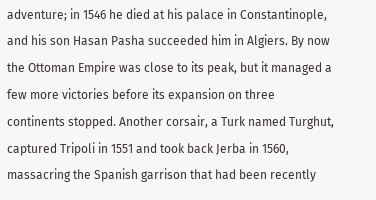adventure; in 1546 he died at his palace in Constantinople, and his son Hasan Pasha succeeded him in Algiers. By now the Ottoman Empire was close to its peak, but it managed a few more victories before its expansion on three continents stopped. Another corsair, a Turk named Turghut, captured Tripoli in 1551 and took back Jerba in 1560, massacring the Spanish garrison that had been recently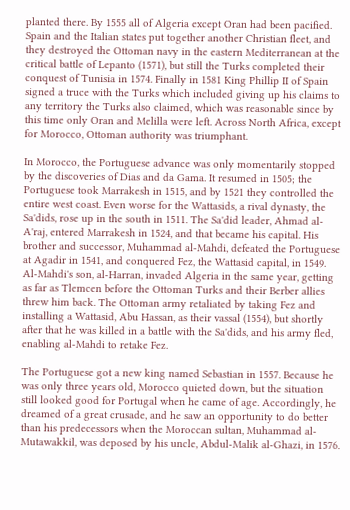planted there. By 1555 all of Algeria except Oran had been pacified. Spain and the Italian states put together another Christian fleet, and they destroyed the Ottoman navy in the eastern Mediterranean at the critical battle of Lepanto (1571), but still the Turks completed their conquest of Tunisia in 1574. Finally in 1581 King Phillip II of Spain signed a truce with the Turks which included giving up his claims to any territory the Turks also claimed, which was reasonable since by this time only Oran and Melilla were left. Across North Africa, except for Morocco, Ottoman authority was triumphant.

In Morocco, the Portuguese advance was only momentarily stopped by the discoveries of Dias and da Gama. It resumed in 1505; the Portuguese took Marrakesh in 1515, and by 1521 they controlled the entire west coast. Even worse for the Wattasids, a rival dynasty, the Sa'dids, rose up in the south in 1511. The Sa'did leader, Ahmad al-A'raj, entered Marrakesh in 1524, and that became his capital. His brother and successor, Muhammad al-Mahdi, defeated the Portuguese at Agadir in 1541, and conquered Fez, the Wattasid capital, in 1549. Al-Mahdi's son, al-Harran, invaded Algeria in the same year, getting as far as Tlemcen before the Ottoman Turks and their Berber allies threw him back. The Ottoman army retaliated by taking Fez and installing a Wattasid, Abu Hassan, as their vassal (1554), but shortly after that he was killed in a battle with the Sa'dids, and his army fled, enabling al-Mahdi to retake Fez.

The Portuguese got a new king named Sebastian in 1557. Because he was only three years old, Morocco quieted down, but the situation still looked good for Portugal when he came of age. Accordingly, he dreamed of a great crusade, and he saw an opportunity to do better than his predecessors when the Moroccan sultan, Muhammad al-Mutawakkil, was deposed by his uncle, Abdul-Malik al-Ghazi, in 1576.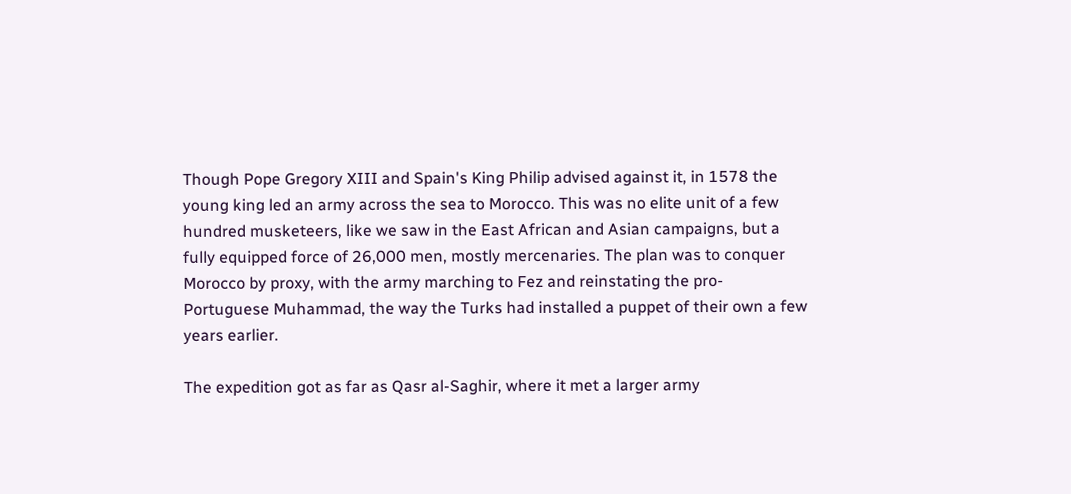Though Pope Gregory XIII and Spain's King Philip advised against it, in 1578 the young king led an army across the sea to Morocco. This was no elite unit of a few hundred musketeers, like we saw in the East African and Asian campaigns, but a fully equipped force of 26,000 men, mostly mercenaries. The plan was to conquer Morocco by proxy, with the army marching to Fez and reinstating the pro-Portuguese Muhammad, the way the Turks had installed a puppet of their own a few years earlier.

The expedition got as far as Qasr al-Saghir, where it met a larger army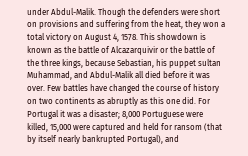under Abdul-Malik. Though the defenders were short on provisions and suffering from the heat, they won a total victory on August 4, 1578. This showdown is known as the battle of Alcazarquivir or the battle of the three kings, because Sebastian, his puppet sultan Muhammad, and Abdul-Malik all died before it was over. Few battles have changed the course of history on two continents as abruptly as this one did. For Portugal it was a disaster; 8,000 Portuguese were killed, 15,000 were captured and held for ransom (that by itself nearly bankrupted Portugal), and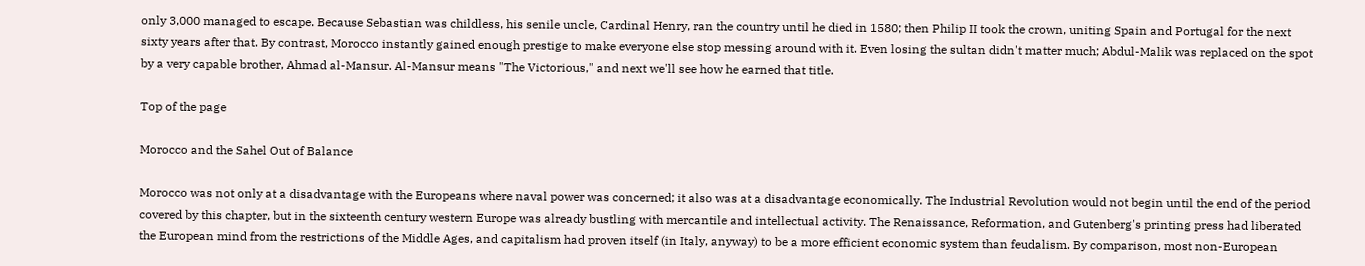only 3,000 managed to escape. Because Sebastian was childless, his senile uncle, Cardinal Henry, ran the country until he died in 1580; then Philip II took the crown, uniting Spain and Portugal for the next sixty years after that. By contrast, Morocco instantly gained enough prestige to make everyone else stop messing around with it. Even losing the sultan didn't matter much; Abdul-Malik was replaced on the spot by a very capable brother, Ahmad al-Mansur. Al-Mansur means "The Victorious," and next we'll see how he earned that title.

Top of the page

Morocco and the Sahel Out of Balance

Morocco was not only at a disadvantage with the Europeans where naval power was concerned; it also was at a disadvantage economically. The Industrial Revolution would not begin until the end of the period covered by this chapter, but in the sixteenth century western Europe was already bustling with mercantile and intellectual activity. The Renaissance, Reformation, and Gutenberg's printing press had liberated the European mind from the restrictions of the Middle Ages, and capitalism had proven itself (in Italy, anyway) to be a more efficient economic system than feudalism. By comparison, most non-European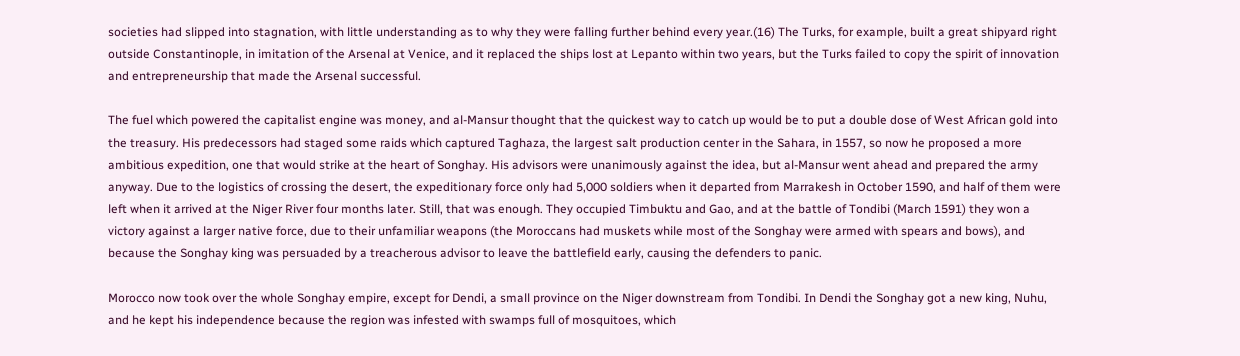societies had slipped into stagnation, with little understanding as to why they were falling further behind every year.(16) The Turks, for example, built a great shipyard right outside Constantinople, in imitation of the Arsenal at Venice, and it replaced the ships lost at Lepanto within two years, but the Turks failed to copy the spirit of innovation and entrepreneurship that made the Arsenal successful.

The fuel which powered the capitalist engine was money, and al-Mansur thought that the quickest way to catch up would be to put a double dose of West African gold into the treasury. His predecessors had staged some raids which captured Taghaza, the largest salt production center in the Sahara, in 1557, so now he proposed a more ambitious expedition, one that would strike at the heart of Songhay. His advisors were unanimously against the idea, but al-Mansur went ahead and prepared the army anyway. Due to the logistics of crossing the desert, the expeditionary force only had 5,000 soldiers when it departed from Marrakesh in October 1590, and half of them were left when it arrived at the Niger River four months later. Still, that was enough. They occupied Timbuktu and Gao, and at the battle of Tondibi (March 1591) they won a victory against a larger native force, due to their unfamiliar weapons (the Moroccans had muskets while most of the Songhay were armed with spears and bows), and because the Songhay king was persuaded by a treacherous advisor to leave the battlefield early, causing the defenders to panic.

Morocco now took over the whole Songhay empire, except for Dendi, a small province on the Niger downstream from Tondibi. In Dendi the Songhay got a new king, Nuhu, and he kept his independence because the region was infested with swamps full of mosquitoes, which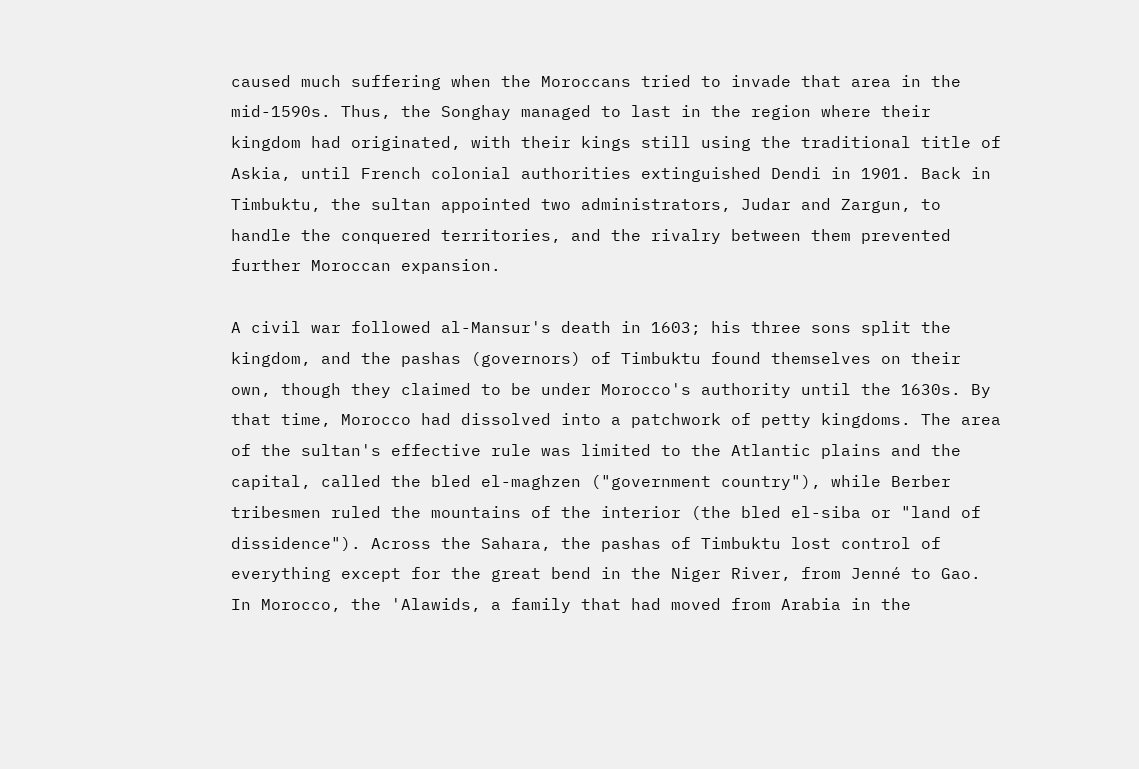caused much suffering when the Moroccans tried to invade that area in the mid-1590s. Thus, the Songhay managed to last in the region where their kingdom had originated, with their kings still using the traditional title of Askia, until French colonial authorities extinguished Dendi in 1901. Back in Timbuktu, the sultan appointed two administrators, Judar and Zargun, to handle the conquered territories, and the rivalry between them prevented further Moroccan expansion.

A civil war followed al-Mansur's death in 1603; his three sons split the kingdom, and the pashas (governors) of Timbuktu found themselves on their own, though they claimed to be under Morocco's authority until the 1630s. By that time, Morocco had dissolved into a patchwork of petty kingdoms. The area of the sultan's effective rule was limited to the Atlantic plains and the capital, called the bled el-maghzen ("government country"), while Berber tribesmen ruled the mountains of the interior (the bled el-siba or "land of dissidence"). Across the Sahara, the pashas of Timbuktu lost control of everything except for the great bend in the Niger River, from Jenné to Gao. In Morocco, the 'Alawids, a family that had moved from Arabia in the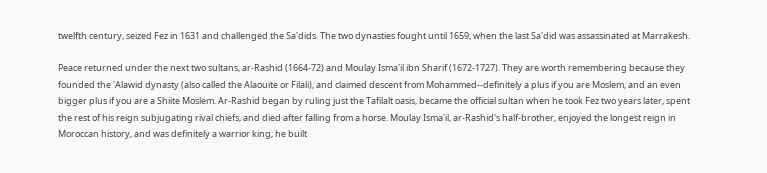twelfth century, seized Fez in 1631 and challenged the Sa'dids. The two dynasties fought until 1659, when the last Sa'did was assassinated at Marrakesh.

Peace returned under the next two sultans, ar-Rashid (1664-72) and Moulay Isma'il ibn Sharif (1672-1727). They are worth remembering because they founded the 'Alawid dynasty (also called the Alaouite or Filali), and claimed descent from Mohammed--definitely a plus if you are Moslem, and an even bigger plus if you are a Shiite Moslem. Ar-Rashid began by ruling just the Tafilalt oasis, became the official sultan when he took Fez two years later, spent the rest of his reign subjugating rival chiefs, and died after falling from a horse. Moulay Isma'il, ar-Rashid's half-brother, enjoyed the longest reign in Moroccan history, and was definitely a warrior king; he built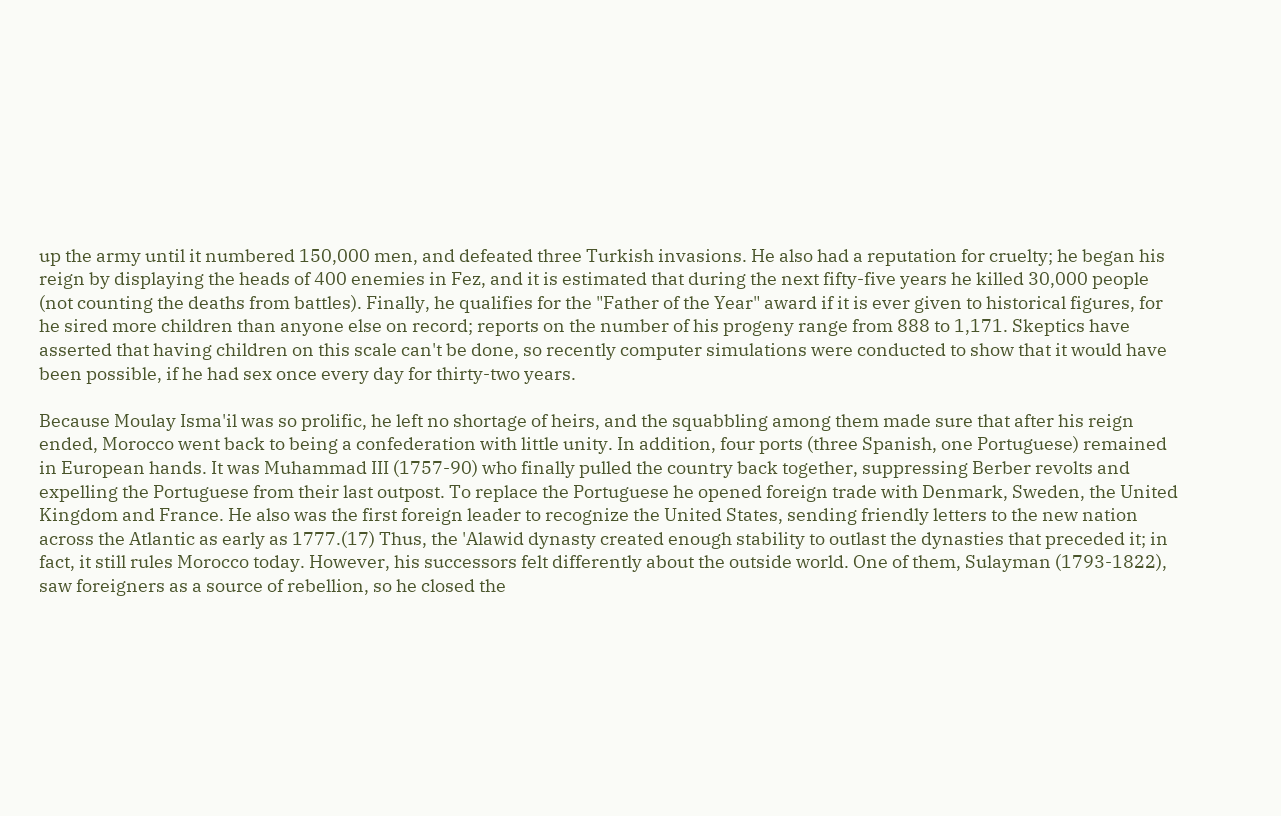up the army until it numbered 150,000 men, and defeated three Turkish invasions. He also had a reputation for cruelty; he began his reign by displaying the heads of 400 enemies in Fez, and it is estimated that during the next fifty-five years he killed 30,000 people (not counting the deaths from battles). Finally, he qualifies for the "Father of the Year" award if it is ever given to historical figures, for he sired more children than anyone else on record; reports on the number of his progeny range from 888 to 1,171. Skeptics have asserted that having children on this scale can't be done, so recently computer simulations were conducted to show that it would have been possible, if he had sex once every day for thirty-two years.

Because Moulay Isma'il was so prolific, he left no shortage of heirs, and the squabbling among them made sure that after his reign ended, Morocco went back to being a confederation with little unity. In addition, four ports (three Spanish, one Portuguese) remained in European hands. It was Muhammad III (1757-90) who finally pulled the country back together, suppressing Berber revolts and expelling the Portuguese from their last outpost. To replace the Portuguese he opened foreign trade with Denmark, Sweden, the United Kingdom and France. He also was the first foreign leader to recognize the United States, sending friendly letters to the new nation across the Atlantic as early as 1777.(17) Thus, the 'Alawid dynasty created enough stability to outlast the dynasties that preceded it; in fact, it still rules Morocco today. However, his successors felt differently about the outside world. One of them, Sulayman (1793-1822), saw foreigners as a source of rebellion, so he closed the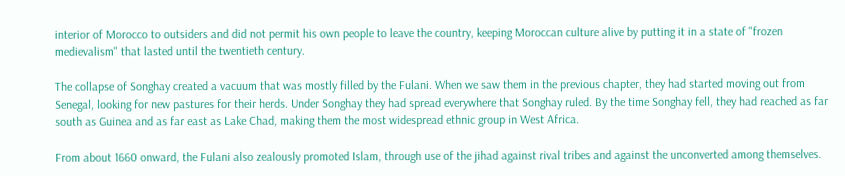interior of Morocco to outsiders and did not permit his own people to leave the country, keeping Moroccan culture alive by putting it in a state of "frozen medievalism" that lasted until the twentieth century.

The collapse of Songhay created a vacuum that was mostly filled by the Fulani. When we saw them in the previous chapter, they had started moving out from Senegal, looking for new pastures for their herds. Under Songhay they had spread everywhere that Songhay ruled. By the time Songhay fell, they had reached as far south as Guinea and as far east as Lake Chad, making them the most widespread ethnic group in West Africa.

From about 1660 onward, the Fulani also zealously promoted Islam, through use of the jihad against rival tribes and against the unconverted among themselves.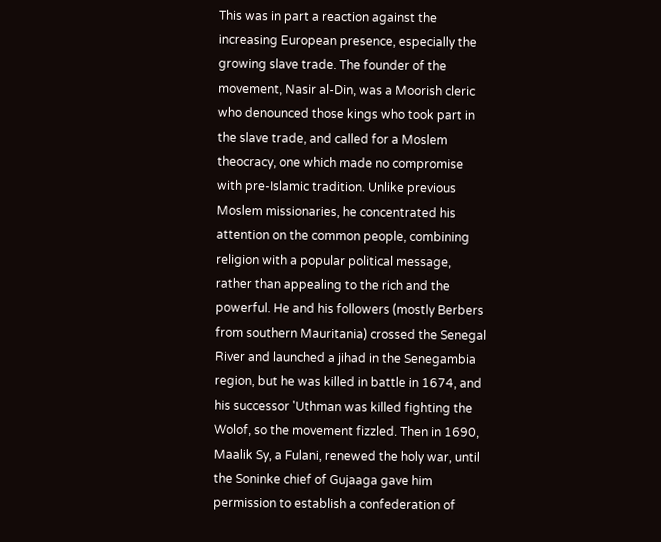This was in part a reaction against the increasing European presence, especially the growing slave trade. The founder of the movement, Nasir al-Din, was a Moorish cleric who denounced those kings who took part in the slave trade, and called for a Moslem theocracy, one which made no compromise with pre-Islamic tradition. Unlike previous Moslem missionaries, he concentrated his attention on the common people, combining religion with a popular political message, rather than appealing to the rich and the powerful. He and his followers (mostly Berbers from southern Mauritania) crossed the Senegal River and launched a jihad in the Senegambia region, but he was killed in battle in 1674, and his successor 'Uthman was killed fighting the Wolof, so the movement fizzled. Then in 1690, Maalik Sy, a Fulani, renewed the holy war, until the Soninke chief of Gujaaga gave him permission to establish a confederation of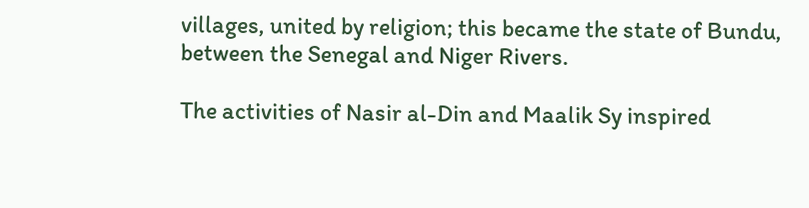villages, united by religion; this became the state of Bundu, between the Senegal and Niger Rivers.

The activities of Nasir al-Din and Maalik Sy inspired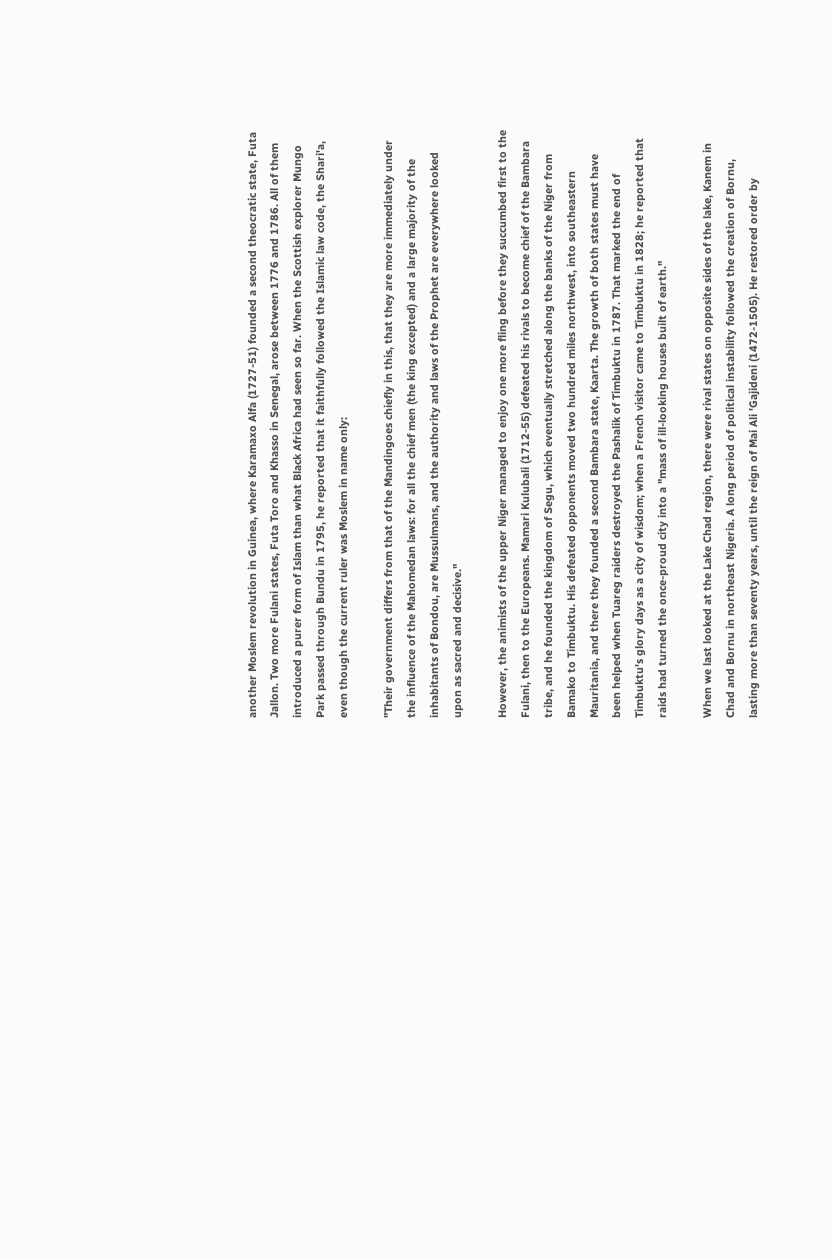another Moslem revolution in Guinea, where Karamaxo Alfa (1727-51) founded a second theocratic state, Futa Jallon. Two more Fulani states, Futa Toro and Khasso in Senegal, arose between 1776 and 1786. All of them introduced a purer form of Islam than what Black Africa had seen so far. When the Scottish explorer Mungo Park passed through Bundu in 1795, he reported that it faithfully followed the Islamic law code, the Shari'a, even though the current ruler was Moslem in name only:

"Their government differs from that of the Mandingoes chiefly in this, that they are more immediately under the influence of the Mahomedan laws: for all the chief men (the king excepted) and a large majority of the inhabitants of Bondou, are Mussulmans, and the authority and laws of the Prophet are everywhere looked upon as sacred and decisive."

However, the animists of the upper Niger managed to enjoy one more fling before they succumbed first to the Fulani, then to the Europeans. Mamari Kulubali (1712-55) defeated his rivals to become chief of the Bambara tribe, and he founded the kingdom of Segu, which eventually stretched along the banks of the Niger from Bamako to Timbuktu. His defeated opponents moved two hundred miles northwest, into southeastern Mauritania, and there they founded a second Bambara state, Kaarta. The growth of both states must have been helped when Tuareg raiders destroyed the Pashalik of Timbuktu in 1787. That marked the end of Timbuktu's glory days as a city of wisdom; when a French visitor came to Timbuktu in 1828; he reported that raids had turned the once-proud city into a "mass of ill-looking houses built of earth."

When we last looked at the Lake Chad region, there were rival states on opposite sides of the lake, Kanem in Chad and Bornu in northeast Nigeria. A long period of political instability followed the creation of Bornu, lasting more than seventy years, until the reign of Mai Ali 'Gajideni (1472-1505). He restored order by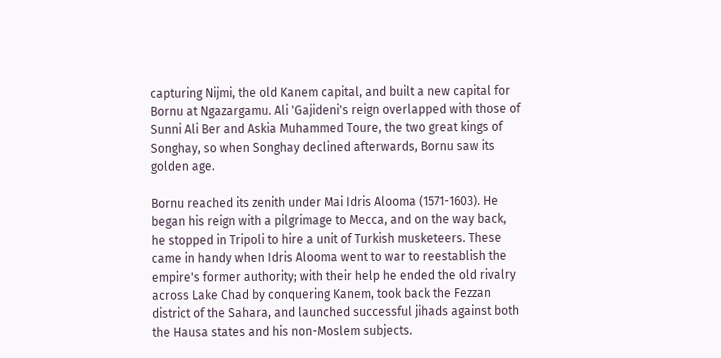capturing Nijmi, the old Kanem capital, and built a new capital for Bornu at Ngazargamu. Ali 'Gajideni's reign overlapped with those of Sunni Ali Ber and Askia Muhammed Toure, the two great kings of Songhay, so when Songhay declined afterwards, Bornu saw its golden age.

Bornu reached its zenith under Mai Idris Alooma (1571-1603). He began his reign with a pilgrimage to Mecca, and on the way back, he stopped in Tripoli to hire a unit of Turkish musketeers. These came in handy when Idris Alooma went to war to reestablish the empire's former authority; with their help he ended the old rivalry across Lake Chad by conquering Kanem, took back the Fezzan district of the Sahara, and launched successful jihads against both the Hausa states and his non-Moslem subjects.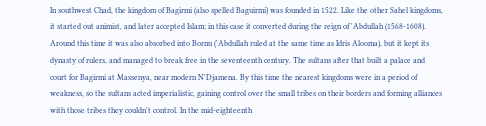In southwest Chad, the kingdom of Bagirmi (also spelled Baguirmi) was founded in 1522. Like the other Sahel kingdoms, it started out animist, and later accepted Islam; in this case it converted during the reign of 'Abdullah (1568-1608). Around this time it was also absorbed into Bornu ('Abdullah ruled at the same time as Idris Alooma), but it kept its dynasty of rulers, and managed to break free in the seventeenth century. The sultans after that built a palace and court for Bagirmi at Massenya, near modern N'Djamena. By this time the nearest kingdoms were in a period of weakness, so the sultans acted imperialistic, gaining control over the small tribes on their borders and forming alliances with those tribes they couldn't control. In the mid-eighteenth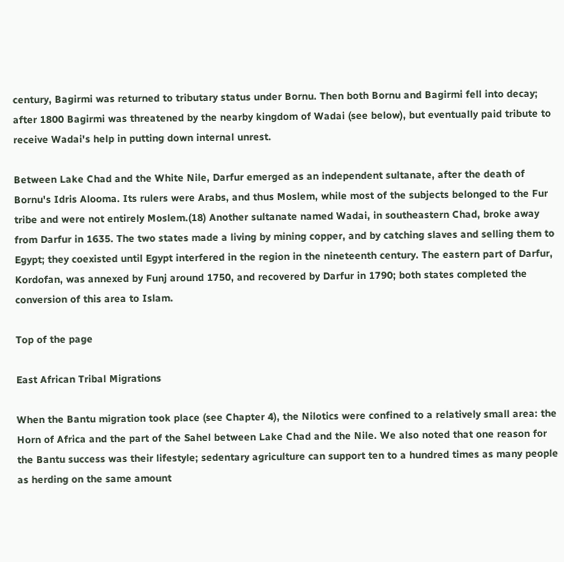century, Bagirmi was returned to tributary status under Bornu. Then both Bornu and Bagirmi fell into decay; after 1800 Bagirmi was threatened by the nearby kingdom of Wadai (see below), but eventually paid tribute to receive Wadai's help in putting down internal unrest.

Between Lake Chad and the White Nile, Darfur emerged as an independent sultanate, after the death of Bornu's Idris Alooma. Its rulers were Arabs, and thus Moslem, while most of the subjects belonged to the Fur tribe and were not entirely Moslem.(18) Another sultanate named Wadai, in southeastern Chad, broke away from Darfur in 1635. The two states made a living by mining copper, and by catching slaves and selling them to Egypt; they coexisted until Egypt interfered in the region in the nineteenth century. The eastern part of Darfur, Kordofan, was annexed by Funj around 1750, and recovered by Darfur in 1790; both states completed the conversion of this area to Islam.

Top of the page

East African Tribal Migrations

When the Bantu migration took place (see Chapter 4), the Nilotics were confined to a relatively small area: the Horn of Africa and the part of the Sahel between Lake Chad and the Nile. We also noted that one reason for the Bantu success was their lifestyle; sedentary agriculture can support ten to a hundred times as many people as herding on the same amount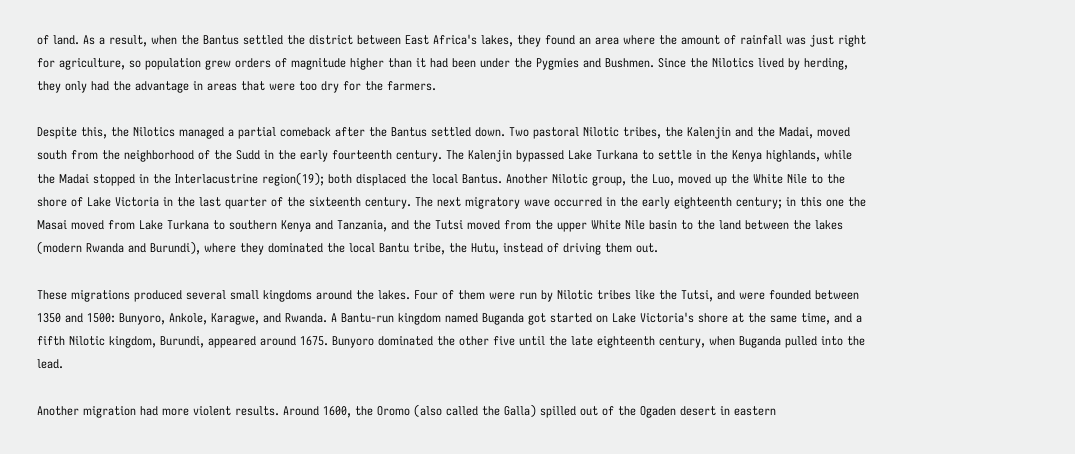of land. As a result, when the Bantus settled the district between East Africa's lakes, they found an area where the amount of rainfall was just right for agriculture, so population grew orders of magnitude higher than it had been under the Pygmies and Bushmen. Since the Nilotics lived by herding, they only had the advantage in areas that were too dry for the farmers.

Despite this, the Nilotics managed a partial comeback after the Bantus settled down. Two pastoral Nilotic tribes, the Kalenjin and the Madai, moved south from the neighborhood of the Sudd in the early fourteenth century. The Kalenjin bypassed Lake Turkana to settle in the Kenya highlands, while the Madai stopped in the Interlacustrine region(19); both displaced the local Bantus. Another Nilotic group, the Luo, moved up the White Nile to the shore of Lake Victoria in the last quarter of the sixteenth century. The next migratory wave occurred in the early eighteenth century; in this one the Masai moved from Lake Turkana to southern Kenya and Tanzania, and the Tutsi moved from the upper White Nile basin to the land between the lakes (modern Rwanda and Burundi), where they dominated the local Bantu tribe, the Hutu, instead of driving them out.

These migrations produced several small kingdoms around the lakes. Four of them were run by Nilotic tribes like the Tutsi, and were founded between 1350 and 1500: Bunyoro, Ankole, Karagwe, and Rwanda. A Bantu-run kingdom named Buganda got started on Lake Victoria's shore at the same time, and a fifth Nilotic kingdom, Burundi, appeared around 1675. Bunyoro dominated the other five until the late eighteenth century, when Buganda pulled into the lead.

Another migration had more violent results. Around 1600, the Oromo (also called the Galla) spilled out of the Ogaden desert in eastern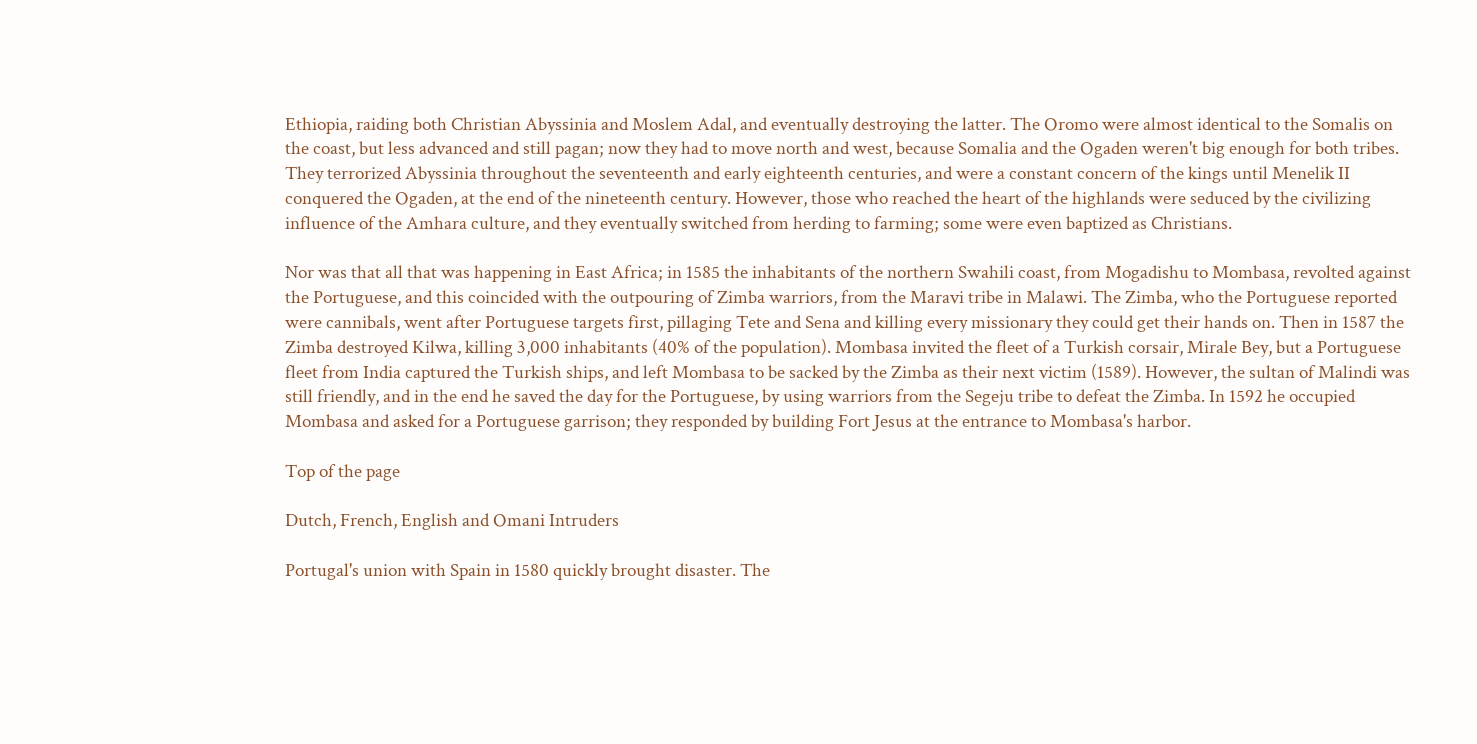Ethiopia, raiding both Christian Abyssinia and Moslem Adal, and eventually destroying the latter. The Oromo were almost identical to the Somalis on the coast, but less advanced and still pagan; now they had to move north and west, because Somalia and the Ogaden weren't big enough for both tribes. They terrorized Abyssinia throughout the seventeenth and early eighteenth centuries, and were a constant concern of the kings until Menelik II conquered the Ogaden, at the end of the nineteenth century. However, those who reached the heart of the highlands were seduced by the civilizing influence of the Amhara culture, and they eventually switched from herding to farming; some were even baptized as Christians.

Nor was that all that was happening in East Africa; in 1585 the inhabitants of the northern Swahili coast, from Mogadishu to Mombasa, revolted against the Portuguese, and this coincided with the outpouring of Zimba warriors, from the Maravi tribe in Malawi. The Zimba, who the Portuguese reported were cannibals, went after Portuguese targets first, pillaging Tete and Sena and killing every missionary they could get their hands on. Then in 1587 the Zimba destroyed Kilwa, killing 3,000 inhabitants (40% of the population). Mombasa invited the fleet of a Turkish corsair, Mirale Bey, but a Portuguese fleet from India captured the Turkish ships, and left Mombasa to be sacked by the Zimba as their next victim (1589). However, the sultan of Malindi was still friendly, and in the end he saved the day for the Portuguese, by using warriors from the Segeju tribe to defeat the Zimba. In 1592 he occupied Mombasa and asked for a Portuguese garrison; they responded by building Fort Jesus at the entrance to Mombasa's harbor.

Top of the page

Dutch, French, English and Omani Intruders

Portugal's union with Spain in 1580 quickly brought disaster. The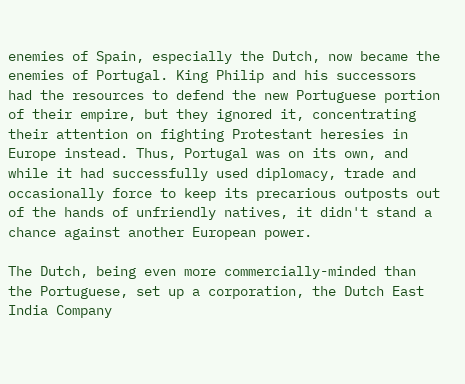enemies of Spain, especially the Dutch, now became the enemies of Portugal. King Philip and his successors had the resources to defend the new Portuguese portion of their empire, but they ignored it, concentrating their attention on fighting Protestant heresies in Europe instead. Thus, Portugal was on its own, and while it had successfully used diplomacy, trade and occasionally force to keep its precarious outposts out of the hands of unfriendly natives, it didn't stand a chance against another European power.

The Dutch, being even more commercially-minded than the Portuguese, set up a corporation, the Dutch East India Company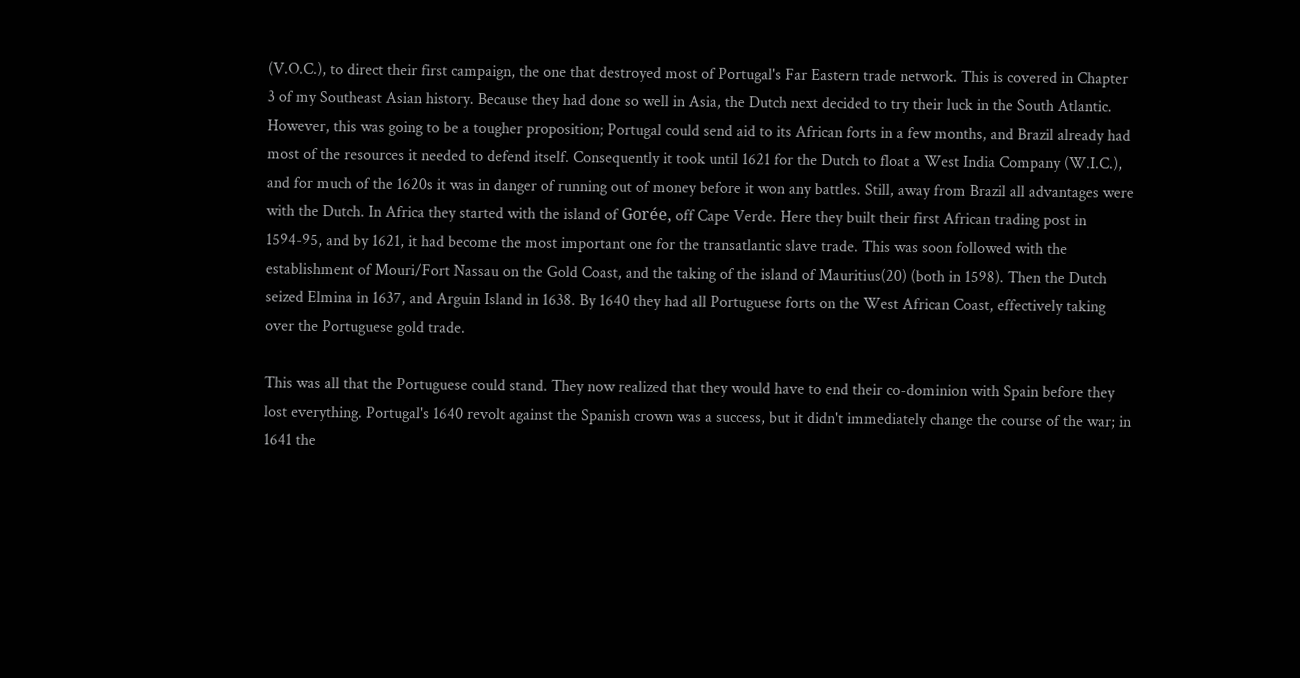(V.O.C.), to direct their first campaign, the one that destroyed most of Portugal's Far Eastern trade network. This is covered in Chapter 3 of my Southeast Asian history. Because they had done so well in Asia, the Dutch next decided to try their luck in the South Atlantic. However, this was going to be a tougher proposition; Portugal could send aid to its African forts in a few months, and Brazil already had most of the resources it needed to defend itself. Consequently it took until 1621 for the Dutch to float a West India Company (W.I.C.), and for much of the 1620s it was in danger of running out of money before it won any battles. Still, away from Brazil all advantages were with the Dutch. In Africa they started with the island of Gorée, off Cape Verde. Here they built their first African trading post in 1594-95, and by 1621, it had become the most important one for the transatlantic slave trade. This was soon followed with the establishment of Mouri/Fort Nassau on the Gold Coast, and the taking of the island of Mauritius(20) (both in 1598). Then the Dutch seized Elmina in 1637, and Arguin Island in 1638. By 1640 they had all Portuguese forts on the West African Coast, effectively taking over the Portuguese gold trade.

This was all that the Portuguese could stand. They now realized that they would have to end their co-dominion with Spain before they lost everything. Portugal's 1640 revolt against the Spanish crown was a success, but it didn't immediately change the course of the war; in 1641 the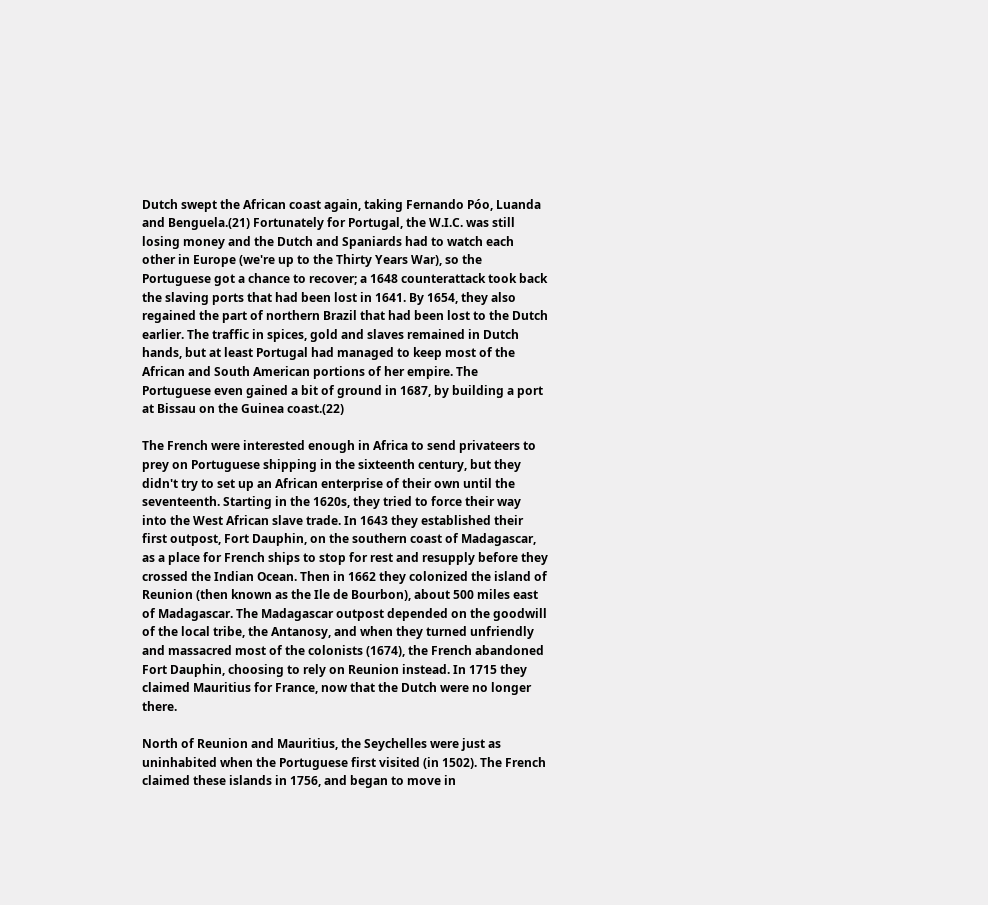Dutch swept the African coast again, taking Fernando Póo, Luanda and Benguela.(21) Fortunately for Portugal, the W.I.C. was still losing money and the Dutch and Spaniards had to watch each other in Europe (we're up to the Thirty Years War), so the Portuguese got a chance to recover; a 1648 counterattack took back the slaving ports that had been lost in 1641. By 1654, they also regained the part of northern Brazil that had been lost to the Dutch earlier. The traffic in spices, gold and slaves remained in Dutch hands, but at least Portugal had managed to keep most of the African and South American portions of her empire. The Portuguese even gained a bit of ground in 1687, by building a port at Bissau on the Guinea coast.(22)

The French were interested enough in Africa to send privateers to prey on Portuguese shipping in the sixteenth century, but they didn't try to set up an African enterprise of their own until the seventeenth. Starting in the 1620s, they tried to force their way into the West African slave trade. In 1643 they established their first outpost, Fort Dauphin, on the southern coast of Madagascar, as a place for French ships to stop for rest and resupply before they crossed the Indian Ocean. Then in 1662 they colonized the island of Reunion (then known as the Ile de Bourbon), about 500 miles east of Madagascar. The Madagascar outpost depended on the goodwill of the local tribe, the Antanosy, and when they turned unfriendly and massacred most of the colonists (1674), the French abandoned Fort Dauphin, choosing to rely on Reunion instead. In 1715 they claimed Mauritius for France, now that the Dutch were no longer there.

North of Reunion and Mauritius, the Seychelles were just as uninhabited when the Portuguese first visited (in 1502). The French claimed these islands in 1756, and began to move in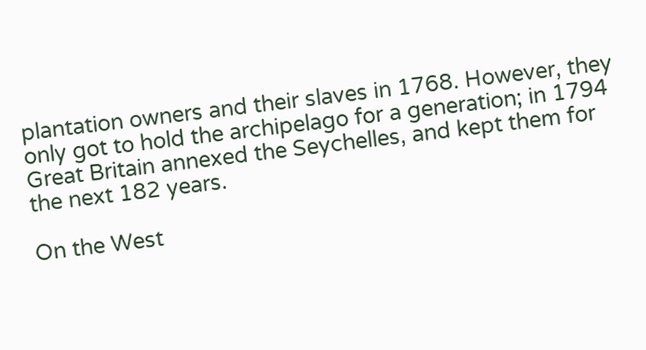plantation owners and their slaves in 1768. However, they only got to hold the archipelago for a generation; in 1794 Great Britain annexed the Seychelles, and kept them for the next 182 years.

On the West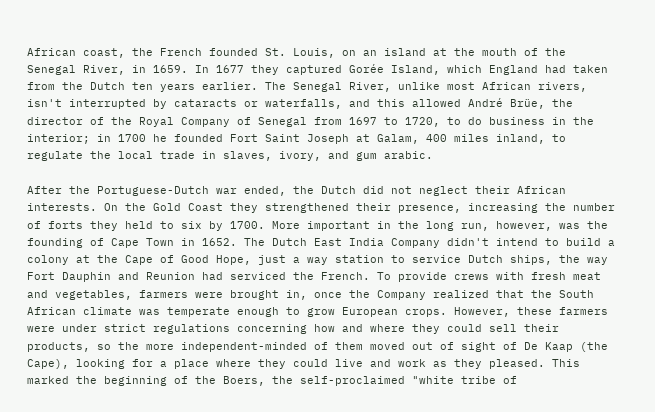African coast, the French founded St. Louis, on an island at the mouth of the Senegal River, in 1659. In 1677 they captured Gorée Island, which England had taken from the Dutch ten years earlier. The Senegal River, unlike most African rivers, isn't interrupted by cataracts or waterfalls, and this allowed André Brüe, the director of the Royal Company of Senegal from 1697 to 1720, to do business in the interior; in 1700 he founded Fort Saint Joseph at Galam, 400 miles inland, to regulate the local trade in slaves, ivory, and gum arabic.

After the Portuguese-Dutch war ended, the Dutch did not neglect their African interests. On the Gold Coast they strengthened their presence, increasing the number of forts they held to six by 1700. More important in the long run, however, was the founding of Cape Town in 1652. The Dutch East India Company didn't intend to build a colony at the Cape of Good Hope, just a way station to service Dutch ships, the way Fort Dauphin and Reunion had serviced the French. To provide crews with fresh meat and vegetables, farmers were brought in, once the Company realized that the South African climate was temperate enough to grow European crops. However, these farmers were under strict regulations concerning how and where they could sell their products, so the more independent-minded of them moved out of sight of De Kaap (the Cape), looking for a place where they could live and work as they pleased. This marked the beginning of the Boers, the self-proclaimed "white tribe of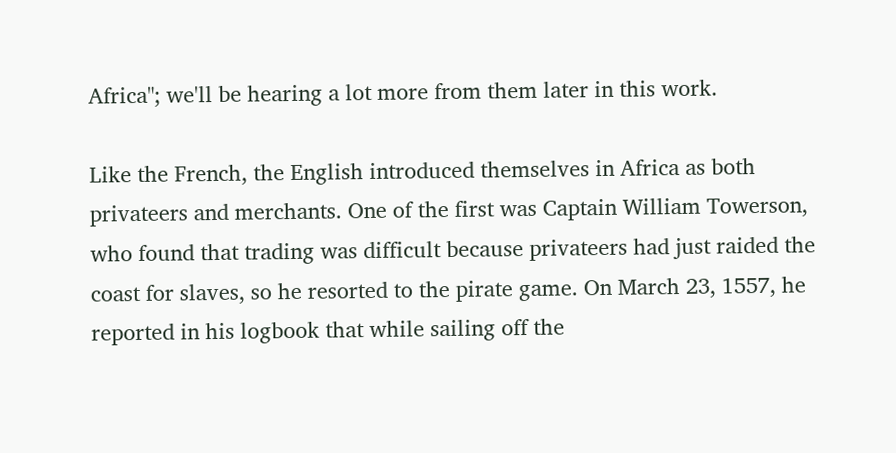Africa"; we'll be hearing a lot more from them later in this work.

Like the French, the English introduced themselves in Africa as both privateers and merchants. One of the first was Captain William Towerson, who found that trading was difficult because privateers had just raided the coast for slaves, so he resorted to the pirate game. On March 23, 1557, he reported in his logbook that while sailing off the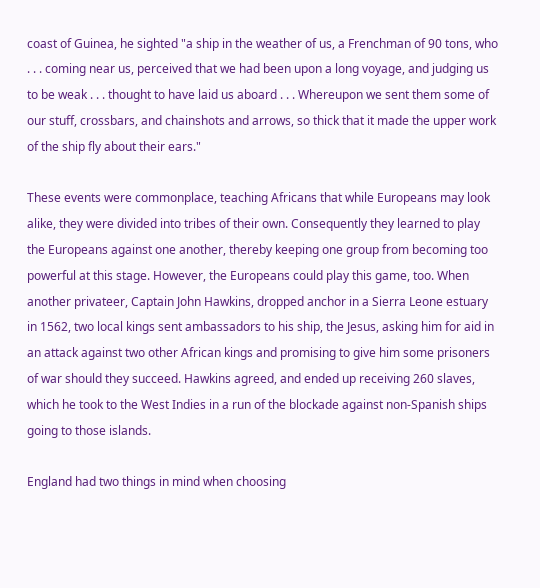coast of Guinea, he sighted "a ship in the weather of us, a Frenchman of 90 tons, who . . . coming near us, perceived that we had been upon a long voyage, and judging us to be weak . . . thought to have laid us aboard . . . Whereupon we sent them some of our stuff, crossbars, and chainshots and arrows, so thick that it made the upper work of the ship fly about their ears."

These events were commonplace, teaching Africans that while Europeans may look alike, they were divided into tribes of their own. Consequently they learned to play the Europeans against one another, thereby keeping one group from becoming too powerful at this stage. However, the Europeans could play this game, too. When another privateer, Captain John Hawkins, dropped anchor in a Sierra Leone estuary in 1562, two local kings sent ambassadors to his ship, the Jesus, asking him for aid in an attack against two other African kings and promising to give him some prisoners of war should they succeed. Hawkins agreed, and ended up receiving 260 slaves, which he took to the West Indies in a run of the blockade against non-Spanish ships going to those islands.

England had two things in mind when choosing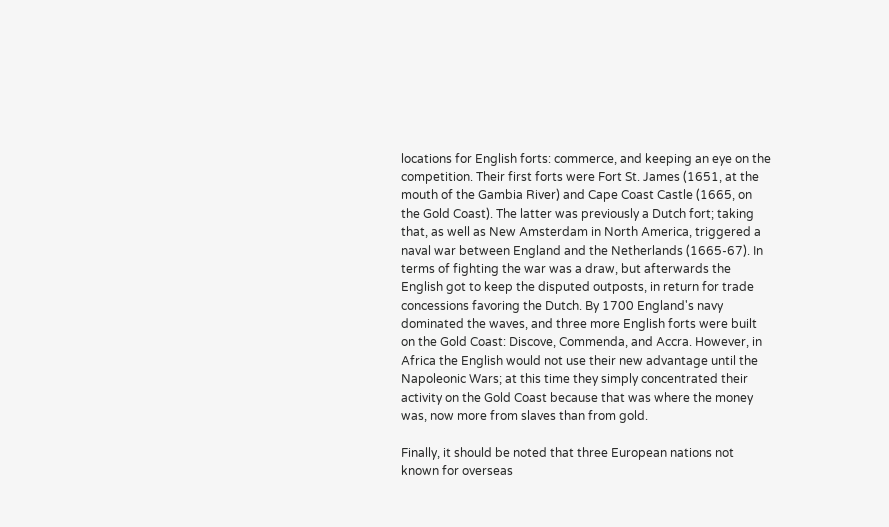locations for English forts: commerce, and keeping an eye on the competition. Their first forts were Fort St. James (1651, at the mouth of the Gambia River) and Cape Coast Castle (1665, on the Gold Coast). The latter was previously a Dutch fort; taking that, as well as New Amsterdam in North America, triggered a naval war between England and the Netherlands (1665-67). In terms of fighting the war was a draw, but afterwards the English got to keep the disputed outposts, in return for trade concessions favoring the Dutch. By 1700 England's navy dominated the waves, and three more English forts were built on the Gold Coast: Discove, Commenda, and Accra. However, in Africa the English would not use their new advantage until the Napoleonic Wars; at this time they simply concentrated their activity on the Gold Coast because that was where the money was, now more from slaves than from gold.

Finally, it should be noted that three European nations not known for overseas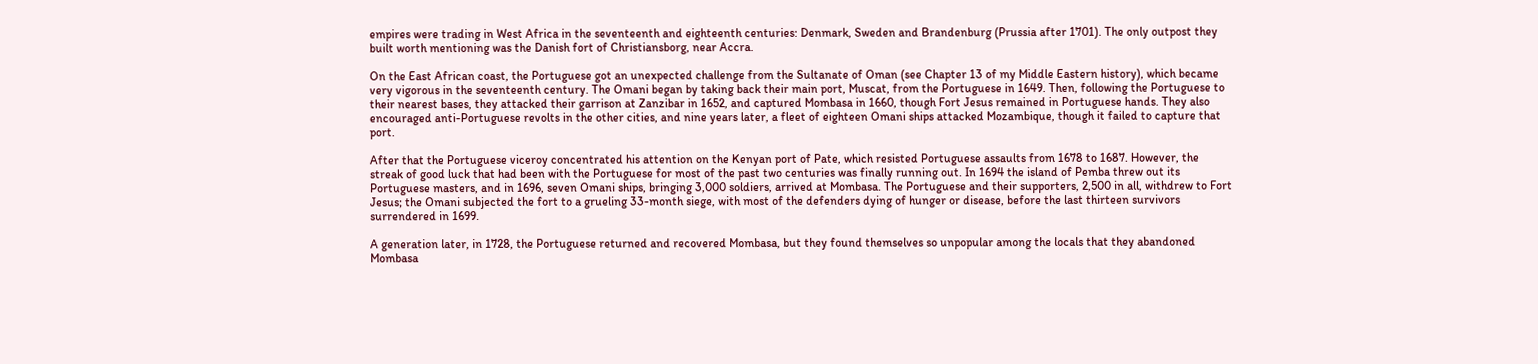empires were trading in West Africa in the seventeenth and eighteenth centuries: Denmark, Sweden and Brandenburg (Prussia after 1701). The only outpost they built worth mentioning was the Danish fort of Christiansborg, near Accra.

On the East African coast, the Portuguese got an unexpected challenge from the Sultanate of Oman (see Chapter 13 of my Middle Eastern history), which became very vigorous in the seventeenth century. The Omani began by taking back their main port, Muscat, from the Portuguese in 1649. Then, following the Portuguese to their nearest bases, they attacked their garrison at Zanzibar in 1652, and captured Mombasa in 1660, though Fort Jesus remained in Portuguese hands. They also encouraged anti-Portuguese revolts in the other cities, and nine years later, a fleet of eighteen Omani ships attacked Mozambique, though it failed to capture that port.

After that the Portuguese viceroy concentrated his attention on the Kenyan port of Pate, which resisted Portuguese assaults from 1678 to 1687. However, the streak of good luck that had been with the Portuguese for most of the past two centuries was finally running out. In 1694 the island of Pemba threw out its Portuguese masters, and in 1696, seven Omani ships, bringing 3,000 soldiers, arrived at Mombasa. The Portuguese and their supporters, 2,500 in all, withdrew to Fort Jesus; the Omani subjected the fort to a grueling 33-month siege, with most of the defenders dying of hunger or disease, before the last thirteen survivors surrendered in 1699.

A generation later, in 1728, the Portuguese returned and recovered Mombasa, but they found themselves so unpopular among the locals that they abandoned Mombasa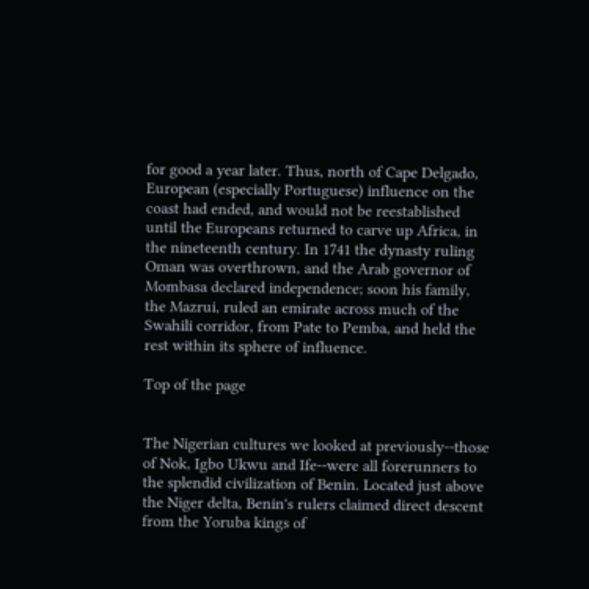for good a year later. Thus, north of Cape Delgado, European (especially Portuguese) influence on the coast had ended, and would not be reestablished until the Europeans returned to carve up Africa, in the nineteenth century. In 1741 the dynasty ruling Oman was overthrown, and the Arab governor of Mombasa declared independence; soon his family, the Mazrui, ruled an emirate across much of the Swahili corridor, from Pate to Pemba, and held the rest within its sphere of influence.

Top of the page


The Nigerian cultures we looked at previously--those of Nok, Igbo Ukwu and Ife--were all forerunners to the splendid civilization of Benin. Located just above the Niger delta, Benin's rulers claimed direct descent from the Yoruba kings of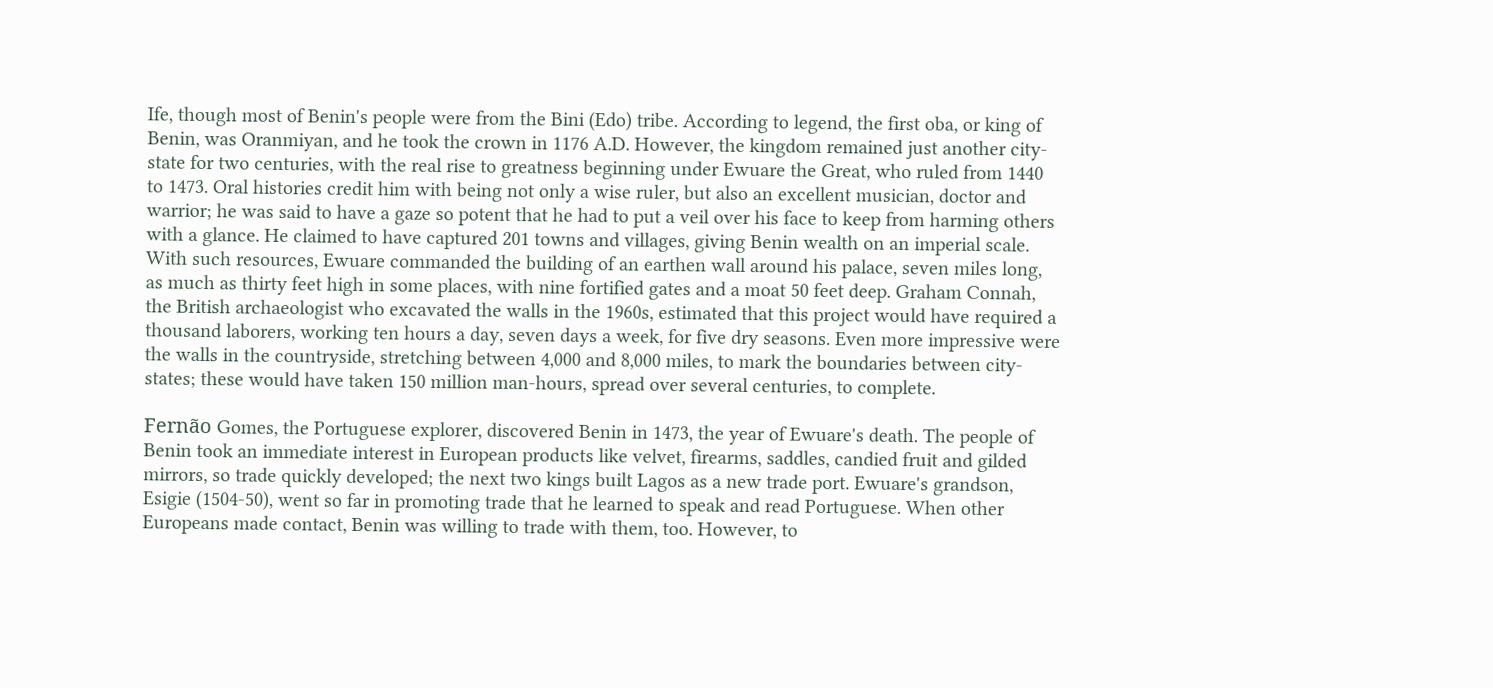Ife, though most of Benin's people were from the Bini (Edo) tribe. According to legend, the first oba, or king of Benin, was Oranmiyan, and he took the crown in 1176 A.D. However, the kingdom remained just another city-state for two centuries, with the real rise to greatness beginning under Ewuare the Great, who ruled from 1440 to 1473. Oral histories credit him with being not only a wise ruler, but also an excellent musician, doctor and warrior; he was said to have a gaze so potent that he had to put a veil over his face to keep from harming others with a glance. He claimed to have captured 201 towns and villages, giving Benin wealth on an imperial scale. With such resources, Ewuare commanded the building of an earthen wall around his palace, seven miles long, as much as thirty feet high in some places, with nine fortified gates and a moat 50 feet deep. Graham Connah, the British archaeologist who excavated the walls in the 1960s, estimated that this project would have required a thousand laborers, working ten hours a day, seven days a week, for five dry seasons. Even more impressive were the walls in the countryside, stretching between 4,000 and 8,000 miles, to mark the boundaries between city-states; these would have taken 150 million man-hours, spread over several centuries, to complete.

Fernão Gomes, the Portuguese explorer, discovered Benin in 1473, the year of Ewuare's death. The people of Benin took an immediate interest in European products like velvet, firearms, saddles, candied fruit and gilded mirrors, so trade quickly developed; the next two kings built Lagos as a new trade port. Ewuare's grandson, Esigie (1504-50), went so far in promoting trade that he learned to speak and read Portuguese. When other Europeans made contact, Benin was willing to trade with them, too. However, to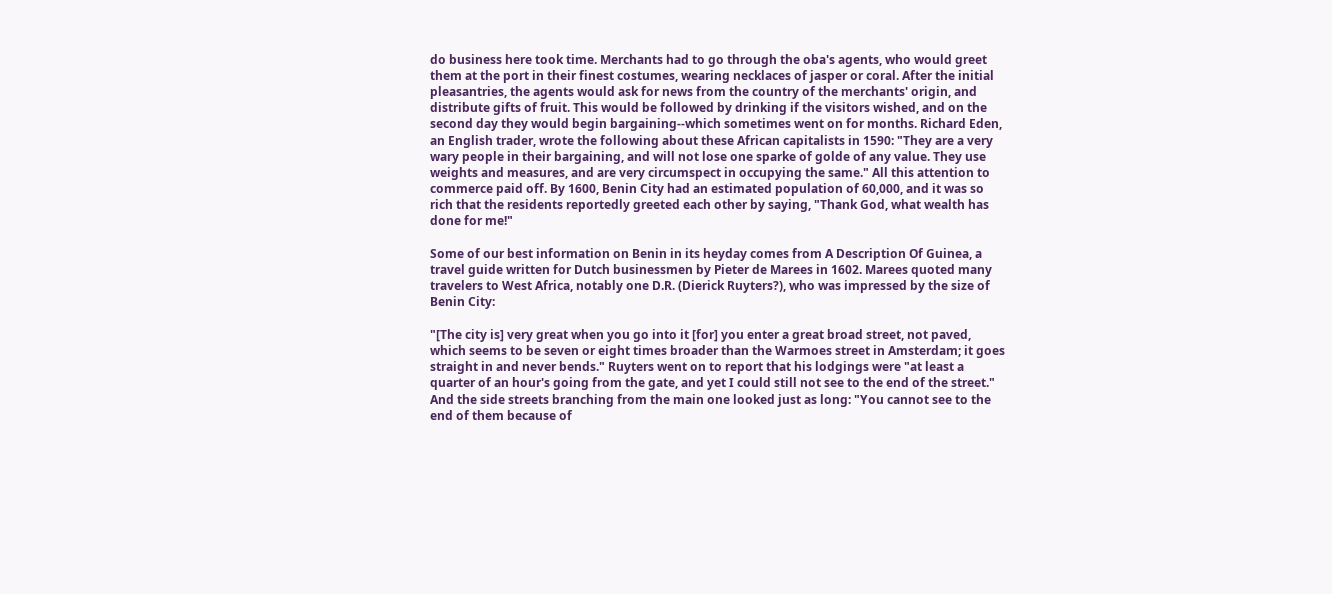do business here took time. Merchants had to go through the oba's agents, who would greet them at the port in their finest costumes, wearing necklaces of jasper or coral. After the initial pleasantries, the agents would ask for news from the country of the merchants' origin, and distribute gifts of fruit. This would be followed by drinking if the visitors wished, and on the second day they would begin bargaining--which sometimes went on for months. Richard Eden, an English trader, wrote the following about these African capitalists in 1590: "They are a very wary people in their bargaining, and will not lose one sparke of golde of any value. They use weights and measures, and are very circumspect in occupying the same." All this attention to commerce paid off. By 1600, Benin City had an estimated population of 60,000, and it was so rich that the residents reportedly greeted each other by saying, "Thank God, what wealth has done for me!"

Some of our best information on Benin in its heyday comes from A Description Of Guinea, a travel guide written for Dutch businessmen by Pieter de Marees in 1602. Marees quoted many travelers to West Africa, notably one D.R. (Dierick Ruyters?), who was impressed by the size of Benin City:

"[The city is] very great when you go into it [for] you enter a great broad street, not paved, which seems to be seven or eight times broader than the Warmoes street in Amsterdam; it goes straight in and never bends." Ruyters went on to report that his lodgings were "at least a quarter of an hour's going from the gate, and yet I could still not see to the end of the street." And the side streets branching from the main one looked just as long: "You cannot see to the end of them because of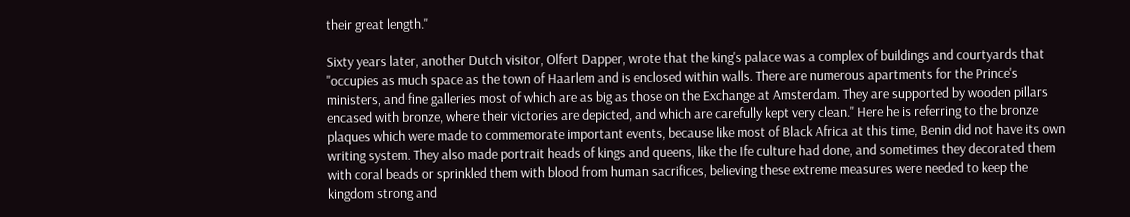their great length."

Sixty years later, another Dutch visitor, Olfert Dapper, wrote that the king's palace was a complex of buildings and courtyards that "occupies as much space as the town of Haarlem and is enclosed within walls. There are numerous apartments for the Prince's ministers, and fine galleries most of which are as big as those on the Exchange at Amsterdam. They are supported by wooden pillars encased with bronze, where their victories are depicted, and which are carefully kept very clean." Here he is referring to the bronze plaques which were made to commemorate important events, because like most of Black Africa at this time, Benin did not have its own writing system. They also made portrait heads of kings and queens, like the Ife culture had done, and sometimes they decorated them with coral beads or sprinkled them with blood from human sacrifices, believing these extreme measures were needed to keep the kingdom strong and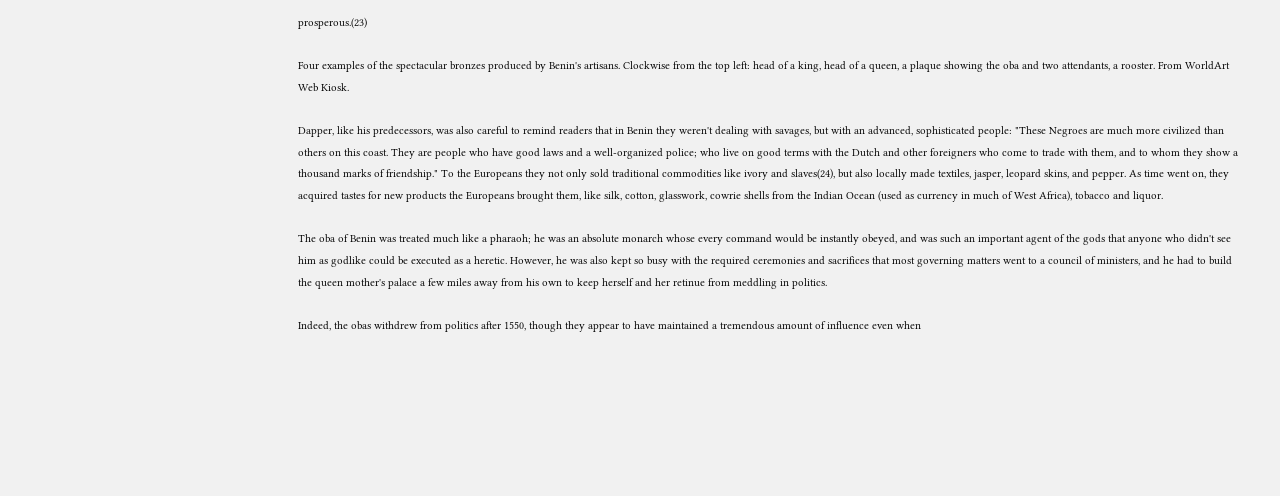prosperous.(23)

Four examples of the spectacular bronzes produced by Benin's artisans. Clockwise from the top left: head of a king, head of a queen, a plaque showing the oba and two attendants, a rooster. From WorldArt Web Kiosk.

Dapper, like his predecessors, was also careful to remind readers that in Benin they weren't dealing with savages, but with an advanced, sophisticated people: "These Negroes are much more civilized than others on this coast. They are people who have good laws and a well-organized police; who live on good terms with the Dutch and other foreigners who come to trade with them, and to whom they show a thousand marks of friendship." To the Europeans they not only sold traditional commodities like ivory and slaves(24), but also locally made textiles, jasper, leopard skins, and pepper. As time went on, they acquired tastes for new products the Europeans brought them, like silk, cotton, glasswork, cowrie shells from the Indian Ocean (used as currency in much of West Africa), tobacco and liquor.

The oba of Benin was treated much like a pharaoh; he was an absolute monarch whose every command would be instantly obeyed, and was such an important agent of the gods that anyone who didn't see him as godlike could be executed as a heretic. However, he was also kept so busy with the required ceremonies and sacrifices that most governing matters went to a council of ministers, and he had to build the queen mother's palace a few miles away from his own to keep herself and her retinue from meddling in politics.

Indeed, the obas withdrew from politics after 1550, though they appear to have maintained a tremendous amount of influence even when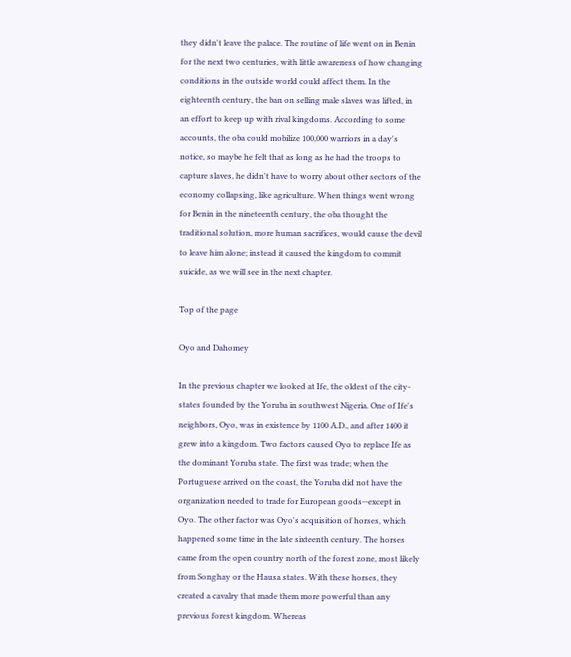they didn't leave the palace. The routine of life went on in Benin for the next two centuries, with little awareness of how changing conditions in the outside world could affect them. In the eighteenth century, the ban on selling male slaves was lifted, in an effort to keep up with rival kingdoms. According to some accounts, the oba could mobilize 100,000 warriors in a day's notice, so maybe he felt that as long as he had the troops to capture slaves, he didn't have to worry about other sectors of the economy collapsing, like agriculture. When things went wrong for Benin in the nineteenth century, the oba thought the traditional solution, more human sacrifices, would cause the devil to leave him alone; instead it caused the kingdom to commit suicide, as we will see in the next chapter.

Top of the page

Oyo and Dahomey

In the previous chapter we looked at Ife, the oldest of the city-states founded by the Yoruba in southwest Nigeria. One of Ife's neighbors, Oyo, was in existence by 1100 A.D., and after 1400 it grew into a kingdom. Two factors caused Oyo to replace Ife as the dominant Yoruba state. The first was trade; when the Portuguese arrived on the coast, the Yoruba did not have the organization needed to trade for European goods--except in Oyo. The other factor was Oyo's acquisition of horses, which happened some time in the late sixteenth century. The horses came from the open country north of the forest zone, most likely from Songhay or the Hausa states. With these horses, they created a cavalry that made them more powerful than any previous forest kingdom. Whereas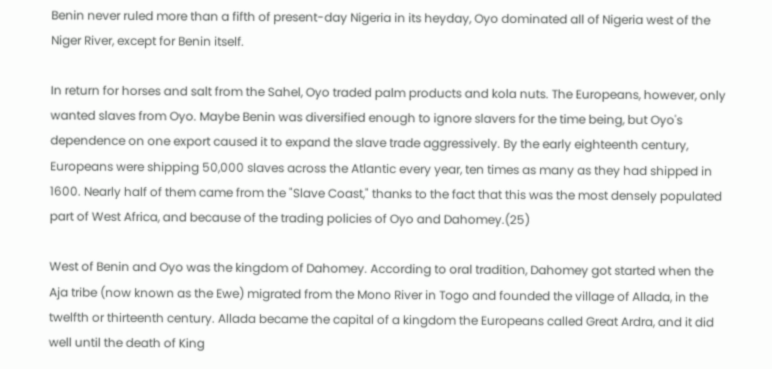Benin never ruled more than a fifth of present-day Nigeria in its heyday, Oyo dominated all of Nigeria west of the Niger River, except for Benin itself.

In return for horses and salt from the Sahel, Oyo traded palm products and kola nuts. The Europeans, however, only wanted slaves from Oyo. Maybe Benin was diversified enough to ignore slavers for the time being, but Oyo's dependence on one export caused it to expand the slave trade aggressively. By the early eighteenth century, Europeans were shipping 50,000 slaves across the Atlantic every year, ten times as many as they had shipped in 1600. Nearly half of them came from the "Slave Coast," thanks to the fact that this was the most densely populated part of West Africa, and because of the trading policies of Oyo and Dahomey.(25)

West of Benin and Oyo was the kingdom of Dahomey. According to oral tradition, Dahomey got started when the Aja tribe (now known as the Ewe) migrated from the Mono River in Togo and founded the village of Allada, in the twelfth or thirteenth century. Allada became the capital of a kingdom the Europeans called Great Ardra, and it did well until the death of King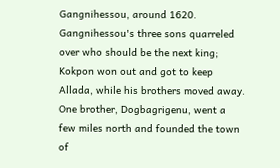Gangnihessou, around 1620. Gangnihessou's three sons quarreled over who should be the next king; Kokpon won out and got to keep Allada, while his brothers moved away. One brother, Dogbagrigenu, went a few miles north and founded the town of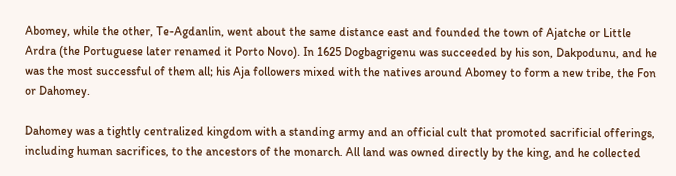Abomey, while the other, Te-Agdanlin, went about the same distance east and founded the town of Ajatche or Little Ardra (the Portuguese later renamed it Porto Novo). In 1625 Dogbagrigenu was succeeded by his son, Dakpodunu, and he was the most successful of them all; his Aja followers mixed with the natives around Abomey to form a new tribe, the Fon or Dahomey.

Dahomey was a tightly centralized kingdom with a standing army and an official cult that promoted sacrificial offerings, including human sacrifices, to the ancestors of the monarch. All land was owned directly by the king, and he collected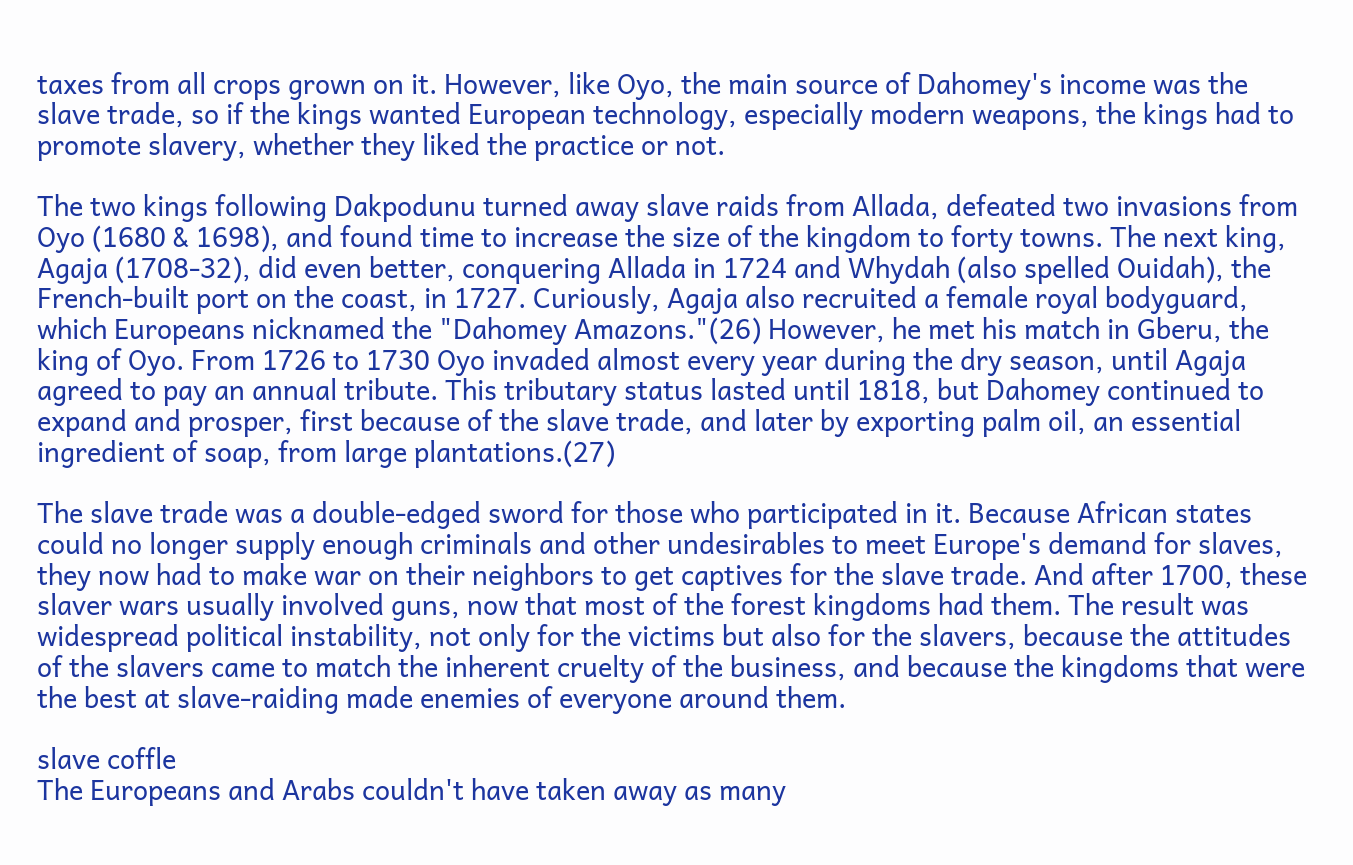taxes from all crops grown on it. However, like Oyo, the main source of Dahomey's income was the slave trade, so if the kings wanted European technology, especially modern weapons, the kings had to promote slavery, whether they liked the practice or not.

The two kings following Dakpodunu turned away slave raids from Allada, defeated two invasions from Oyo (1680 & 1698), and found time to increase the size of the kingdom to forty towns. The next king, Agaja (1708-32), did even better, conquering Allada in 1724 and Whydah (also spelled Ouidah), the French-built port on the coast, in 1727. Curiously, Agaja also recruited a female royal bodyguard, which Europeans nicknamed the "Dahomey Amazons."(26) However, he met his match in Gberu, the king of Oyo. From 1726 to 1730 Oyo invaded almost every year during the dry season, until Agaja agreed to pay an annual tribute. This tributary status lasted until 1818, but Dahomey continued to expand and prosper, first because of the slave trade, and later by exporting palm oil, an essential ingredient of soap, from large plantations.(27)

The slave trade was a double-edged sword for those who participated in it. Because African states could no longer supply enough criminals and other undesirables to meet Europe's demand for slaves, they now had to make war on their neighbors to get captives for the slave trade. And after 1700, these slaver wars usually involved guns, now that most of the forest kingdoms had them. The result was widespread political instability, not only for the victims but also for the slavers, because the attitudes of the slavers came to match the inherent cruelty of the business, and because the kingdoms that were the best at slave-raiding made enemies of everyone around them.

slave coffle
The Europeans and Arabs couldn't have taken away as many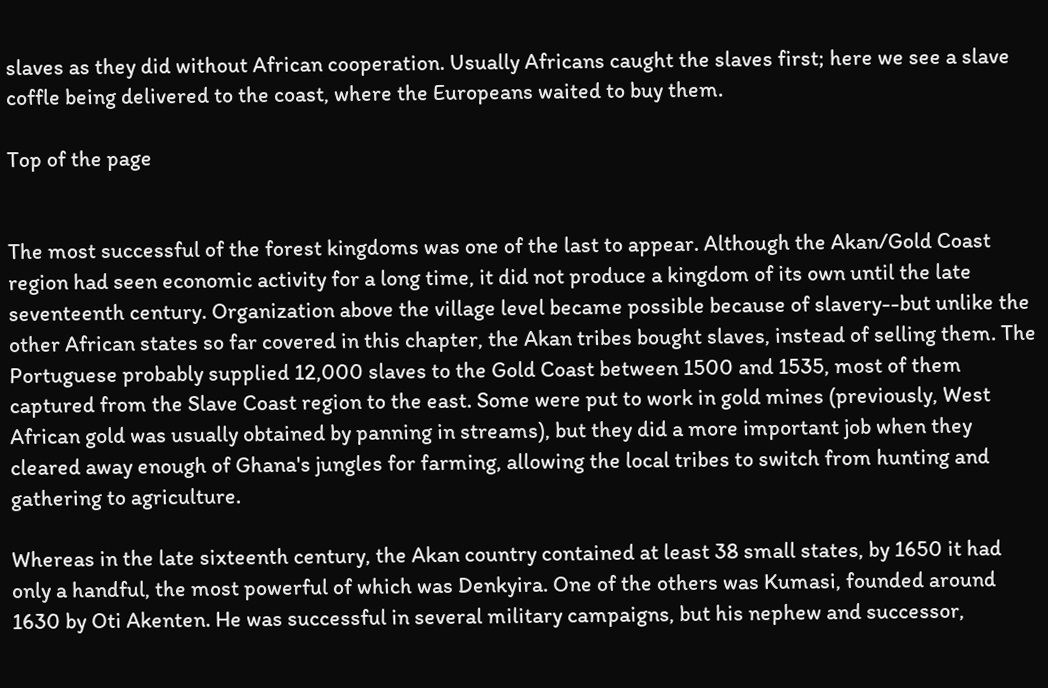slaves as they did without African cooperation. Usually Africans caught the slaves first; here we see a slave coffle being delivered to the coast, where the Europeans waited to buy them.

Top of the page


The most successful of the forest kingdoms was one of the last to appear. Although the Akan/Gold Coast region had seen economic activity for a long time, it did not produce a kingdom of its own until the late seventeenth century. Organization above the village level became possible because of slavery--but unlike the other African states so far covered in this chapter, the Akan tribes bought slaves, instead of selling them. The Portuguese probably supplied 12,000 slaves to the Gold Coast between 1500 and 1535, most of them captured from the Slave Coast region to the east. Some were put to work in gold mines (previously, West African gold was usually obtained by panning in streams), but they did a more important job when they cleared away enough of Ghana's jungles for farming, allowing the local tribes to switch from hunting and gathering to agriculture.

Whereas in the late sixteenth century, the Akan country contained at least 38 small states, by 1650 it had only a handful, the most powerful of which was Denkyira. One of the others was Kumasi, founded around 1630 by Oti Akenten. He was successful in several military campaigns, but his nephew and successor,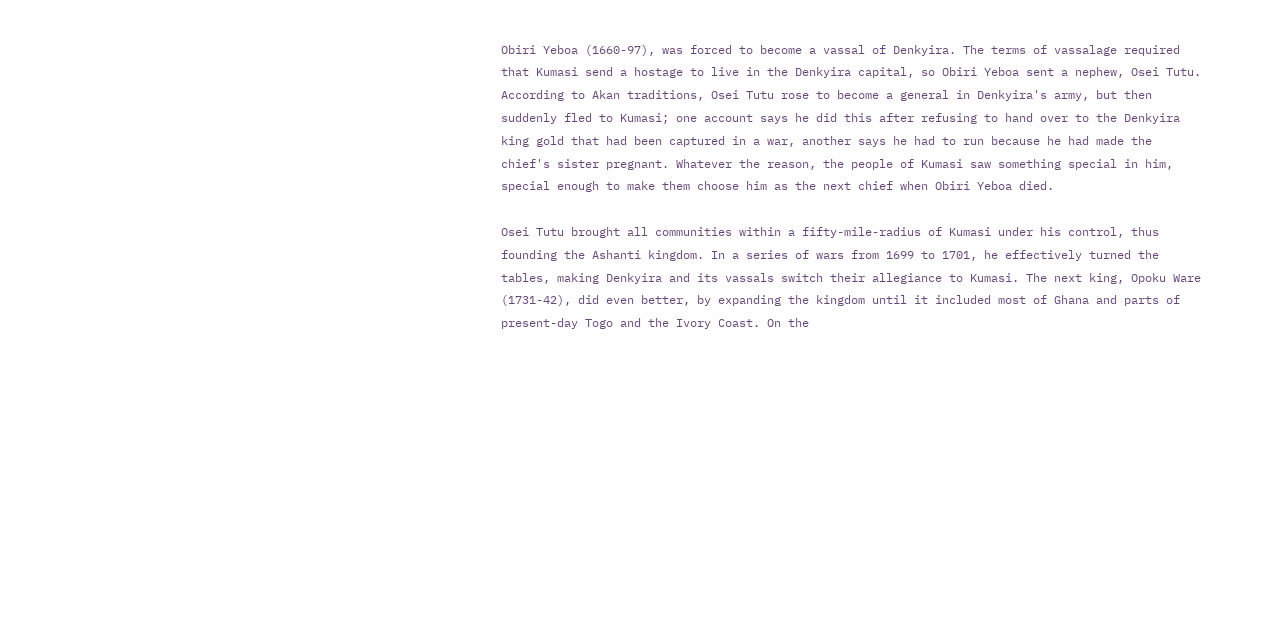Obiri Yeboa (1660-97), was forced to become a vassal of Denkyira. The terms of vassalage required that Kumasi send a hostage to live in the Denkyira capital, so Obiri Yeboa sent a nephew, Osei Tutu. According to Akan traditions, Osei Tutu rose to become a general in Denkyira's army, but then suddenly fled to Kumasi; one account says he did this after refusing to hand over to the Denkyira king gold that had been captured in a war, another says he had to run because he had made the chief's sister pregnant. Whatever the reason, the people of Kumasi saw something special in him, special enough to make them choose him as the next chief when Obiri Yeboa died.

Osei Tutu brought all communities within a fifty-mile-radius of Kumasi under his control, thus founding the Ashanti kingdom. In a series of wars from 1699 to 1701, he effectively turned the tables, making Denkyira and its vassals switch their allegiance to Kumasi. The next king, Opoku Ware (1731-42), did even better, by expanding the kingdom until it included most of Ghana and parts of present-day Togo and the Ivory Coast. On the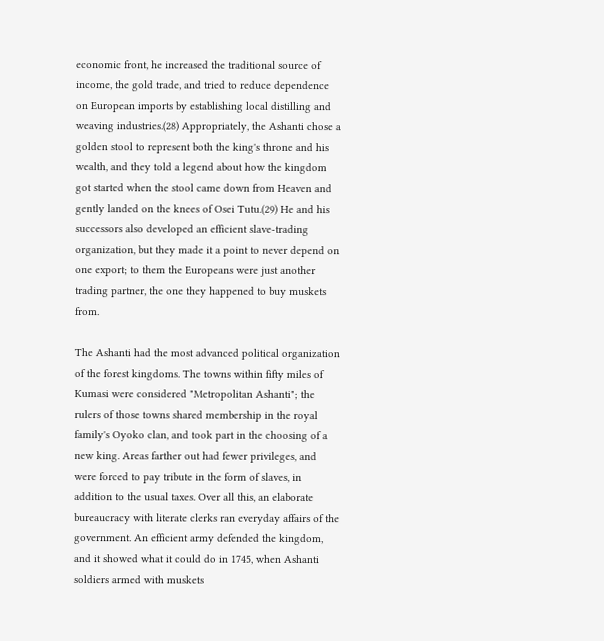economic front, he increased the traditional source of income, the gold trade, and tried to reduce dependence on European imports by establishing local distilling and weaving industries.(28) Appropriately, the Ashanti chose a golden stool to represent both the king's throne and his wealth, and they told a legend about how the kingdom got started when the stool came down from Heaven and gently landed on the knees of Osei Tutu.(29) He and his successors also developed an efficient slave-trading organization, but they made it a point to never depend on one export; to them the Europeans were just another trading partner, the one they happened to buy muskets from.

The Ashanti had the most advanced political organization of the forest kingdoms. The towns within fifty miles of Kumasi were considered "Metropolitan Ashanti"; the rulers of those towns shared membership in the royal family's Oyoko clan, and took part in the choosing of a new king. Areas farther out had fewer privileges, and were forced to pay tribute in the form of slaves, in addition to the usual taxes. Over all this, an elaborate bureaucracy with literate clerks ran everyday affairs of the government. An efficient army defended the kingdom, and it showed what it could do in 1745, when Ashanti soldiers armed with muskets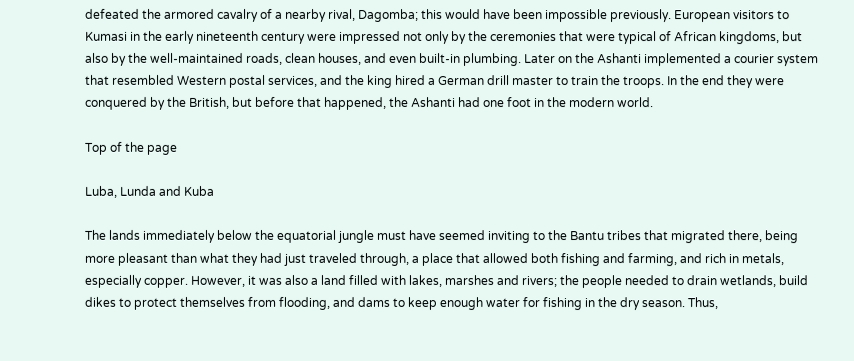defeated the armored cavalry of a nearby rival, Dagomba; this would have been impossible previously. European visitors to Kumasi in the early nineteenth century were impressed not only by the ceremonies that were typical of African kingdoms, but also by the well-maintained roads, clean houses, and even built-in plumbing. Later on the Ashanti implemented a courier system that resembled Western postal services, and the king hired a German drill master to train the troops. In the end they were conquered by the British, but before that happened, the Ashanti had one foot in the modern world.

Top of the page

Luba, Lunda and Kuba

The lands immediately below the equatorial jungle must have seemed inviting to the Bantu tribes that migrated there, being more pleasant than what they had just traveled through, a place that allowed both fishing and farming, and rich in metals, especially copper. However, it was also a land filled with lakes, marshes and rivers; the people needed to drain wetlands, build dikes to protect themselves from flooding, and dams to keep enough water for fishing in the dry season. Thus,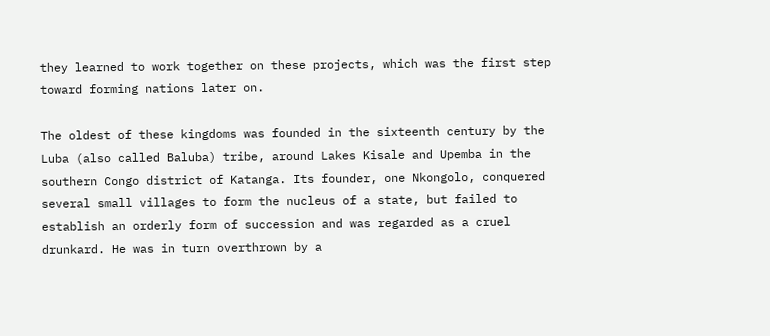they learned to work together on these projects, which was the first step toward forming nations later on.

The oldest of these kingdoms was founded in the sixteenth century by the Luba (also called Baluba) tribe, around Lakes Kisale and Upemba in the southern Congo district of Katanga. Its founder, one Nkongolo, conquered several small villages to form the nucleus of a state, but failed to establish an orderly form of succession and was regarded as a cruel drunkard. He was in turn overthrown by a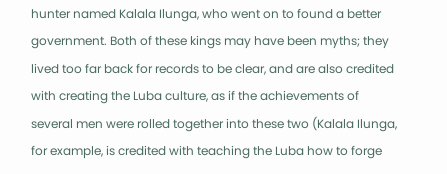hunter named Kalala Ilunga, who went on to found a better government. Both of these kings may have been myths; they lived too far back for records to be clear, and are also credited with creating the Luba culture, as if the achievements of several men were rolled together into these two (Kalala Ilunga, for example, is credited with teaching the Luba how to forge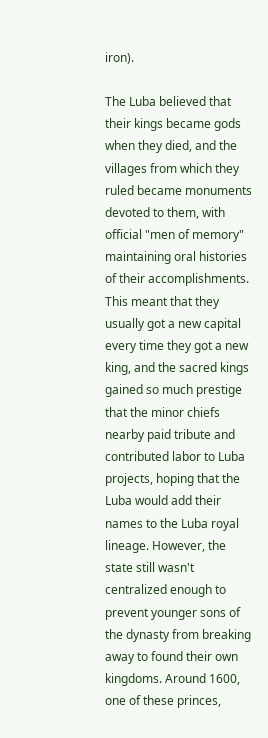iron).

The Luba believed that their kings became gods when they died, and the villages from which they ruled became monuments devoted to them, with official "men of memory" maintaining oral histories of their accomplishments. This meant that they usually got a new capital every time they got a new king, and the sacred kings gained so much prestige that the minor chiefs nearby paid tribute and contributed labor to Luba projects, hoping that the Luba would add their names to the Luba royal lineage. However, the state still wasn't centralized enough to prevent younger sons of the dynasty from breaking away to found their own kingdoms. Around 1600, one of these princes,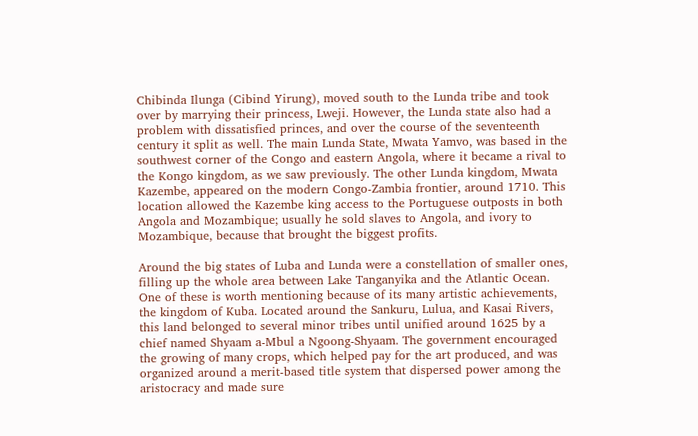Chibinda Ilunga (Cibind Yirung), moved south to the Lunda tribe and took over by marrying their princess, Lweji. However, the Lunda state also had a problem with dissatisfied princes, and over the course of the seventeenth century it split as well. The main Lunda State, Mwata Yamvo, was based in the southwest corner of the Congo and eastern Angola, where it became a rival to the Kongo kingdom, as we saw previously. The other Lunda kingdom, Mwata Kazembe, appeared on the modern Congo-Zambia frontier, around 1710. This location allowed the Kazembe king access to the Portuguese outposts in both Angola and Mozambique; usually he sold slaves to Angola, and ivory to Mozambique, because that brought the biggest profits.

Around the big states of Luba and Lunda were a constellation of smaller ones, filling up the whole area between Lake Tanganyika and the Atlantic Ocean. One of these is worth mentioning because of its many artistic achievements, the kingdom of Kuba. Located around the Sankuru, Lulua, and Kasai Rivers, this land belonged to several minor tribes until unified around 1625 by a chief named Shyaam a-Mbul a Ngoong-Shyaam. The government encouraged the growing of many crops, which helped pay for the art produced, and was organized around a merit-based title system that dispersed power among the aristocracy and made sure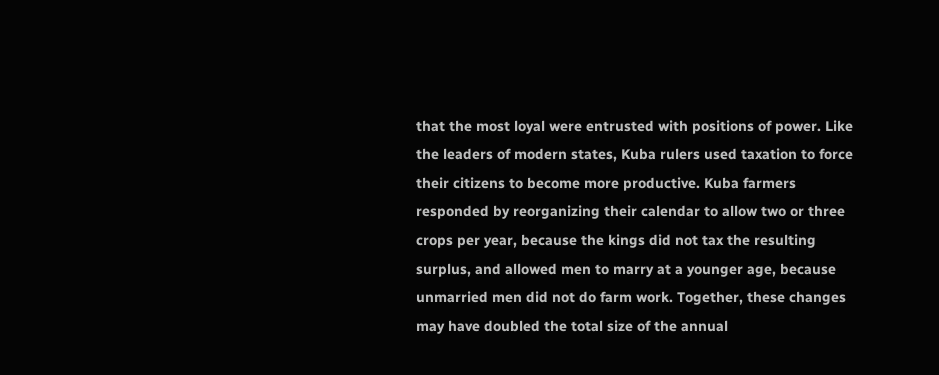that the most loyal were entrusted with positions of power. Like the leaders of modern states, Kuba rulers used taxation to force their citizens to become more productive. Kuba farmers responded by reorganizing their calendar to allow two or three crops per year, because the kings did not tax the resulting surplus, and allowed men to marry at a younger age, because unmarried men did not do farm work. Together, these changes may have doubled the total size of the annual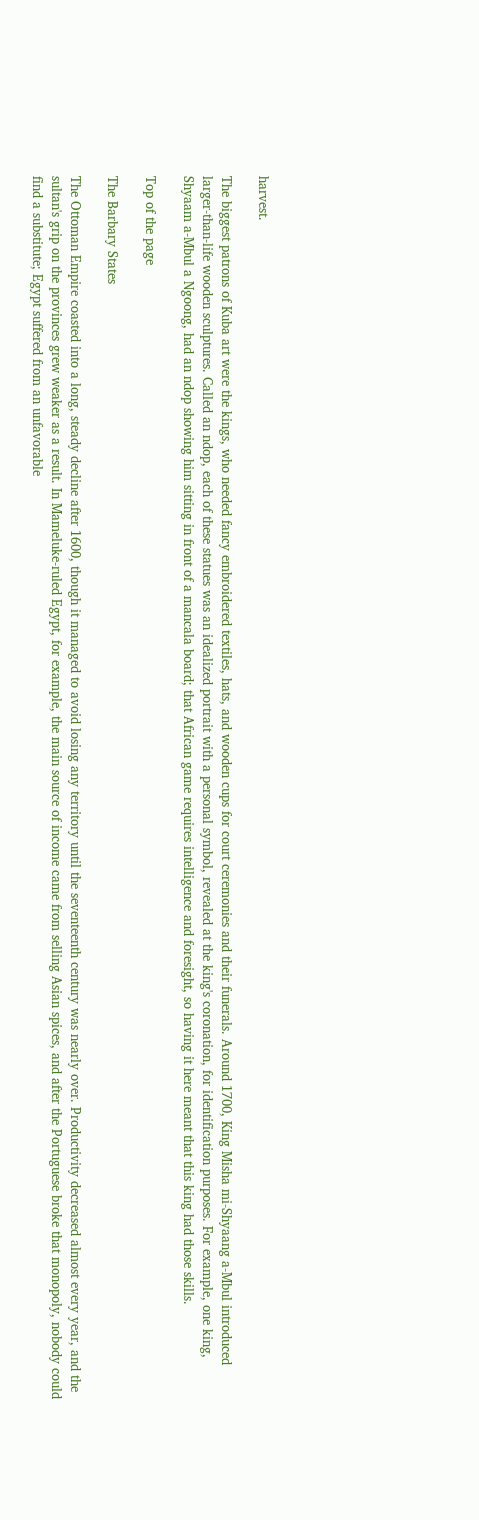harvest.

The biggest patrons of Kuba art were the kings, who needed fancy embroidered textiles, hats, and wooden cups for court ceremonies and their funerals. Around 1700, King Misha mi-Shyaang a-Mbul introduced larger-than-life wooden sculptures. Called an ndop, each of these statues was an idealized portrait with a personal symbol, revealed at the king's coronation, for identification purposes. For example, one king, Shyaam a-Mbul a Ngoong, had an ndop showing him sitting in front of a mancala board; that African game requires intelligence and foresight, so having it here meant that this king had those skills.

Top of the page

The Barbary States

The Ottoman Empire coasted into a long, steady decline after 1600, though it managed to avoid losing any territory until the seventeenth century was nearly over. Productivity decreased almost every year, and the sultan's grip on the provinces grew weaker as a result. In Mameluke-ruled Egypt, for example, the main source of income came from selling Asian spices, and after the Portuguese broke that monopoly, nobody could find a substitute; Egypt suffered from an unfavorable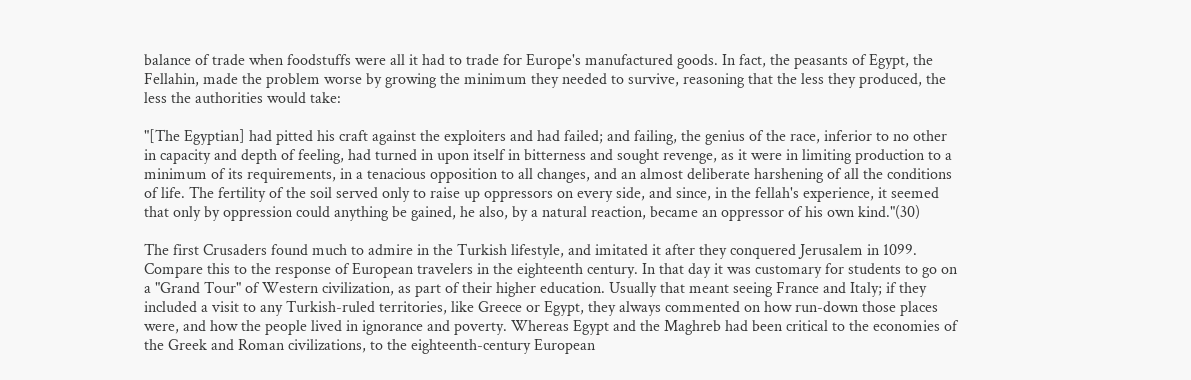balance of trade when foodstuffs were all it had to trade for Europe's manufactured goods. In fact, the peasants of Egypt, the Fellahin, made the problem worse by growing the minimum they needed to survive, reasoning that the less they produced, the less the authorities would take:

"[The Egyptian] had pitted his craft against the exploiters and had failed; and failing, the genius of the race, inferior to no other in capacity and depth of feeling, had turned in upon itself in bitterness and sought revenge, as it were in limiting production to a minimum of its requirements, in a tenacious opposition to all changes, and an almost deliberate harshening of all the conditions of life. The fertility of the soil served only to raise up oppressors on every side, and since, in the fellah's experience, it seemed that only by oppression could anything be gained, he also, by a natural reaction, became an oppressor of his own kind."(30)

The first Crusaders found much to admire in the Turkish lifestyle, and imitated it after they conquered Jerusalem in 1099. Compare this to the response of European travelers in the eighteenth century. In that day it was customary for students to go on a "Grand Tour" of Western civilization, as part of their higher education. Usually that meant seeing France and Italy; if they included a visit to any Turkish-ruled territories, like Greece or Egypt, they always commented on how run-down those places were, and how the people lived in ignorance and poverty. Whereas Egypt and the Maghreb had been critical to the economies of the Greek and Roman civilizations, to the eighteenth-century European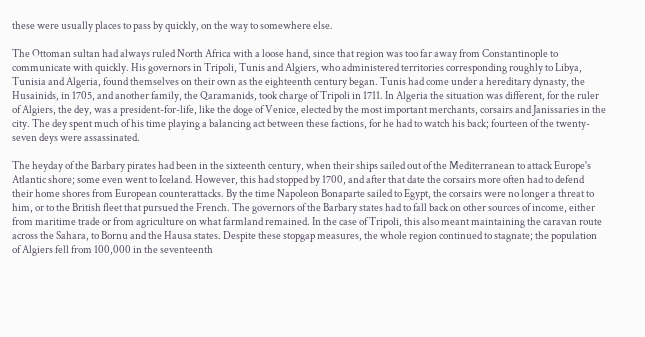these were usually places to pass by quickly, on the way to somewhere else.

The Ottoman sultan had always ruled North Africa with a loose hand, since that region was too far away from Constantinople to communicate with quickly. His governors in Tripoli, Tunis and Algiers, who administered territories corresponding roughly to Libya, Tunisia and Algeria, found themselves on their own as the eighteenth century began. Tunis had come under a hereditary dynasty, the Husainids, in 1705, and another family, the Qaramanids, took charge of Tripoli in 1711. In Algeria the situation was different, for the ruler of Algiers, the dey, was a president-for-life, like the doge of Venice, elected by the most important merchants, corsairs and Janissaries in the city. The dey spent much of his time playing a balancing act between these factions, for he had to watch his back; fourteen of the twenty-seven deys were assassinated.

The heyday of the Barbary pirates had been in the sixteenth century, when their ships sailed out of the Mediterranean to attack Europe's Atlantic shore; some even went to Iceland. However, this had stopped by 1700, and after that date the corsairs more often had to defend their home shores from European counterattacks. By the time Napoleon Bonaparte sailed to Egypt, the corsairs were no longer a threat to him, or to the British fleet that pursued the French. The governors of the Barbary states had to fall back on other sources of income, either from maritime trade or from agriculture on what farmland remained. In the case of Tripoli, this also meant maintaining the caravan route across the Sahara, to Bornu and the Hausa states. Despite these stopgap measures, the whole region continued to stagnate; the population of Algiers fell from 100,000 in the seventeenth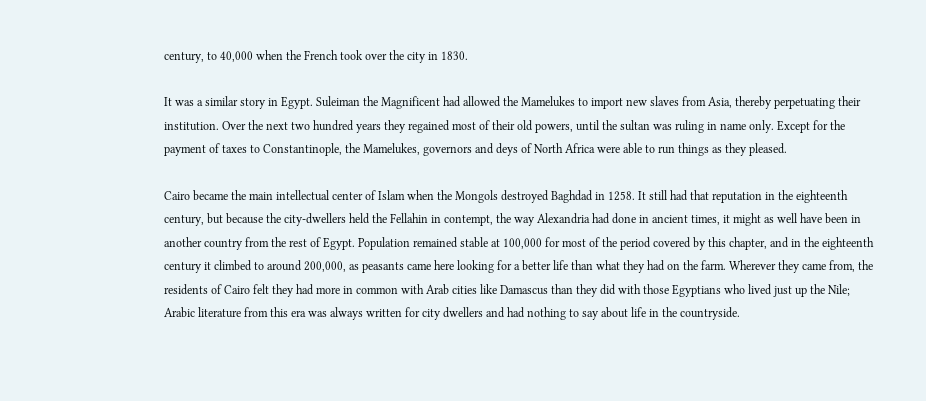century, to 40,000 when the French took over the city in 1830.

It was a similar story in Egypt. Suleiman the Magnificent had allowed the Mamelukes to import new slaves from Asia, thereby perpetuating their institution. Over the next two hundred years they regained most of their old powers, until the sultan was ruling in name only. Except for the payment of taxes to Constantinople, the Mamelukes, governors and deys of North Africa were able to run things as they pleased.

Cairo became the main intellectual center of Islam when the Mongols destroyed Baghdad in 1258. It still had that reputation in the eighteenth century, but because the city-dwellers held the Fellahin in contempt, the way Alexandria had done in ancient times, it might as well have been in another country from the rest of Egypt. Population remained stable at 100,000 for most of the period covered by this chapter, and in the eighteenth century it climbed to around 200,000, as peasants came here looking for a better life than what they had on the farm. Wherever they came from, the residents of Cairo felt they had more in common with Arab cities like Damascus than they did with those Egyptians who lived just up the Nile; Arabic literature from this era was always written for city dwellers and had nothing to say about life in the countryside.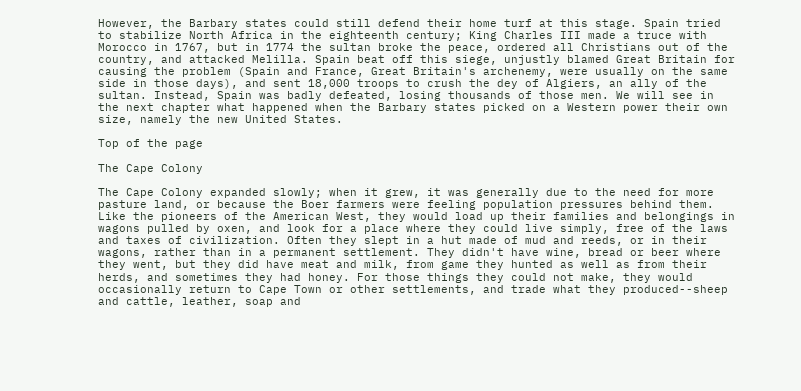However, the Barbary states could still defend their home turf at this stage. Spain tried to stabilize North Africa in the eighteenth century; King Charles III made a truce with Morocco in 1767, but in 1774 the sultan broke the peace, ordered all Christians out of the country, and attacked Melilla. Spain beat off this siege, unjustly blamed Great Britain for causing the problem (Spain and France, Great Britain's archenemy, were usually on the same side in those days), and sent 18,000 troops to crush the dey of Algiers, an ally of the sultan. Instead, Spain was badly defeated, losing thousands of those men. We will see in the next chapter what happened when the Barbary states picked on a Western power their own size, namely the new United States.

Top of the page

The Cape Colony

The Cape Colony expanded slowly; when it grew, it was generally due to the need for more pasture land, or because the Boer farmers were feeling population pressures behind them. Like the pioneers of the American West, they would load up their families and belongings in wagons pulled by oxen, and look for a place where they could live simply, free of the laws and taxes of civilization. Often they slept in a hut made of mud and reeds, or in their wagons, rather than in a permanent settlement. They didn't have wine, bread or beer where they went, but they did have meat and milk, from game they hunted as well as from their herds, and sometimes they had honey. For those things they could not make, they would occasionally return to Cape Town or other settlements, and trade what they produced--sheep and cattle, leather, soap and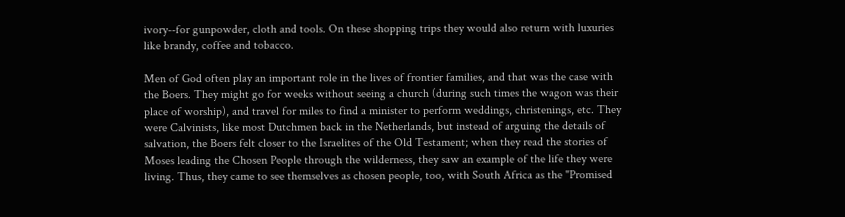ivory--for gunpowder, cloth and tools. On these shopping trips they would also return with luxuries like brandy, coffee and tobacco.

Men of God often play an important role in the lives of frontier families, and that was the case with the Boers. They might go for weeks without seeing a church (during such times the wagon was their place of worship), and travel for miles to find a minister to perform weddings, christenings, etc. They were Calvinists, like most Dutchmen back in the Netherlands, but instead of arguing the details of salvation, the Boers felt closer to the Israelites of the Old Testament; when they read the stories of Moses leading the Chosen People through the wilderness, they saw an example of the life they were living. Thus, they came to see themselves as chosen people, too, with South Africa as the "Promised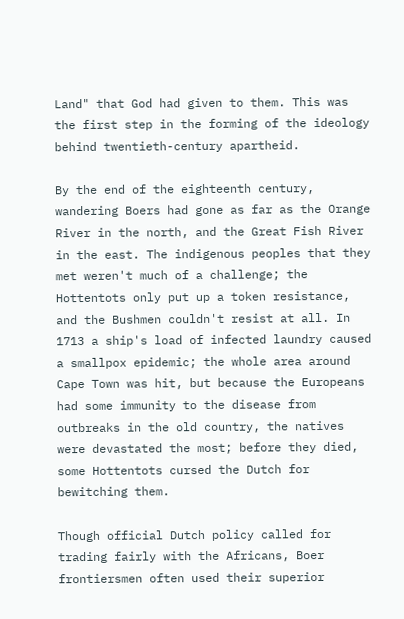Land" that God had given to them. This was the first step in the forming of the ideology behind twentieth-century apartheid.

By the end of the eighteenth century, wandering Boers had gone as far as the Orange River in the north, and the Great Fish River in the east. The indigenous peoples that they met weren't much of a challenge; the Hottentots only put up a token resistance, and the Bushmen couldn't resist at all. In 1713 a ship's load of infected laundry caused a smallpox epidemic; the whole area around Cape Town was hit, but because the Europeans had some immunity to the disease from outbreaks in the old country, the natives were devastated the most; before they died, some Hottentots cursed the Dutch for bewitching them.

Though official Dutch policy called for trading fairly with the Africans, Boer frontiersmen often used their superior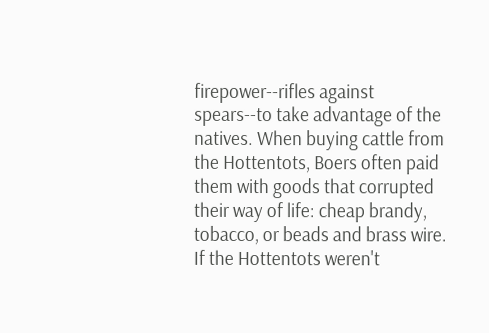firepower--rifles against spears--to take advantage of the natives. When buying cattle from the Hottentots, Boers often paid them with goods that corrupted their way of life: cheap brandy, tobacco, or beads and brass wire. If the Hottentots weren't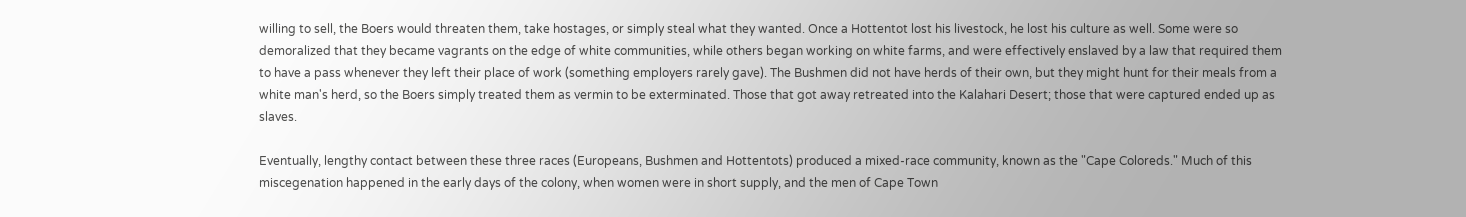willing to sell, the Boers would threaten them, take hostages, or simply steal what they wanted. Once a Hottentot lost his livestock, he lost his culture as well. Some were so demoralized that they became vagrants on the edge of white communities, while others began working on white farms, and were effectively enslaved by a law that required them to have a pass whenever they left their place of work (something employers rarely gave). The Bushmen did not have herds of their own, but they might hunt for their meals from a white man's herd, so the Boers simply treated them as vermin to be exterminated. Those that got away retreated into the Kalahari Desert; those that were captured ended up as slaves.

Eventually, lengthy contact between these three races (Europeans, Bushmen and Hottentots) produced a mixed-race community, known as the "Cape Coloreds." Much of this miscegenation happened in the early days of the colony, when women were in short supply, and the men of Cape Town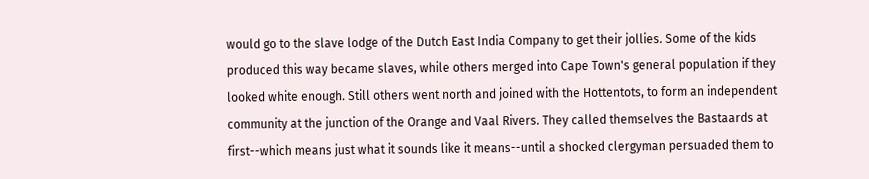would go to the slave lodge of the Dutch East India Company to get their jollies. Some of the kids produced this way became slaves, while others merged into Cape Town's general population if they looked white enough. Still others went north and joined with the Hottentots, to form an independent community at the junction of the Orange and Vaal Rivers. They called themselves the Bastaards at first--which means just what it sounds like it means--until a shocked clergyman persuaded them to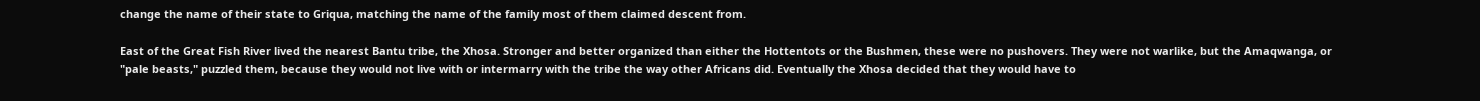change the name of their state to Griqua, matching the name of the family most of them claimed descent from.

East of the Great Fish River lived the nearest Bantu tribe, the Xhosa. Stronger and better organized than either the Hottentots or the Bushmen, these were no pushovers. They were not warlike, but the Amaqwanga, or "pale beasts," puzzled them, because they would not live with or intermarry with the tribe the way other Africans did. Eventually the Xhosa decided that they would have to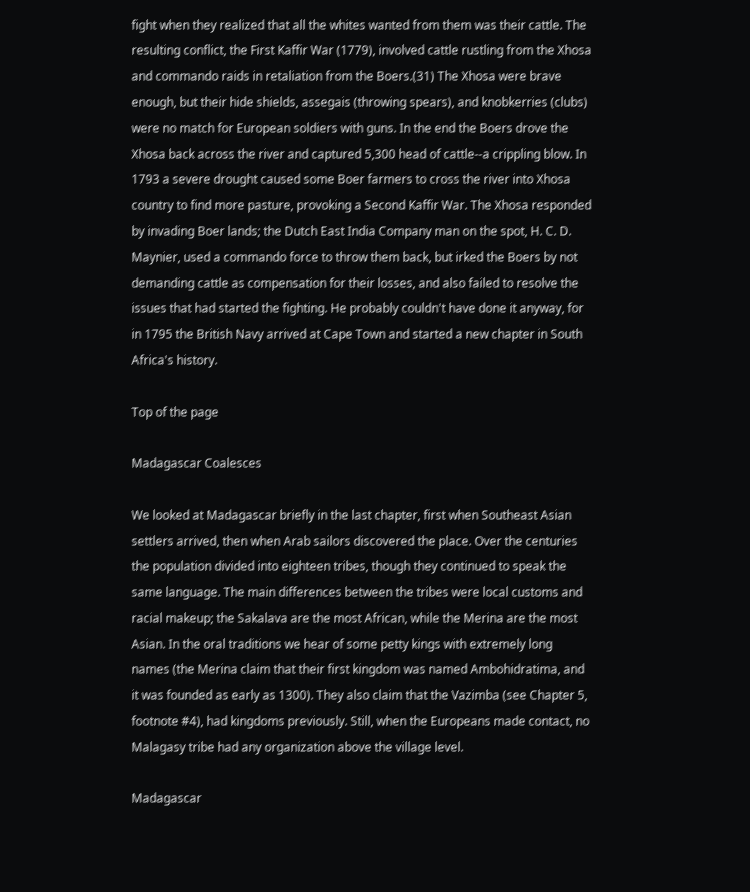fight when they realized that all the whites wanted from them was their cattle. The resulting conflict, the First Kaffir War (1779), involved cattle rustling from the Xhosa and commando raids in retaliation from the Boers.(31) The Xhosa were brave enough, but their hide shields, assegais (throwing spears), and knobkerries (clubs) were no match for European soldiers with guns. In the end the Boers drove the Xhosa back across the river and captured 5,300 head of cattle--a crippling blow. In 1793 a severe drought caused some Boer farmers to cross the river into Xhosa country to find more pasture, provoking a Second Kaffir War. The Xhosa responded by invading Boer lands; the Dutch East India Company man on the spot, H. C. D. Maynier, used a commando force to throw them back, but irked the Boers by not demanding cattle as compensation for their losses, and also failed to resolve the issues that had started the fighting. He probably couldn't have done it anyway, for in 1795 the British Navy arrived at Cape Town and started a new chapter in South Africa's history.

Top of the page

Madagascar Coalesces

We looked at Madagascar briefly in the last chapter, first when Southeast Asian settlers arrived, then when Arab sailors discovered the place. Over the centuries the population divided into eighteen tribes, though they continued to speak the same language. The main differences between the tribes were local customs and racial makeup; the Sakalava are the most African, while the Merina are the most Asian. In the oral traditions we hear of some petty kings with extremely long names (the Merina claim that their first kingdom was named Ambohidratima, and it was founded as early as 1300). They also claim that the Vazimba (see Chapter 5, footnote #4), had kingdoms previously. Still, when the Europeans made contact, no Malagasy tribe had any organization above the village level.

Madagascar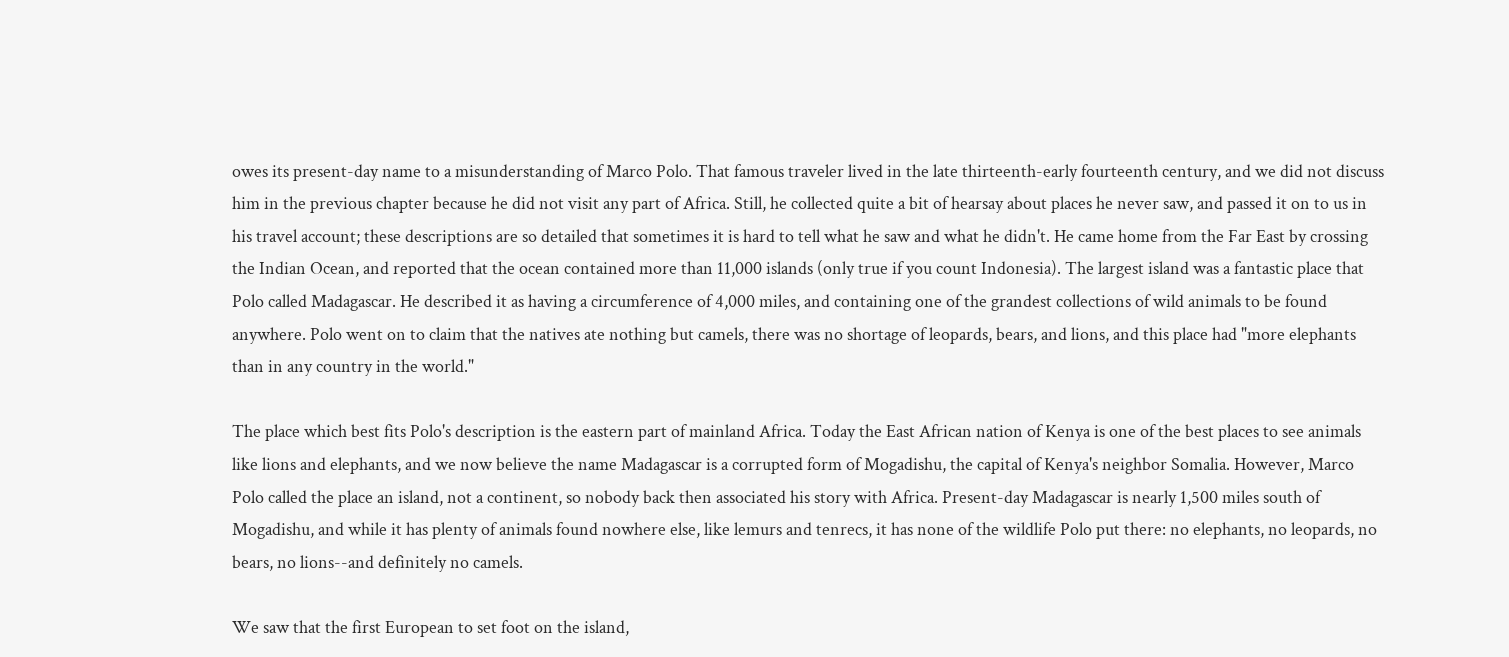owes its present-day name to a misunderstanding of Marco Polo. That famous traveler lived in the late thirteenth-early fourteenth century, and we did not discuss him in the previous chapter because he did not visit any part of Africa. Still, he collected quite a bit of hearsay about places he never saw, and passed it on to us in his travel account; these descriptions are so detailed that sometimes it is hard to tell what he saw and what he didn't. He came home from the Far East by crossing the Indian Ocean, and reported that the ocean contained more than 11,000 islands (only true if you count Indonesia). The largest island was a fantastic place that Polo called Madagascar. He described it as having a circumference of 4,000 miles, and containing one of the grandest collections of wild animals to be found anywhere. Polo went on to claim that the natives ate nothing but camels, there was no shortage of leopards, bears, and lions, and this place had "more elephants than in any country in the world."

The place which best fits Polo's description is the eastern part of mainland Africa. Today the East African nation of Kenya is one of the best places to see animals like lions and elephants, and we now believe the name Madagascar is a corrupted form of Mogadishu, the capital of Kenya's neighbor Somalia. However, Marco Polo called the place an island, not a continent, so nobody back then associated his story with Africa. Present-day Madagascar is nearly 1,500 miles south of Mogadishu, and while it has plenty of animals found nowhere else, like lemurs and tenrecs, it has none of the wildlife Polo put there: no elephants, no leopards, no bears, no lions--and definitely no camels.

We saw that the first European to set foot on the island,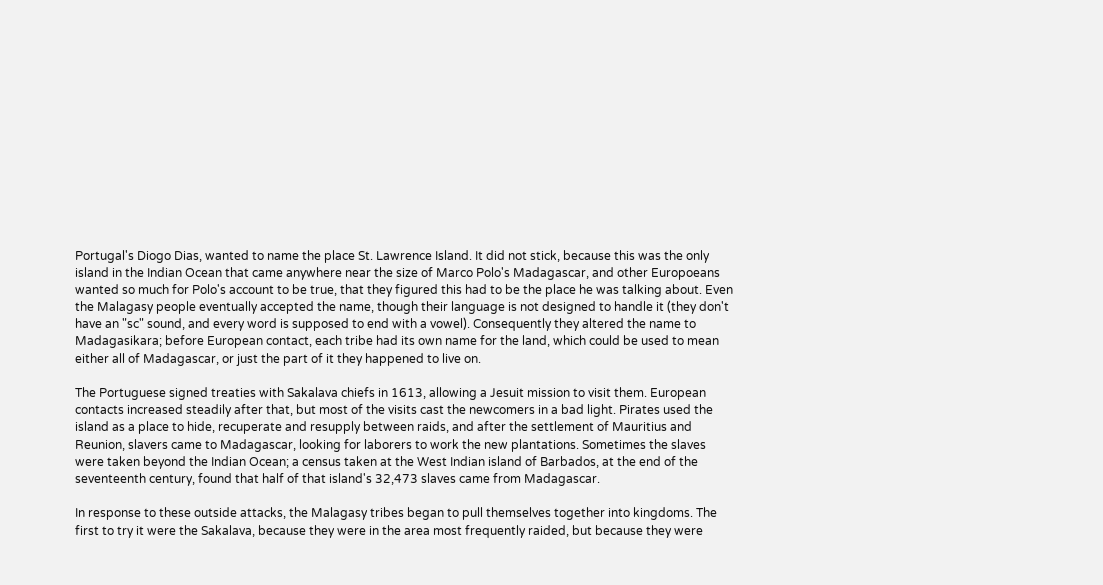Portugal's Diogo Dias, wanted to name the place St. Lawrence Island. It did not stick, because this was the only island in the Indian Ocean that came anywhere near the size of Marco Polo's Madagascar, and other Europoeans wanted so much for Polo's account to be true, that they figured this had to be the place he was talking about. Even the Malagasy people eventually accepted the name, though their language is not designed to handle it (they don't have an "sc" sound, and every word is supposed to end with a vowel). Consequently they altered the name to Madagasikara; before European contact, each tribe had its own name for the land, which could be used to mean either all of Madagascar, or just the part of it they happened to live on.

The Portuguese signed treaties with Sakalava chiefs in 1613, allowing a Jesuit mission to visit them. European contacts increased steadily after that, but most of the visits cast the newcomers in a bad light. Pirates used the island as a place to hide, recuperate and resupply between raids, and after the settlement of Mauritius and Reunion, slavers came to Madagascar, looking for laborers to work the new plantations. Sometimes the slaves were taken beyond the Indian Ocean; a census taken at the West Indian island of Barbados, at the end of the seventeenth century, found that half of that island's 32,473 slaves came from Madagascar.

In response to these outside attacks, the Malagasy tribes began to pull themselves together into kingdoms. The first to try it were the Sakalava, because they were in the area most frequently raided, but because they were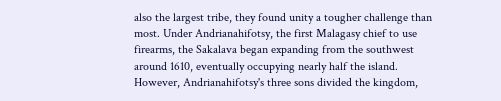also the largest tribe, they found unity a tougher challenge than most. Under Andrianahifotsy, the first Malagasy chief to use firearms, the Sakalava began expanding from the southwest around 1610, eventually occupying nearly half the island. However, Andrianahifotsy's three sons divided the kingdom,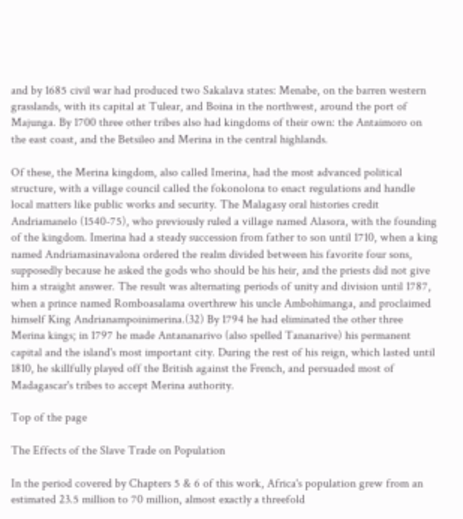and by 1685 civil war had produced two Sakalava states: Menabe, on the barren western grasslands, with its capital at Tulear, and Boina in the northwest, around the port of Majunga. By 1700 three other tribes also had kingdoms of their own: the Antaimoro on the east coast, and the Betsileo and Merina in the central highlands.

Of these, the Merina kingdom, also called Imerina, had the most advanced political structure, with a village council called the fokonolona to enact regulations and handle local matters like public works and security. The Malagasy oral histories credit Andriamanelo (1540-75), who previously ruled a village named Alasora, with the founding of the kingdom. Imerina had a steady succession from father to son until 1710, when a king named Andriamasinavalona ordered the realm divided between his favorite four sons, supposedly because he asked the gods who should be his heir, and the priests did not give him a straight answer. The result was alternating periods of unity and division until 1787, when a prince named Romboasalama overthrew his uncle Ambohimanga, and proclaimed himself King Andrianampoinimerina.(32) By 1794 he had eliminated the other three Merina kings; in 1797 he made Antananarivo (also spelled Tananarive) his permanent capital and the island's most important city. During the rest of his reign, which lasted until 1810, he skillfully played off the British against the French, and persuaded most of Madagascar's tribes to accept Merina authority.

Top of the page

The Effects of the Slave Trade on Population

In the period covered by Chapters 5 & 6 of this work, Africa's population grew from an estimated 23.5 million to 70 million, almost exactly a threefold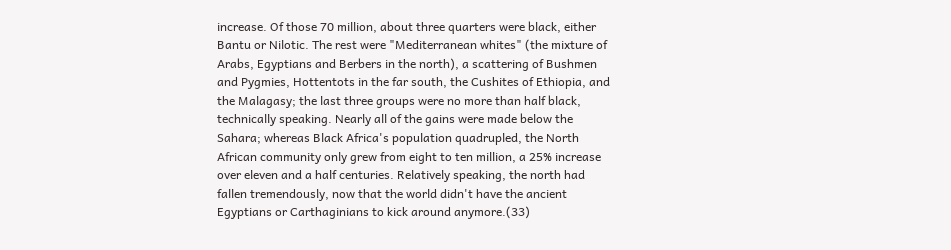increase. Of those 70 million, about three quarters were black, either Bantu or Nilotic. The rest were "Mediterranean whites" (the mixture of Arabs, Egyptians and Berbers in the north), a scattering of Bushmen and Pygmies, Hottentots in the far south, the Cushites of Ethiopia, and the Malagasy; the last three groups were no more than half black, technically speaking. Nearly all of the gains were made below the Sahara; whereas Black Africa's population quadrupled, the North African community only grew from eight to ten million, a 25% increase over eleven and a half centuries. Relatively speaking, the north had fallen tremendously, now that the world didn't have the ancient Egyptians or Carthaginians to kick around anymore.(33)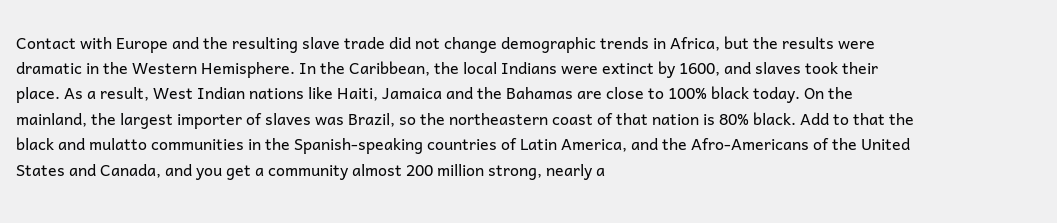Contact with Europe and the resulting slave trade did not change demographic trends in Africa, but the results were dramatic in the Western Hemisphere. In the Caribbean, the local Indians were extinct by 1600, and slaves took their place. As a result, West Indian nations like Haiti, Jamaica and the Bahamas are close to 100% black today. On the mainland, the largest importer of slaves was Brazil, so the northeastern coast of that nation is 80% black. Add to that the black and mulatto communities in the Spanish-speaking countries of Latin America, and the Afro-Americans of the United States and Canada, and you get a community almost 200 million strong, nearly a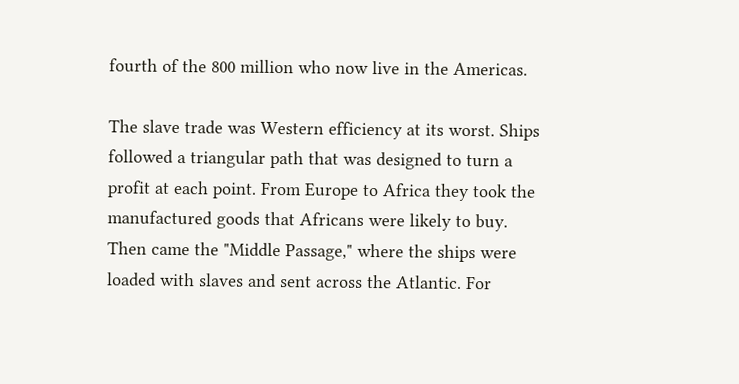fourth of the 800 million who now live in the Americas.

The slave trade was Western efficiency at its worst. Ships followed a triangular path that was designed to turn a profit at each point. From Europe to Africa they took the manufactured goods that Africans were likely to buy. Then came the "Middle Passage," where the ships were loaded with slaves and sent across the Atlantic. For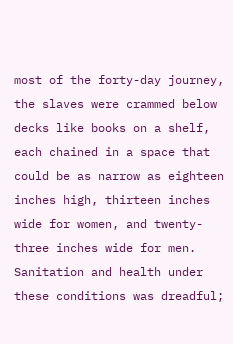most of the forty-day journey, the slaves were crammed below decks like books on a shelf, each chained in a space that could be as narrow as eighteen inches high, thirteen inches wide for women, and twenty-three inches wide for men. Sanitation and health under these conditions was dreadful;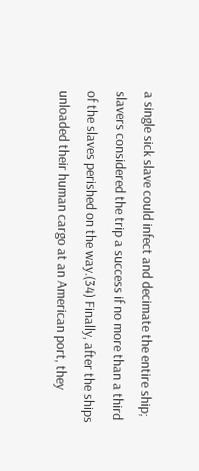a single sick slave could infect and decimate the entire ship; slavers considered the trip a success if no more than a third of the slaves perished on the way.(34) Finally, after the ships unloaded their human cargo at an American port, they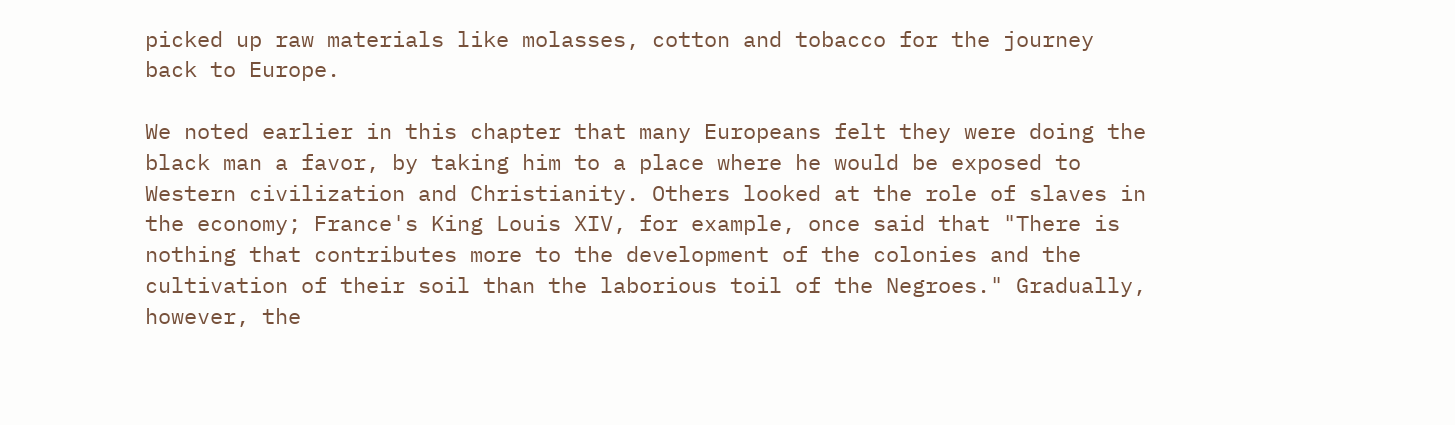picked up raw materials like molasses, cotton and tobacco for the journey back to Europe.

We noted earlier in this chapter that many Europeans felt they were doing the black man a favor, by taking him to a place where he would be exposed to Western civilization and Christianity. Others looked at the role of slaves in the economy; France's King Louis XIV, for example, once said that "There is nothing that contributes more to the development of the colonies and the cultivation of their soil than the laborious toil of the Negroes." Gradually, however, the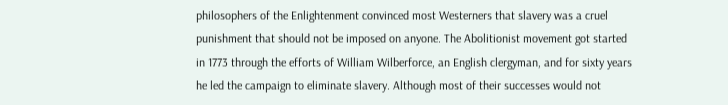philosophers of the Enlightenment convinced most Westerners that slavery was a cruel punishment that should not be imposed on anyone. The Abolitionist movement got started in 1773 through the efforts of William Wilberforce, an English clergyman, and for sixty years he led the campaign to eliminate slavery. Although most of their successes would not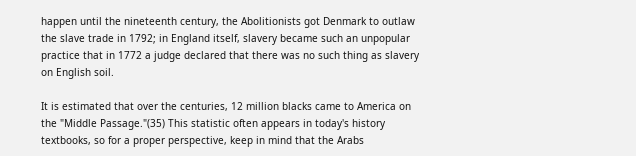happen until the nineteenth century, the Abolitionists got Denmark to outlaw the slave trade in 1792; in England itself, slavery became such an unpopular practice that in 1772 a judge declared that there was no such thing as slavery on English soil.

It is estimated that over the centuries, 12 million blacks came to America on the "Middle Passage."(35) This statistic often appears in today's history textbooks, so for a proper perspective, keep in mind that the Arabs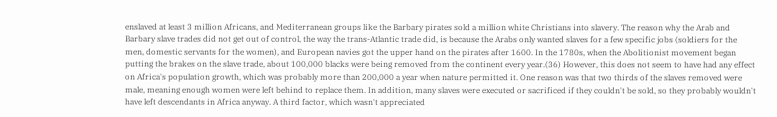enslaved at least 3 million Africans, and Mediterranean groups like the Barbary pirates sold a million white Christians into slavery. The reason why the Arab and Barbary slave trades did not get out of control, the way the trans-Atlantic trade did, is because the Arabs only wanted slaves for a few specific jobs (soldiers for the men, domestic servants for the women), and European navies got the upper hand on the pirates after 1600. In the 1780s, when the Abolitionist movement began putting the brakes on the slave trade, about 100,000 blacks were being removed from the continent every year.(36) However, this does not seem to have had any effect on Africa's population growth, which was probably more than 200,000 a year when nature permitted it. One reason was that two thirds of the slaves removed were male, meaning enough women were left behind to replace them. In addition, many slaves were executed or sacrificed if they couldn't be sold, so they probably wouldn't have left descendants in Africa anyway. A third factor, which wasn't appreciated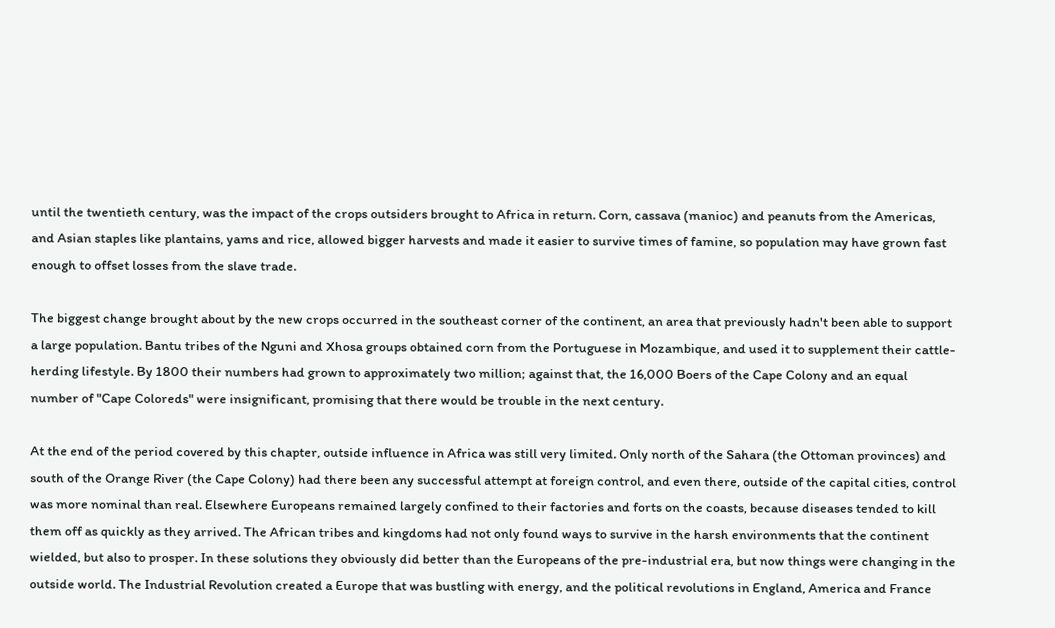until the twentieth century, was the impact of the crops outsiders brought to Africa in return. Corn, cassava (manioc) and peanuts from the Americas, and Asian staples like plantains, yams and rice, allowed bigger harvests and made it easier to survive times of famine, so population may have grown fast enough to offset losses from the slave trade.

The biggest change brought about by the new crops occurred in the southeast corner of the continent, an area that previously hadn't been able to support a large population. Bantu tribes of the Nguni and Xhosa groups obtained corn from the Portuguese in Mozambique, and used it to supplement their cattle-herding lifestyle. By 1800 their numbers had grown to approximately two million; against that, the 16,000 Boers of the Cape Colony and an equal number of "Cape Coloreds" were insignificant, promising that there would be trouble in the next century.

At the end of the period covered by this chapter, outside influence in Africa was still very limited. Only north of the Sahara (the Ottoman provinces) and south of the Orange River (the Cape Colony) had there been any successful attempt at foreign control, and even there, outside of the capital cities, control was more nominal than real. Elsewhere Europeans remained largely confined to their factories and forts on the coasts, because diseases tended to kill them off as quickly as they arrived. The African tribes and kingdoms had not only found ways to survive in the harsh environments that the continent wielded, but also to prosper. In these solutions they obviously did better than the Europeans of the pre-industrial era, but now things were changing in the outside world. The Industrial Revolution created a Europe that was bustling with energy, and the political revolutions in England, America and France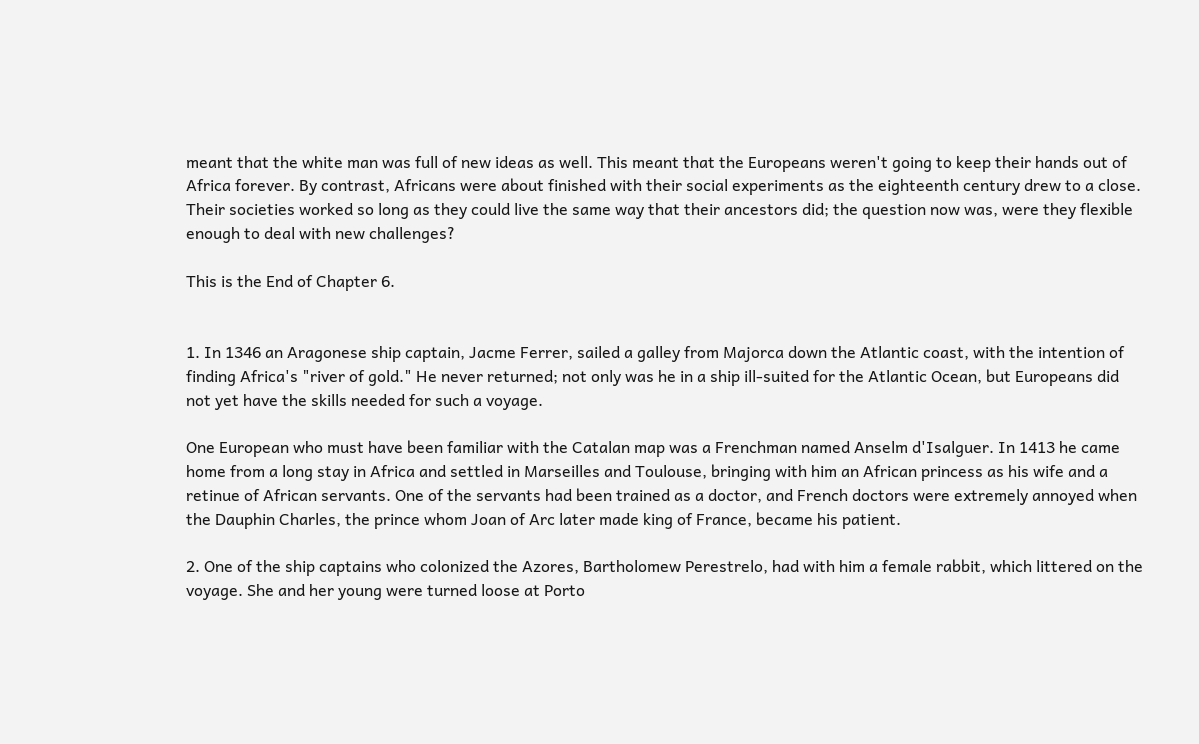meant that the white man was full of new ideas as well. This meant that the Europeans weren't going to keep their hands out of Africa forever. By contrast, Africans were about finished with their social experiments as the eighteenth century drew to a close. Their societies worked so long as they could live the same way that their ancestors did; the question now was, were they flexible enough to deal with new challenges?

This is the End of Chapter 6.


1. In 1346 an Aragonese ship captain, Jacme Ferrer, sailed a galley from Majorca down the Atlantic coast, with the intention of finding Africa's "river of gold." He never returned; not only was he in a ship ill-suited for the Atlantic Ocean, but Europeans did not yet have the skills needed for such a voyage.

One European who must have been familiar with the Catalan map was a Frenchman named Anselm d'Isalguer. In 1413 he came home from a long stay in Africa and settled in Marseilles and Toulouse, bringing with him an African princess as his wife and a retinue of African servants. One of the servants had been trained as a doctor, and French doctors were extremely annoyed when the Dauphin Charles, the prince whom Joan of Arc later made king of France, became his patient.

2. One of the ship captains who colonized the Azores, Bartholomew Perestrelo, had with him a female rabbit, which littered on the voyage. She and her young were turned loose at Porto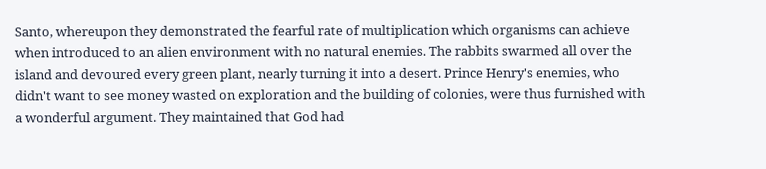Santo, whereupon they demonstrated the fearful rate of multiplication which organisms can achieve when introduced to an alien environment with no natural enemies. The rabbits swarmed all over the island and devoured every green plant, nearly turning it into a desert. Prince Henry's enemies, who didn't want to see money wasted on exploration and the building of colonies, were thus furnished with a wonderful argument. They maintained that God had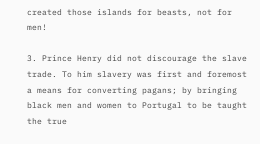created those islands for beasts, not for men!

3. Prince Henry did not discourage the slave trade. To him slavery was first and foremost a means for converting pagans; by bringing black men and women to Portugal to be taught the true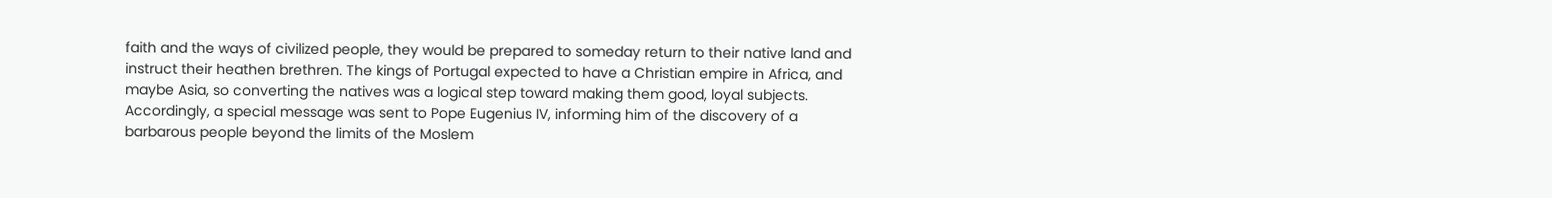faith and the ways of civilized people, they would be prepared to someday return to their native land and instruct their heathen brethren. The kings of Portugal expected to have a Christian empire in Africa, and maybe Asia, so converting the natives was a logical step toward making them good, loyal subjects. Accordingly, a special message was sent to Pope Eugenius IV, informing him of the discovery of a barbarous people beyond the limits of the Moslem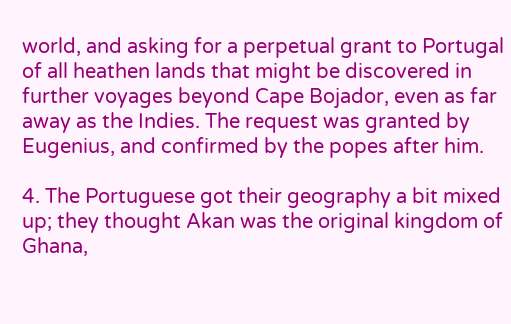world, and asking for a perpetual grant to Portugal of all heathen lands that might be discovered in further voyages beyond Cape Bojador, even as far away as the Indies. The request was granted by Eugenius, and confirmed by the popes after him.

4. The Portuguese got their geography a bit mixed up; they thought Akan was the original kingdom of Ghana,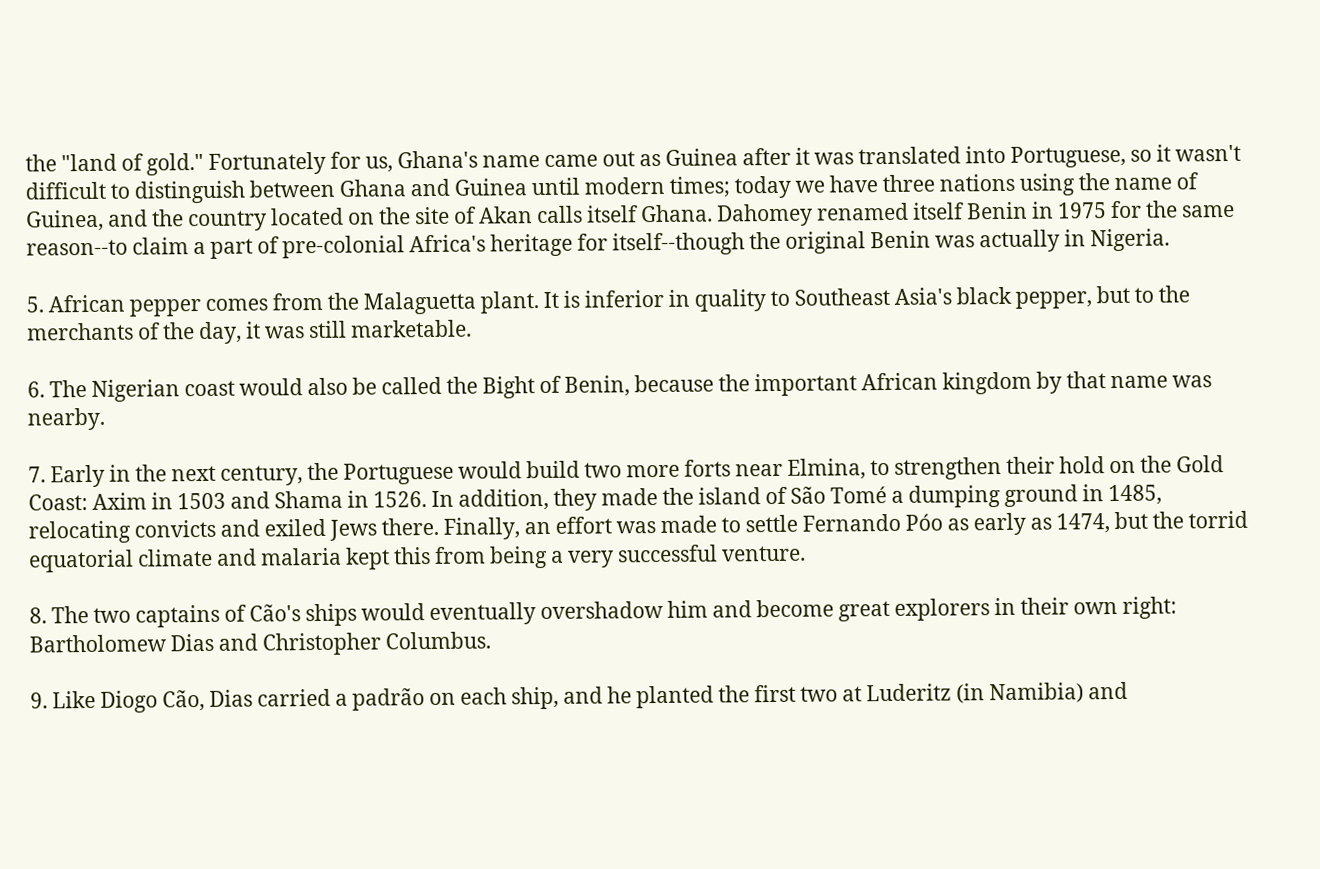the "land of gold." Fortunately for us, Ghana's name came out as Guinea after it was translated into Portuguese, so it wasn't difficult to distinguish between Ghana and Guinea until modern times; today we have three nations using the name of Guinea, and the country located on the site of Akan calls itself Ghana. Dahomey renamed itself Benin in 1975 for the same reason--to claim a part of pre-colonial Africa's heritage for itself--though the original Benin was actually in Nigeria.

5. African pepper comes from the Malaguetta plant. It is inferior in quality to Southeast Asia's black pepper, but to the merchants of the day, it was still marketable.

6. The Nigerian coast would also be called the Bight of Benin, because the important African kingdom by that name was nearby.

7. Early in the next century, the Portuguese would build two more forts near Elmina, to strengthen their hold on the Gold Coast: Axim in 1503 and Shama in 1526. In addition, they made the island of São Tomé a dumping ground in 1485, relocating convicts and exiled Jews there. Finally, an effort was made to settle Fernando Póo as early as 1474, but the torrid equatorial climate and malaria kept this from being a very successful venture.

8. The two captains of Cão's ships would eventually overshadow him and become great explorers in their own right: Bartholomew Dias and Christopher Columbus.

9. Like Diogo Cão, Dias carried a padrão on each ship, and he planted the first two at Luderitz (in Namibia) and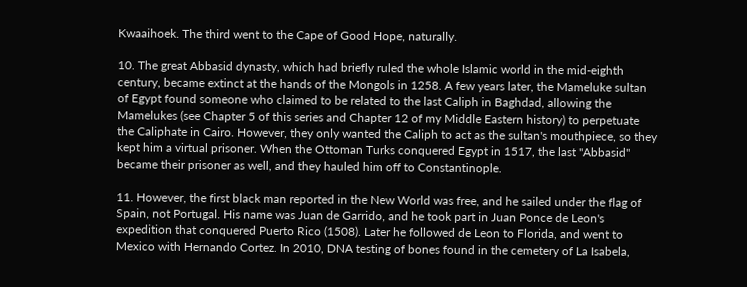Kwaaihoek. The third went to the Cape of Good Hope, naturally.

10. The great Abbasid dynasty, which had briefly ruled the whole Islamic world in the mid-eighth century, became extinct at the hands of the Mongols in 1258. A few years later, the Mameluke sultan of Egypt found someone who claimed to be related to the last Caliph in Baghdad, allowing the Mamelukes (see Chapter 5 of this series and Chapter 12 of my Middle Eastern history) to perpetuate the Caliphate in Cairo. However, they only wanted the Caliph to act as the sultan's mouthpiece, so they kept him a virtual prisoner. When the Ottoman Turks conquered Egypt in 1517, the last "Abbasid" became their prisoner as well, and they hauled him off to Constantinople.

11. However, the first black man reported in the New World was free, and he sailed under the flag of Spain, not Portugal. His name was Juan de Garrido, and he took part in Juan Ponce de Leon's expedition that conquered Puerto Rico (1508). Later he followed de Leon to Florida, and went to Mexico with Hernando Cortez. In 2010, DNA testing of bones found in the cemetery of La Isabela,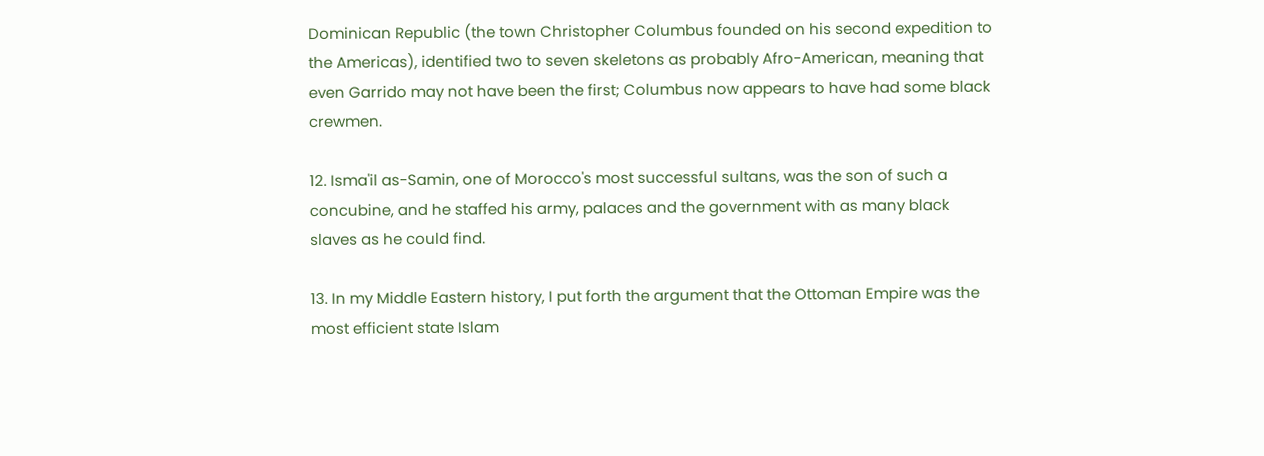Dominican Republic (the town Christopher Columbus founded on his second expedition to the Americas), identified two to seven skeletons as probably Afro-American, meaning that even Garrido may not have been the first; Columbus now appears to have had some black crewmen.

12. Isma'il as-Samin, one of Morocco's most successful sultans, was the son of such a concubine, and he staffed his army, palaces and the government with as many black slaves as he could find.

13. In my Middle Eastern history, I put forth the argument that the Ottoman Empire was the most efficient state Islam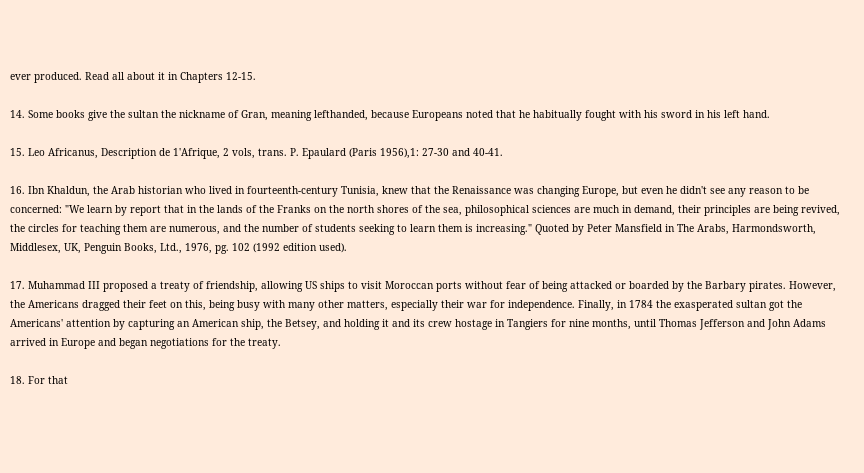ever produced. Read all about it in Chapters 12-15.

14. Some books give the sultan the nickname of Gran, meaning lefthanded, because Europeans noted that he habitually fought with his sword in his left hand.

15. Leo Africanus, Description de 1'Afrique, 2 vols, trans. P. Epaulard (Paris 1956),1: 27-30 and 40-41.

16. Ibn Khaldun, the Arab historian who lived in fourteenth-century Tunisia, knew that the Renaissance was changing Europe, but even he didn't see any reason to be concerned: "We learn by report that in the lands of the Franks on the north shores of the sea, philosophical sciences are much in demand, their principles are being revived, the circles for teaching them are numerous, and the number of students seeking to learn them is increasing." Quoted by Peter Mansfield in The Arabs, Harmondsworth, Middlesex, UK, Penguin Books, Ltd., 1976, pg. 102 (1992 edition used).

17. Muhammad III proposed a treaty of friendship, allowing US ships to visit Moroccan ports without fear of being attacked or boarded by the Barbary pirates. However, the Americans dragged their feet on this, being busy with many other matters, especially their war for independence. Finally, in 1784 the exasperated sultan got the Americans' attention by capturing an American ship, the Betsey, and holding it and its crew hostage in Tangiers for nine months, until Thomas Jefferson and John Adams arrived in Europe and began negotiations for the treaty.

18. For that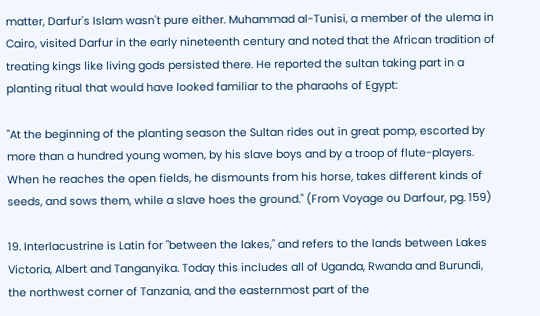matter, Darfur's Islam wasn't pure either. Muhammad al-Tunisi, a member of the ulema in Cairo, visited Darfur in the early nineteenth century and noted that the African tradition of treating kings like living gods persisted there. He reported the sultan taking part in a planting ritual that would have looked familiar to the pharaohs of Egypt:

"At the beginning of the planting season the Sultan rides out in great pomp, escorted by more than a hundred young women, by his slave boys and by a troop of flute-players. When he reaches the open fields, he dismounts from his horse, takes different kinds of seeds, and sows them, while a slave hoes the ground." (From Voyage ou Darfour, pg. 159)

19. Interlacustrine is Latin for "between the lakes," and refers to the lands between Lakes Victoria, Albert and Tanganyika. Today this includes all of Uganda, Rwanda and Burundi, the northwest corner of Tanzania, and the easternmost part of the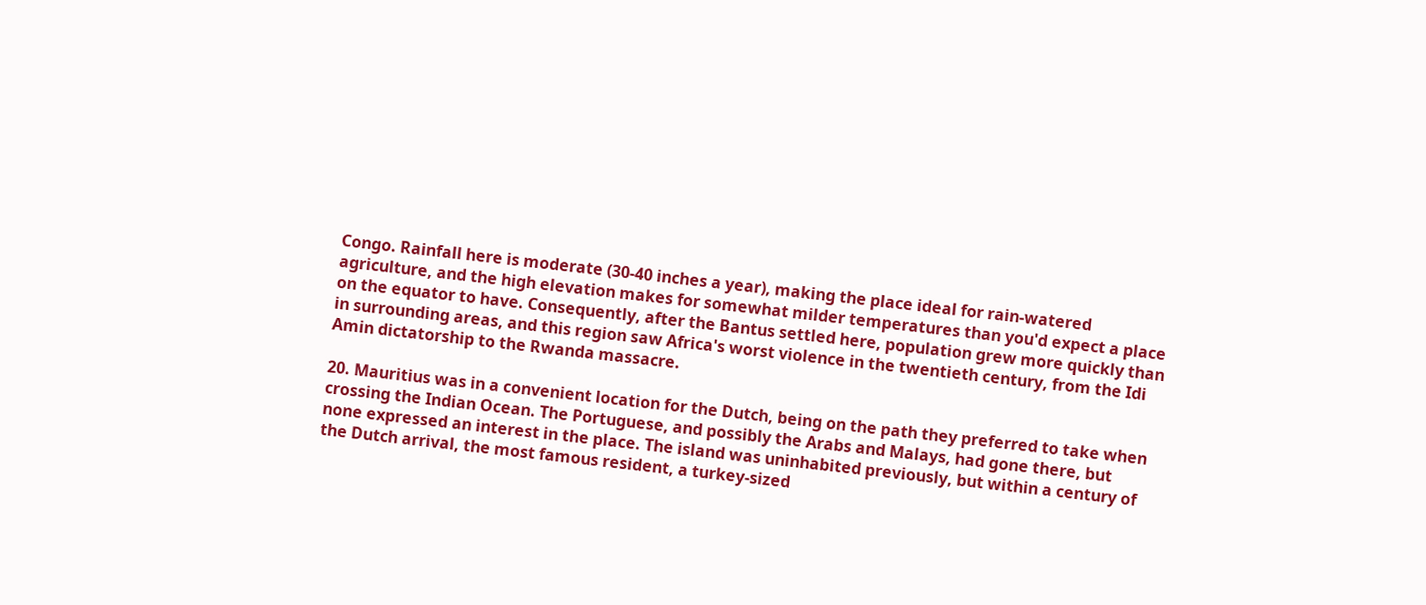Congo. Rainfall here is moderate (30-40 inches a year), making the place ideal for rain-watered agriculture, and the high elevation makes for somewhat milder temperatures than you'd expect a place on the equator to have. Consequently, after the Bantus settled here, population grew more quickly than in surrounding areas, and this region saw Africa's worst violence in the twentieth century, from the Idi Amin dictatorship to the Rwanda massacre.

20. Mauritius was in a convenient location for the Dutch, being on the path they preferred to take when crossing the Indian Ocean. The Portuguese, and possibly the Arabs and Malays, had gone there, but none expressed an interest in the place. The island was uninhabited previously, but within a century of the Dutch arrival, the most famous resident, a turkey-sized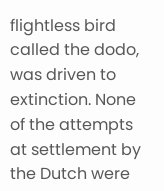flightless bird called the dodo, was driven to extinction. None of the attempts at settlement by the Dutch were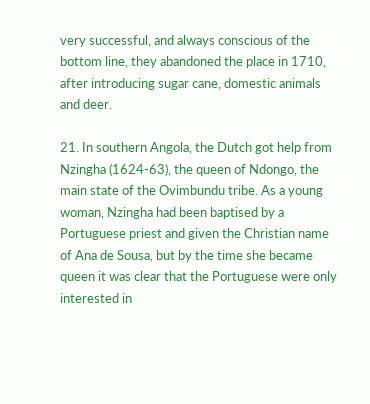very successful, and always conscious of the bottom line, they abandoned the place in 1710, after introducing sugar cane, domestic animals and deer.

21. In southern Angola, the Dutch got help from Nzingha (1624-63), the queen of Ndongo, the main state of the Ovimbundu tribe. As a young woman, Nzingha had been baptised by a Portuguese priest and given the Christian name of Ana de Sousa, but by the time she became queen it was clear that the Portuguese were only interested in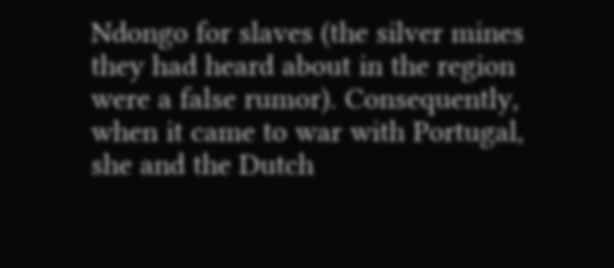Ndongo for slaves (the silver mines they had heard about in the region were a false rumor). Consequently, when it came to war with Portugal, she and the Dutch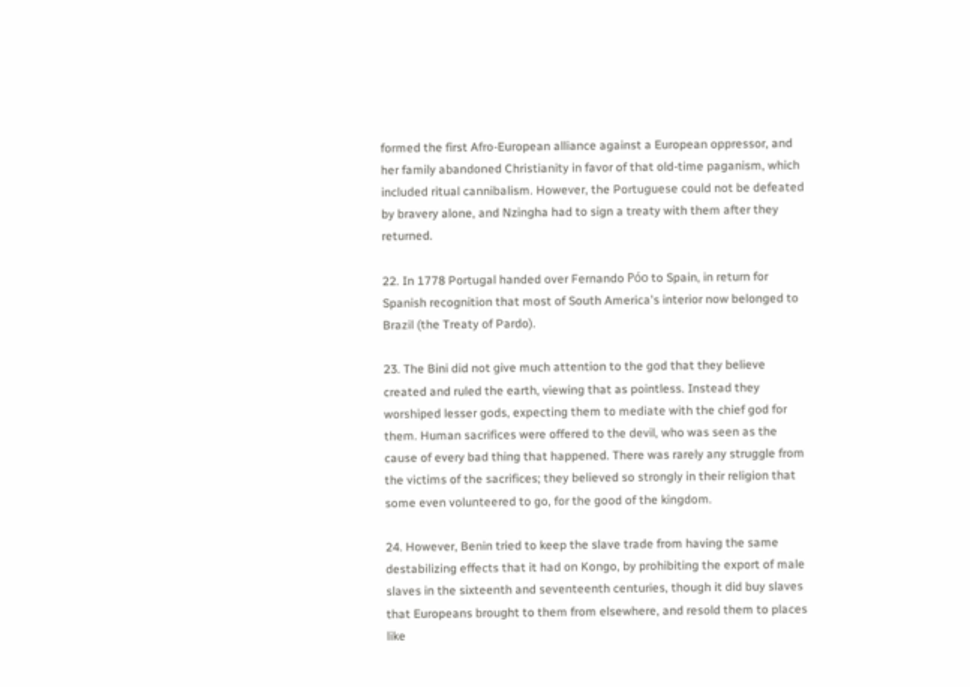formed the first Afro-European alliance against a European oppressor, and her family abandoned Christianity in favor of that old-time paganism, which included ritual cannibalism. However, the Portuguese could not be defeated by bravery alone, and Nzingha had to sign a treaty with them after they returned.

22. In 1778 Portugal handed over Fernando Póo to Spain, in return for Spanish recognition that most of South America's interior now belonged to Brazil (the Treaty of Pardo).

23. The Bini did not give much attention to the god that they believe created and ruled the earth, viewing that as pointless. Instead they worshiped lesser gods, expecting them to mediate with the chief god for them. Human sacrifices were offered to the devil, who was seen as the cause of every bad thing that happened. There was rarely any struggle from the victims of the sacrifices; they believed so strongly in their religion that some even volunteered to go, for the good of the kingdom.

24. However, Benin tried to keep the slave trade from having the same destabilizing effects that it had on Kongo, by prohibiting the export of male slaves in the sixteenth and seventeenth centuries, though it did buy slaves that Europeans brought to them from elsewhere, and resold them to places like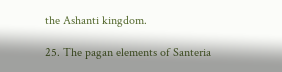the Ashanti kingdom.

25. The pagan elements of Santeria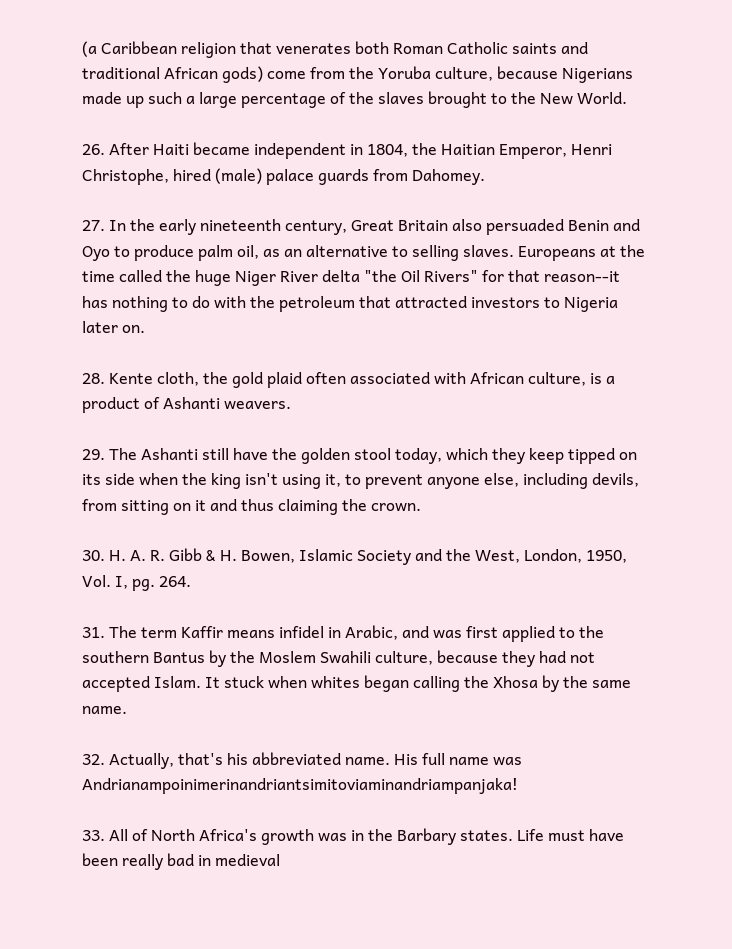(a Caribbean religion that venerates both Roman Catholic saints and traditional African gods) come from the Yoruba culture, because Nigerians made up such a large percentage of the slaves brought to the New World.

26. After Haiti became independent in 1804, the Haitian Emperor, Henri Christophe, hired (male) palace guards from Dahomey.

27. In the early nineteenth century, Great Britain also persuaded Benin and Oyo to produce palm oil, as an alternative to selling slaves. Europeans at the time called the huge Niger River delta "the Oil Rivers" for that reason--it has nothing to do with the petroleum that attracted investors to Nigeria later on.

28. Kente cloth, the gold plaid often associated with African culture, is a product of Ashanti weavers.

29. The Ashanti still have the golden stool today, which they keep tipped on its side when the king isn't using it, to prevent anyone else, including devils, from sitting on it and thus claiming the crown.

30. H. A. R. Gibb & H. Bowen, Islamic Society and the West, London, 1950, Vol. I, pg. 264.

31. The term Kaffir means infidel in Arabic, and was first applied to the southern Bantus by the Moslem Swahili culture, because they had not accepted Islam. It stuck when whites began calling the Xhosa by the same name.

32. Actually, that's his abbreviated name. His full name was Andrianampoinimerinandriantsimitoviaminandriampanjaka!

33. All of North Africa's growth was in the Barbary states. Life must have been really bad in medieval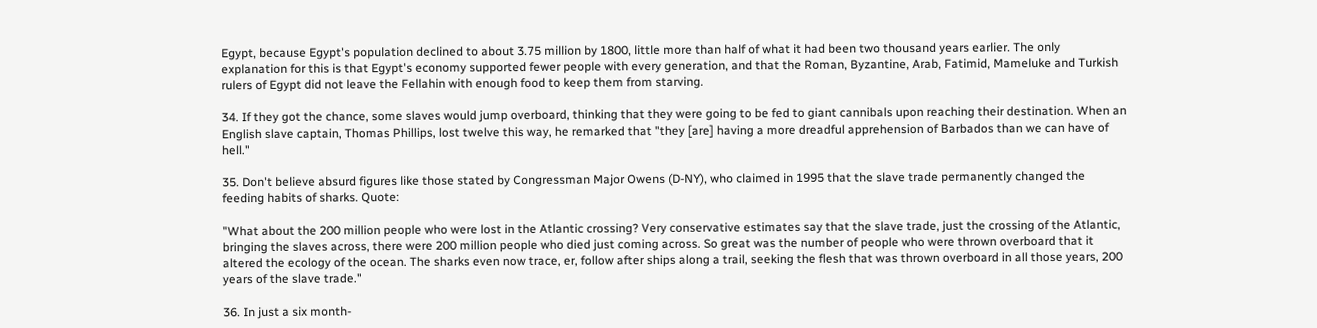Egypt, because Egypt's population declined to about 3.75 million by 1800, little more than half of what it had been two thousand years earlier. The only explanation for this is that Egypt's economy supported fewer people with every generation, and that the Roman, Byzantine, Arab, Fatimid, Mameluke and Turkish rulers of Egypt did not leave the Fellahin with enough food to keep them from starving.

34. If they got the chance, some slaves would jump overboard, thinking that they were going to be fed to giant cannibals upon reaching their destination. When an English slave captain, Thomas Phillips, lost twelve this way, he remarked that "they [are] having a more dreadful apprehension of Barbados than we can have of hell."

35. Don't believe absurd figures like those stated by Congressman Major Owens (D-NY), who claimed in 1995 that the slave trade permanently changed the feeding habits of sharks. Quote:

"What about the 200 million people who were lost in the Atlantic crossing? Very conservative estimates say that the slave trade, just the crossing of the Atlantic, bringing the slaves across, there were 200 million people who died just coming across. So great was the number of people who were thrown overboard that it altered the ecology of the ocean. The sharks even now trace, er, follow after ships along a trail, seeking the flesh that was thrown overboard in all those years, 200 years of the slave trade."

36. In just a six month-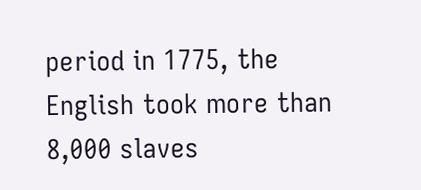period in 1775, the English took more than 8,000 slaves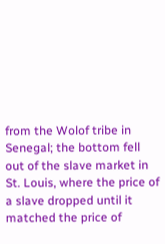from the Wolof tribe in Senegal; the bottom fell out of the slave market in St. Louis, where the price of a slave dropped until it matched the price of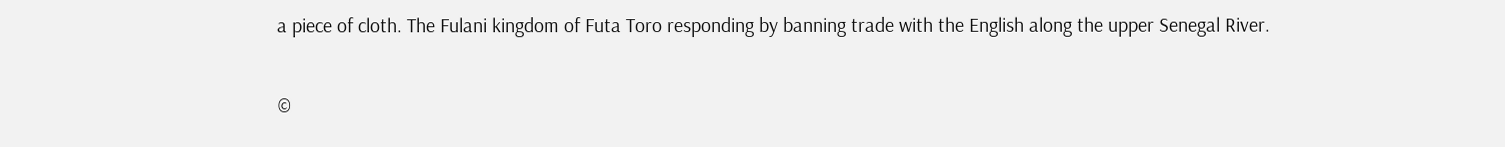a piece of cloth. The Fulani kingdom of Futa Toro responding by banning trade with the English along the upper Senegal River.

©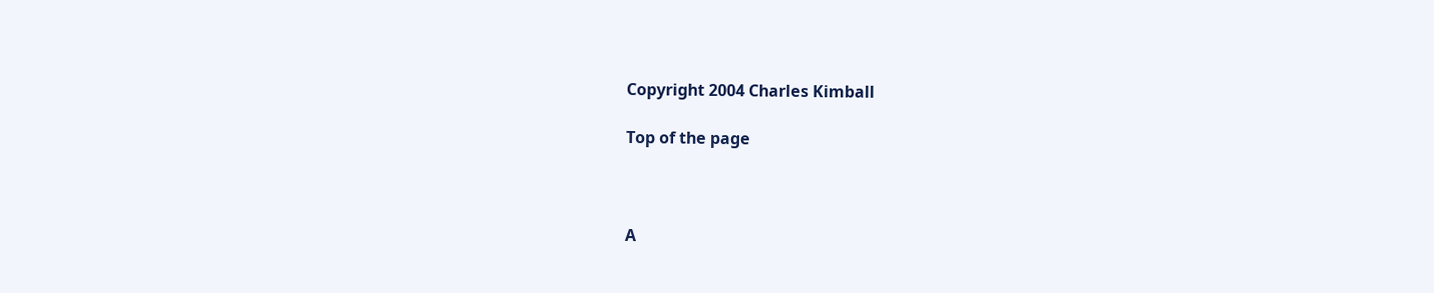Copyright 2004 Charles Kimball

Top of the page



A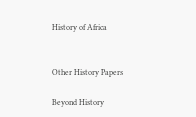History of Africa


Other History Papers

Beyond History